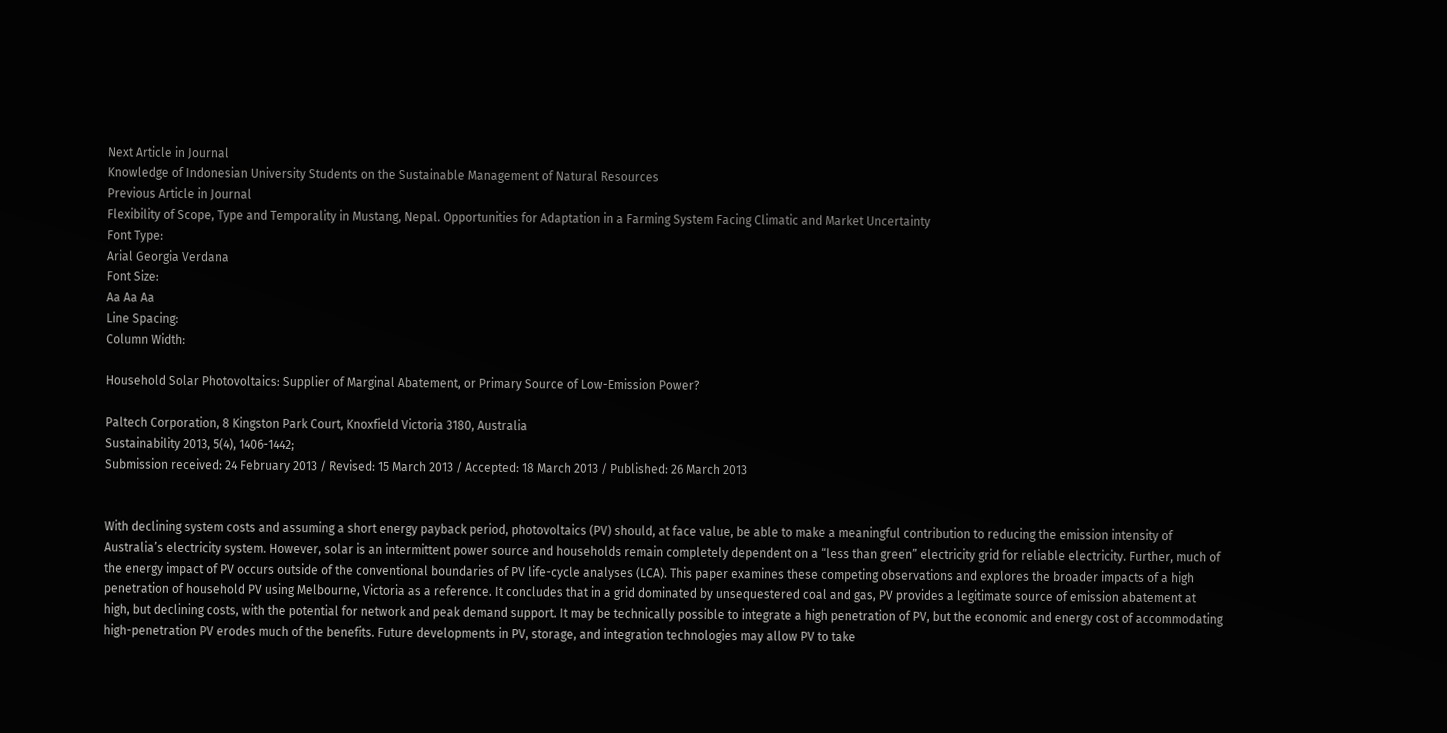Next Article in Journal
Knowledge of Indonesian University Students on the Sustainable Management of Natural Resources
Previous Article in Journal
Flexibility of Scope, Type and Temporality in Mustang, Nepal. Opportunities for Adaptation in a Farming System Facing Climatic and Market Uncertainty
Font Type:
Arial Georgia Verdana
Font Size:
Aa Aa Aa
Line Spacing:
Column Width:

Household Solar Photovoltaics: Supplier of Marginal Abatement, or Primary Source of Low-Emission Power?

Paltech Corporation, 8 Kingston Park Court, Knoxfield Victoria 3180, Australia
Sustainability 2013, 5(4), 1406-1442;
Submission received: 24 February 2013 / Revised: 15 March 2013 / Accepted: 18 March 2013 / Published: 26 March 2013


With declining system costs and assuming a short energy payback period, photovoltaics (PV) should, at face value, be able to make a meaningful contribution to reducing the emission intensity of Australia’s electricity system. However, solar is an intermittent power source and households remain completely dependent on a “less than green” electricity grid for reliable electricity. Further, much of the energy impact of PV occurs outside of the conventional boundaries of PV life-cycle analyses (LCA). This paper examines these competing observations and explores the broader impacts of a high penetration of household PV using Melbourne, Victoria as a reference. It concludes that in a grid dominated by unsequestered coal and gas, PV provides a legitimate source of emission abatement at high, but declining costs, with the potential for network and peak demand support. It may be technically possible to integrate a high penetration of PV, but the economic and energy cost of accommodating high-penetration PV erodes much of the benefits. Future developments in PV, storage, and integration technologies may allow PV to take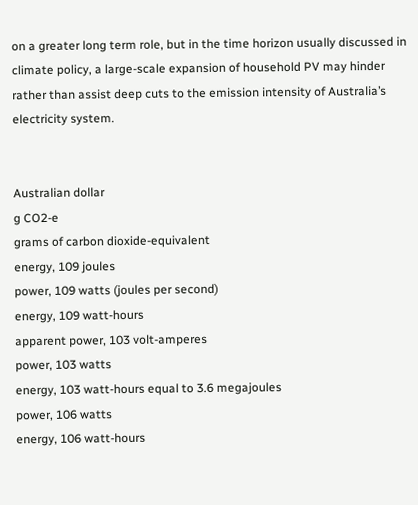on a greater long term role, but in the time horizon usually discussed in climate policy, a large-scale expansion of household PV may hinder rather than assist deep cuts to the emission intensity of Australia’s electricity system.


Australian dollar
g CO2-e
grams of carbon dioxide-equivalent
energy, 109 joules
power, 109 watts (joules per second)
energy, 109 watt-hours
apparent power, 103 volt-amperes
power, 103 watts
energy, 103 watt-hours equal to 3.6 megajoules
power, 106 watts
energy, 106 watt-hours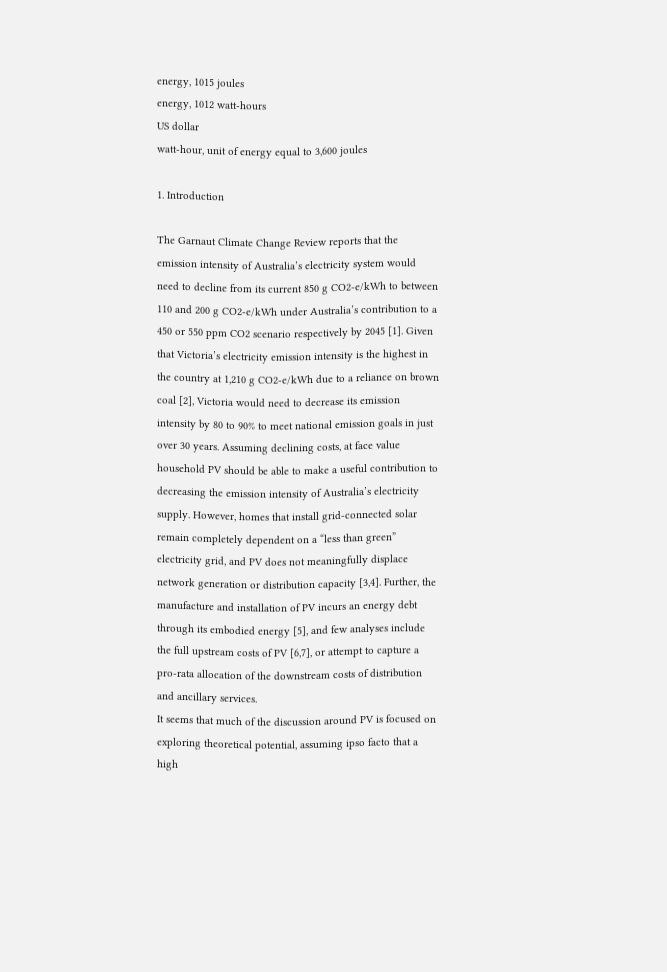energy, 1015 joules
energy, 1012 watt-hours
US dollar
watt-hour, unit of energy equal to 3,600 joules

1. Introduction

The Garnaut Climate Change Review reports that the emission intensity of Australia’s electricity system would need to decline from its current 850 g CO2-e/kWh to between 110 and 200 g CO2-e/kWh under Australia’s contribution to a 450 or 550 ppm CO2 scenario respectively by 2045 [1]. Given that Victoria’s electricity emission intensity is the highest in the country at 1,210 g CO2-e/kWh due to a reliance on brown coal [2], Victoria would need to decrease its emission intensity by 80 to 90% to meet national emission goals in just over 30 years. Assuming declining costs, at face value household PV should be able to make a useful contribution to decreasing the emission intensity of Australia’s electricity supply. However, homes that install grid-connected solar remain completely dependent on a “less than green” electricity grid, and PV does not meaningfully displace network generation or distribution capacity [3,4]. Further, the manufacture and installation of PV incurs an energy debt through its embodied energy [5], and few analyses include the full upstream costs of PV [6,7], or attempt to capture a pro-rata allocation of the downstream costs of distribution and ancillary services.
It seems that much of the discussion around PV is focused on exploring theoretical potential, assuming ipso facto that a high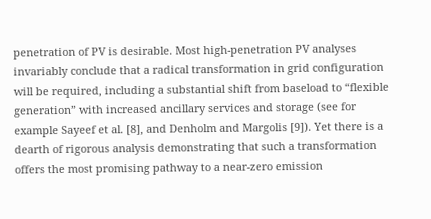penetration of PV is desirable. Most high-penetration PV analyses invariably conclude that a radical transformation in grid configuration will be required, including a substantial shift from baseload to “flexible generation” with increased ancillary services and storage (see for example Sayeef et al. [8], and Denholm and Margolis [9]). Yet there is a dearth of rigorous analysis demonstrating that such a transformation offers the most promising pathway to a near-zero emission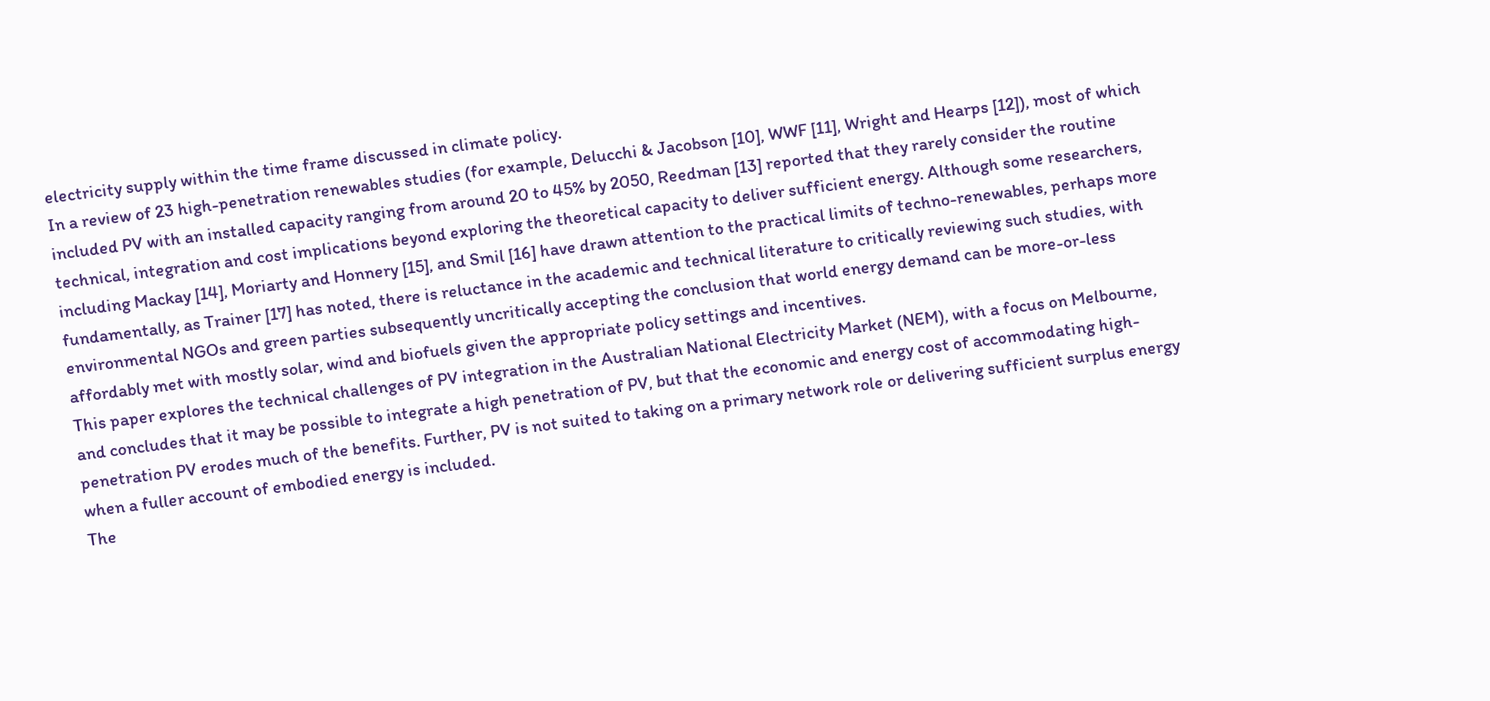electricity supply within the time frame discussed in climate policy.
In a review of 23 high-penetration renewables studies (for example, Delucchi & Jacobson [10], WWF [11], Wright and Hearps [12]), most of which included PV with an installed capacity ranging from around 20 to 45% by 2050, Reedman [13] reported that they rarely consider the routine technical, integration and cost implications beyond exploring the theoretical capacity to deliver sufficient energy. Although some researchers, including Mackay [14], Moriarty and Honnery [15], and Smil [16] have drawn attention to the practical limits of techno-renewables, perhaps more fundamentally, as Trainer [17] has noted, there is reluctance in the academic and technical literature to critically reviewing such studies, with environmental NGOs and green parties subsequently uncritically accepting the conclusion that world energy demand can be more-or-less affordably met with mostly solar, wind and biofuels given the appropriate policy settings and incentives.
This paper explores the technical challenges of PV integration in the Australian National Electricity Market (NEM), with a focus on Melbourne, and concludes that it may be possible to integrate a high penetration of PV, but that the economic and energy cost of accommodating high-penetration PV erodes much of the benefits. Further, PV is not suited to taking on a primary network role or delivering sufficient surplus energy when a fuller account of embodied energy is included.
The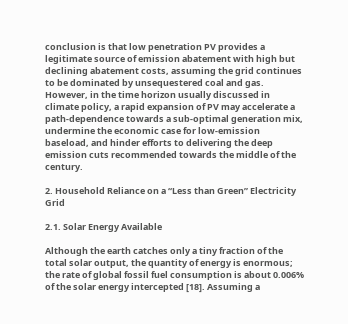conclusion is that low penetration PV provides a legitimate source of emission abatement with high but declining abatement costs, assuming the grid continues to be dominated by unsequestered coal and gas. However, in the time horizon usually discussed in climate policy, a rapid expansion of PV may accelerate a path-dependence towards a sub-optimal generation mix, undermine the economic case for low-emission baseload, and hinder efforts to delivering the deep emission cuts recommended towards the middle of the century.

2. Household Reliance on a “Less than Green” Electricity Grid

2.1. Solar Energy Available

Although the earth catches only a tiny fraction of the total solar output, the quantity of energy is enormous; the rate of global fossil fuel consumption is about 0.006% of the solar energy intercepted [18]. Assuming a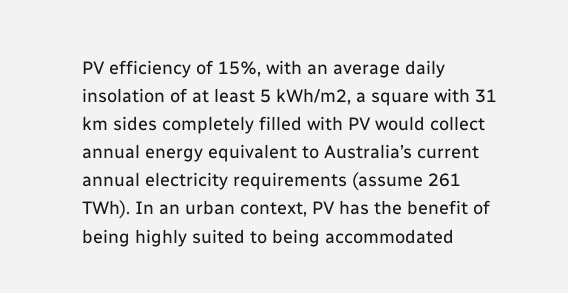PV efficiency of 15%, with an average daily insolation of at least 5 kWh/m2, a square with 31 km sides completely filled with PV would collect annual energy equivalent to Australia’s current annual electricity requirements (assume 261 TWh). In an urban context, PV has the benefit of being highly suited to being accommodated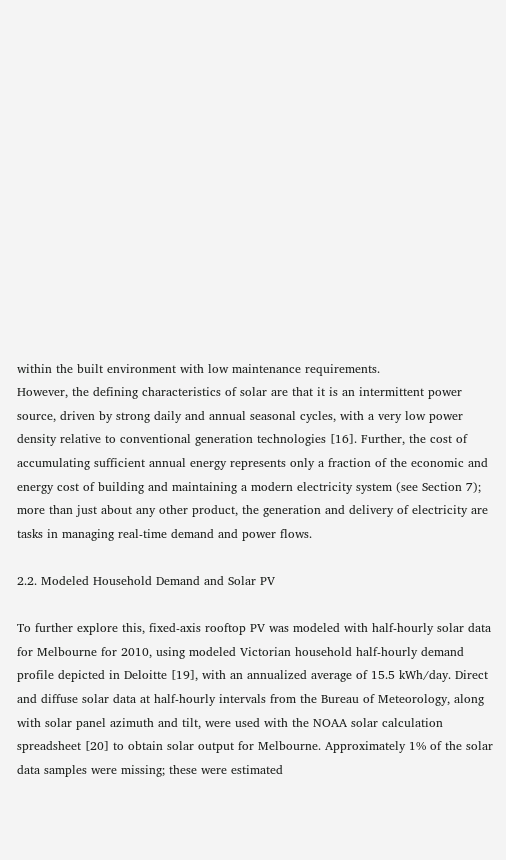within the built environment with low maintenance requirements.
However, the defining characteristics of solar are that it is an intermittent power source, driven by strong daily and annual seasonal cycles, with a very low power density relative to conventional generation technologies [16]. Further, the cost of accumulating sufficient annual energy represents only a fraction of the economic and energy cost of building and maintaining a modern electricity system (see Section 7); more than just about any other product, the generation and delivery of electricity are tasks in managing real-time demand and power flows.

2.2. Modeled Household Demand and Solar PV

To further explore this, fixed-axis rooftop PV was modeled with half-hourly solar data for Melbourne for 2010, using modeled Victorian household half-hourly demand profile depicted in Deloitte [19], with an annualized average of 15.5 kWh/day. Direct and diffuse solar data at half-hourly intervals from the Bureau of Meteorology, along with solar panel azimuth and tilt, were used with the NOAA solar calculation spreadsheet [20] to obtain solar output for Melbourne. Approximately 1% of the solar data samples were missing; these were estimated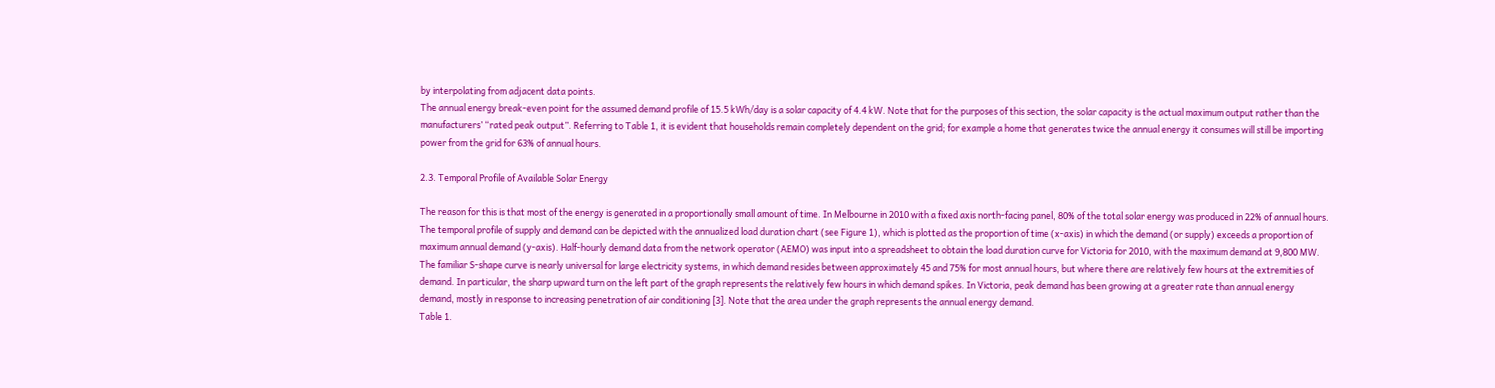by interpolating from adjacent data points.
The annual energy break-even point for the assumed demand profile of 15.5 kWh/day is a solar capacity of 4.4 kW. Note that for the purposes of this section, the solar capacity is the actual maximum output rather than the manufacturers’ “rated peak output”. Referring to Table 1, it is evident that households remain completely dependent on the grid; for example a home that generates twice the annual energy it consumes will still be importing power from the grid for 63% of annual hours.

2.3. Temporal Profile of Available Solar Energy

The reason for this is that most of the energy is generated in a proportionally small amount of time. In Melbourne in 2010 with a fixed axis north-facing panel, 80% of the total solar energy was produced in 22% of annual hours.
The temporal profile of supply and demand can be depicted with the annualized load duration chart (see Figure 1), which is plotted as the proportion of time (x-axis) in which the demand (or supply) exceeds a proportion of maximum annual demand (y-axis). Half-hourly demand data from the network operator (AEMO) was input into a spreadsheet to obtain the load duration curve for Victoria for 2010, with the maximum demand at 9,800 MW. The familiar S-shape curve is nearly universal for large electricity systems, in which demand resides between approximately 45 and 75% for most annual hours, but where there are relatively few hours at the extremities of demand. In particular, the sharp upward turn on the left part of the graph represents the relatively few hours in which demand spikes. In Victoria, peak demand has been growing at a greater rate than annual energy demand, mostly in response to increasing penetration of air conditioning [3]. Note that the area under the graph represents the annual energy demand.
Table 1.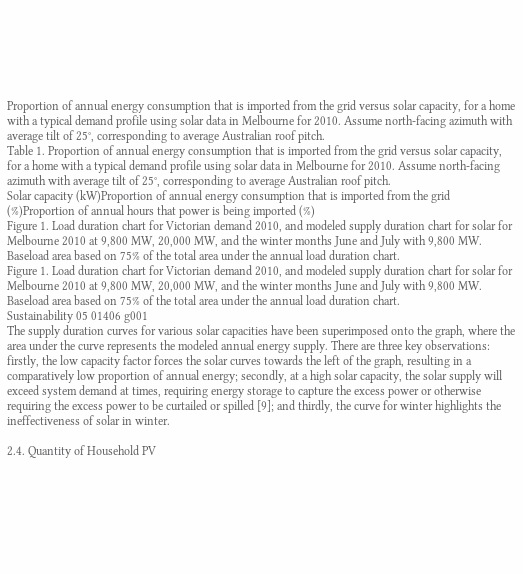Proportion of annual energy consumption that is imported from the grid versus solar capacity, for a home with a typical demand profile using solar data in Melbourne for 2010. Assume north-facing azimuth with average tilt of 25°, corresponding to average Australian roof pitch.
Table 1. Proportion of annual energy consumption that is imported from the grid versus solar capacity, for a home with a typical demand profile using solar data in Melbourne for 2010. Assume north-facing azimuth with average tilt of 25°, corresponding to average Australian roof pitch.
Solar capacity (kW)Proportion of annual energy consumption that is imported from the grid (%)Proportion of annual hours that power is being imported (%)
Figure 1. Load duration chart for Victorian demand 2010, and modeled supply duration chart for solar for Melbourne 2010 at 9,800 MW, 20,000 MW, and the winter months June and July with 9,800 MW. Baseload area based on 75% of the total area under the annual load duration chart.
Figure 1. Load duration chart for Victorian demand 2010, and modeled supply duration chart for solar for Melbourne 2010 at 9,800 MW, 20,000 MW, and the winter months June and July with 9,800 MW. Baseload area based on 75% of the total area under the annual load duration chart.
Sustainability 05 01406 g001
The supply duration curves for various solar capacities have been superimposed onto the graph, where the area under the curve represents the modeled annual energy supply. There are three key observations: firstly, the low capacity factor forces the solar curves towards the left of the graph, resulting in a comparatively low proportion of annual energy; secondly, at a high solar capacity, the solar supply will exceed system demand at times, requiring energy storage to capture the excess power or otherwise requiring the excess power to be curtailed or spilled [9]; and thirdly, the curve for winter highlights the ineffectiveness of solar in winter.

2.4. Quantity of Household PV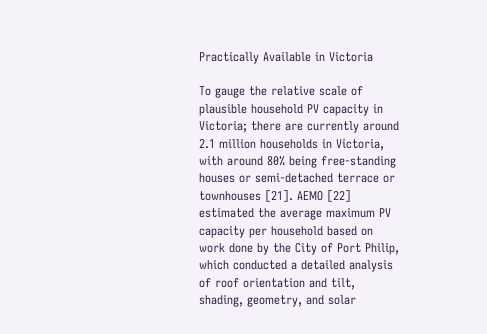Practically Available in Victoria

To gauge the relative scale of plausible household PV capacity in Victoria; there are currently around 2.1 million households in Victoria, with around 80% being free-standing houses or semi-detached terrace or townhouses [21]. AEMO [22] estimated the average maximum PV capacity per household based on work done by the City of Port Philip, which conducted a detailed analysis of roof orientation and tilt, shading, geometry, and solar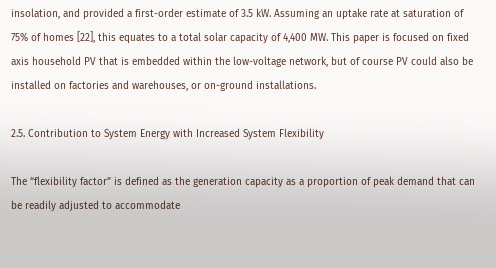insolation, and provided a first-order estimate of 3.5 kW. Assuming an uptake rate at saturation of 75% of homes [22], this equates to a total solar capacity of 4,400 MW. This paper is focused on fixed axis household PV that is embedded within the low-voltage network, but of course PV could also be installed on factories and warehouses, or on-ground installations.

2.5. Contribution to System Energy with Increased System Flexibility

The “flexibility factor” is defined as the generation capacity as a proportion of peak demand that can be readily adjusted to accommodate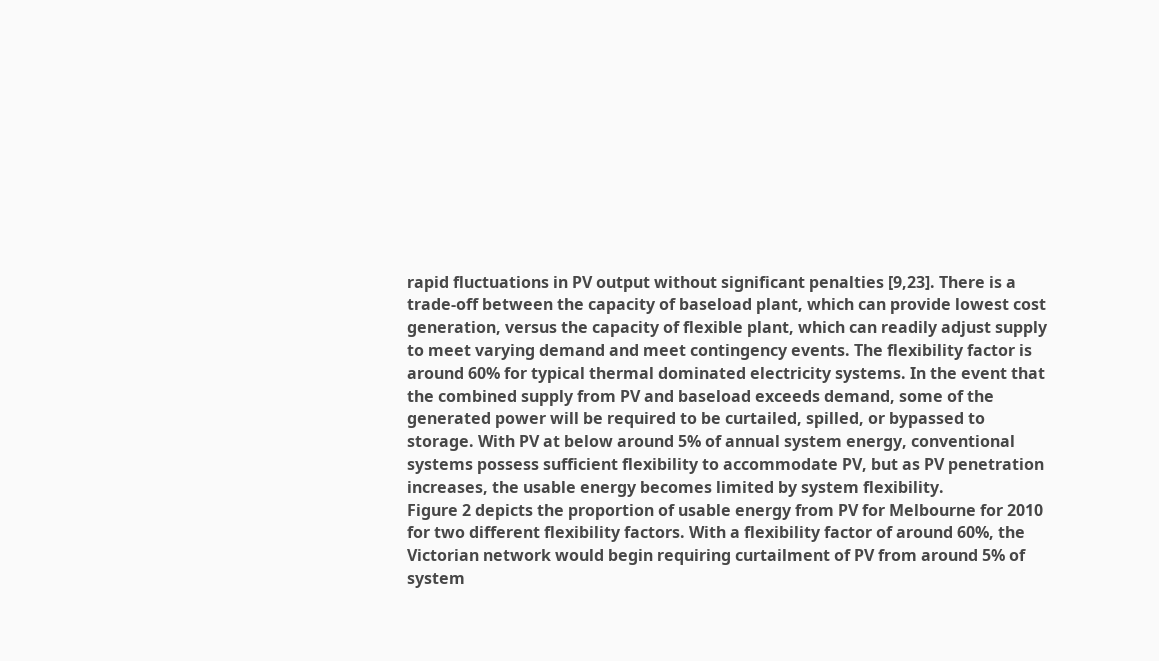rapid fluctuations in PV output without significant penalties [9,23]. There is a trade-off between the capacity of baseload plant, which can provide lowest cost generation, versus the capacity of flexible plant, which can readily adjust supply to meet varying demand and meet contingency events. The flexibility factor is around 60% for typical thermal dominated electricity systems. In the event that the combined supply from PV and baseload exceeds demand, some of the generated power will be required to be curtailed, spilled, or bypassed to storage. With PV at below around 5% of annual system energy, conventional systems possess sufficient flexibility to accommodate PV, but as PV penetration increases, the usable energy becomes limited by system flexibility.
Figure 2 depicts the proportion of usable energy from PV for Melbourne for 2010 for two different flexibility factors. With a flexibility factor of around 60%, the Victorian network would begin requiring curtailment of PV from around 5% of system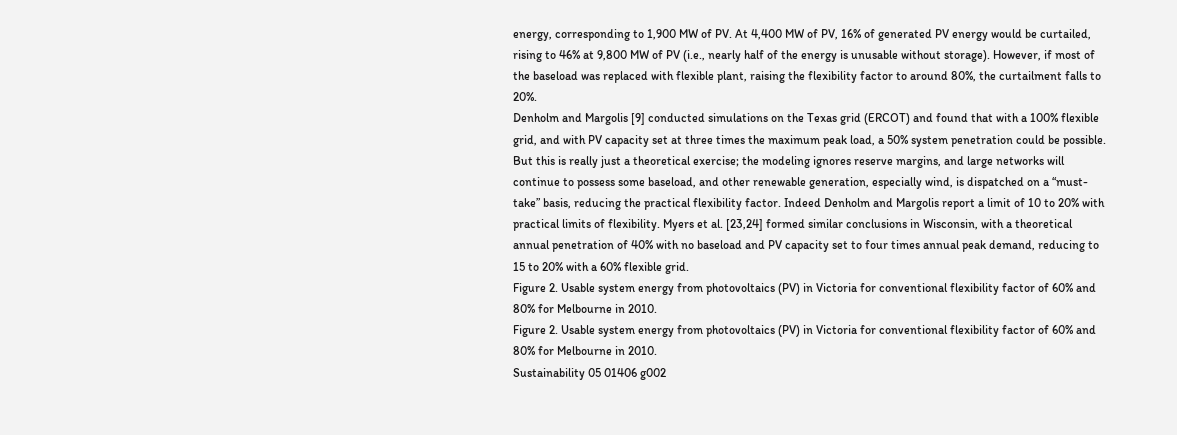energy, corresponding to 1,900 MW of PV. At 4,400 MW of PV, 16% of generated PV energy would be curtailed, rising to 46% at 9,800 MW of PV (i.e., nearly half of the energy is unusable without storage). However, if most of the baseload was replaced with flexible plant, raising the flexibility factor to around 80%, the curtailment falls to 20%.
Denholm and Margolis [9] conducted simulations on the Texas grid (ERCOT) and found that with a 100% flexible grid, and with PV capacity set at three times the maximum peak load, a 50% system penetration could be possible. But this is really just a theoretical exercise; the modeling ignores reserve margins, and large networks will continue to possess some baseload, and other renewable generation, especially wind, is dispatched on a “must-take” basis, reducing the practical flexibility factor. Indeed Denholm and Margolis report a limit of 10 to 20% with practical limits of flexibility. Myers et al. [23,24] formed similar conclusions in Wisconsin, with a theoretical annual penetration of 40% with no baseload and PV capacity set to four times annual peak demand, reducing to 15 to 20% with a 60% flexible grid.
Figure 2. Usable system energy from photovoltaics (PV) in Victoria for conventional flexibility factor of 60% and 80% for Melbourne in 2010.
Figure 2. Usable system energy from photovoltaics (PV) in Victoria for conventional flexibility factor of 60% and 80% for Melbourne in 2010.
Sustainability 05 01406 g002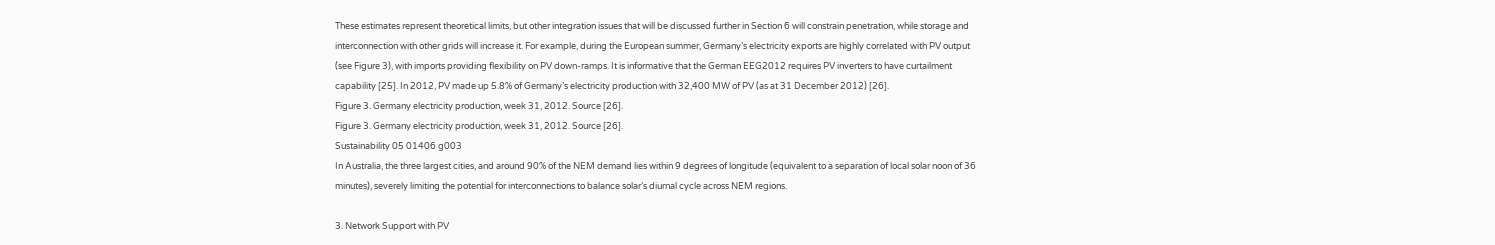These estimates represent theoretical limits, but other integration issues that will be discussed further in Section 6 will constrain penetration, while storage and interconnection with other grids will increase it. For example, during the European summer, Germany’s electricity exports are highly correlated with PV output (see Figure 3), with imports providing flexibility on PV down-ramps. It is informative that the German EEG2012 requires PV inverters to have curtailment capability [25]. In 2012, PV made up 5.8% of Germany’s electricity production with 32,400 MW of PV (as at 31 December 2012) [26].
Figure 3. Germany electricity production, week 31, 2012. Source [26].
Figure 3. Germany electricity production, week 31, 2012. Source [26].
Sustainability 05 01406 g003
In Australia, the three largest cities, and around 90% of the NEM demand lies within 9 degrees of longitude (equivalent to a separation of local solar noon of 36 minutes), severely limiting the potential for interconnections to balance solar’s diurnal cycle across NEM regions.

3. Network Support with PV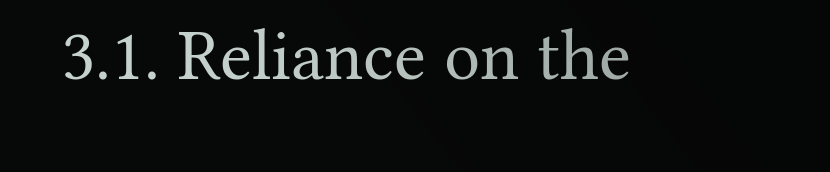3.1. Reliance on the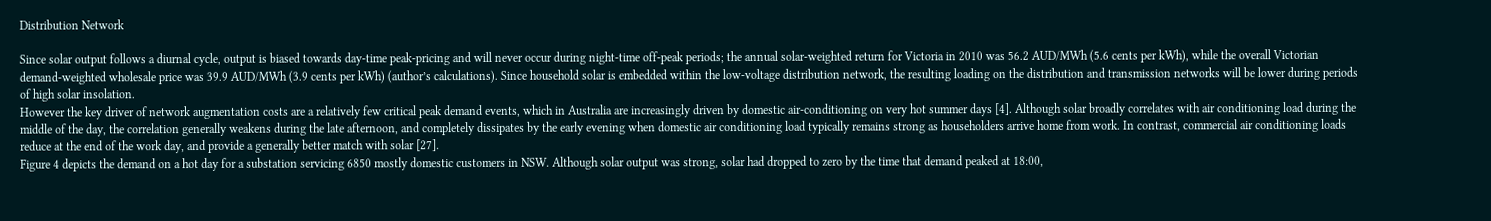Distribution Network

Since solar output follows a diurnal cycle, output is biased towards day-time peak-pricing and will never occur during night-time off-peak periods; the annual solar-weighted return for Victoria in 2010 was 56.2 AUD/MWh (5.6 cents per kWh), while the overall Victorian demand-weighted wholesale price was 39.9 AUD/MWh (3.9 cents per kWh) (author’s calculations). Since household solar is embedded within the low-voltage distribution network, the resulting loading on the distribution and transmission networks will be lower during periods of high solar insolation.
However the key driver of network augmentation costs are a relatively few critical peak demand events, which in Australia are increasingly driven by domestic air-conditioning on very hot summer days [4]. Although solar broadly correlates with air conditioning load during the middle of the day, the correlation generally weakens during the late afternoon, and completely dissipates by the early evening when domestic air conditioning load typically remains strong as householders arrive home from work. In contrast, commercial air conditioning loads reduce at the end of the work day, and provide a generally better match with solar [27].
Figure 4 depicts the demand on a hot day for a substation servicing 6850 mostly domestic customers in NSW. Although solar output was strong, solar had dropped to zero by the time that demand peaked at 18:00,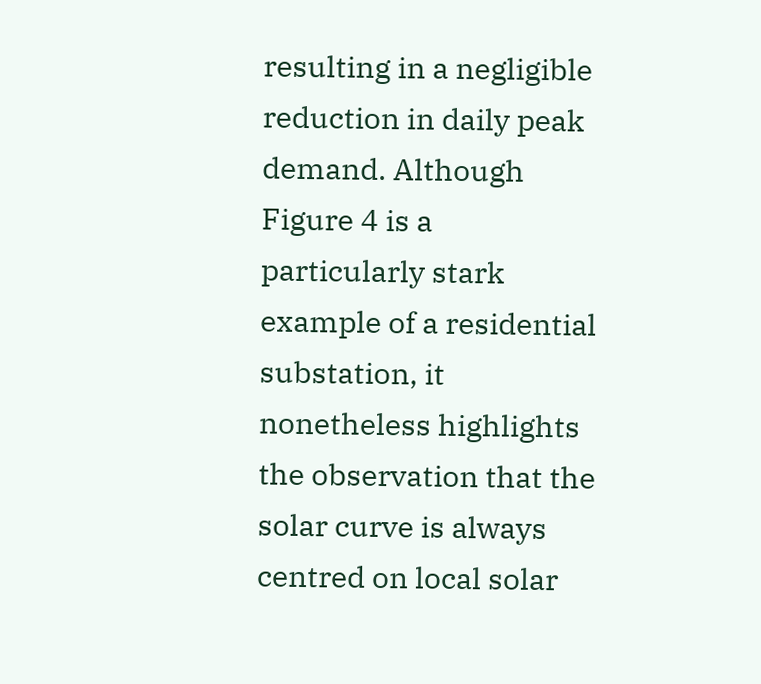resulting in a negligible reduction in daily peak demand. Although Figure 4 is a particularly stark example of a residential substation, it nonetheless highlights the observation that the solar curve is always centred on local solar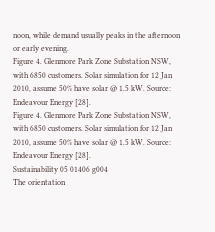noon, while demand usually peaks in the afternoon or early evening.
Figure 4. Glenmore Park Zone Substation NSW, with 6850 customers. Solar simulation for 12 Jan 2010, assume 50% have solar @ 1.5 kW. Source: Endeavour Energy [28].
Figure 4. Glenmore Park Zone Substation NSW, with 6850 customers. Solar simulation for 12 Jan 2010, assume 50% have solar @ 1.5 kW. Source: Endeavour Energy [28].
Sustainability 05 01406 g004
The orientation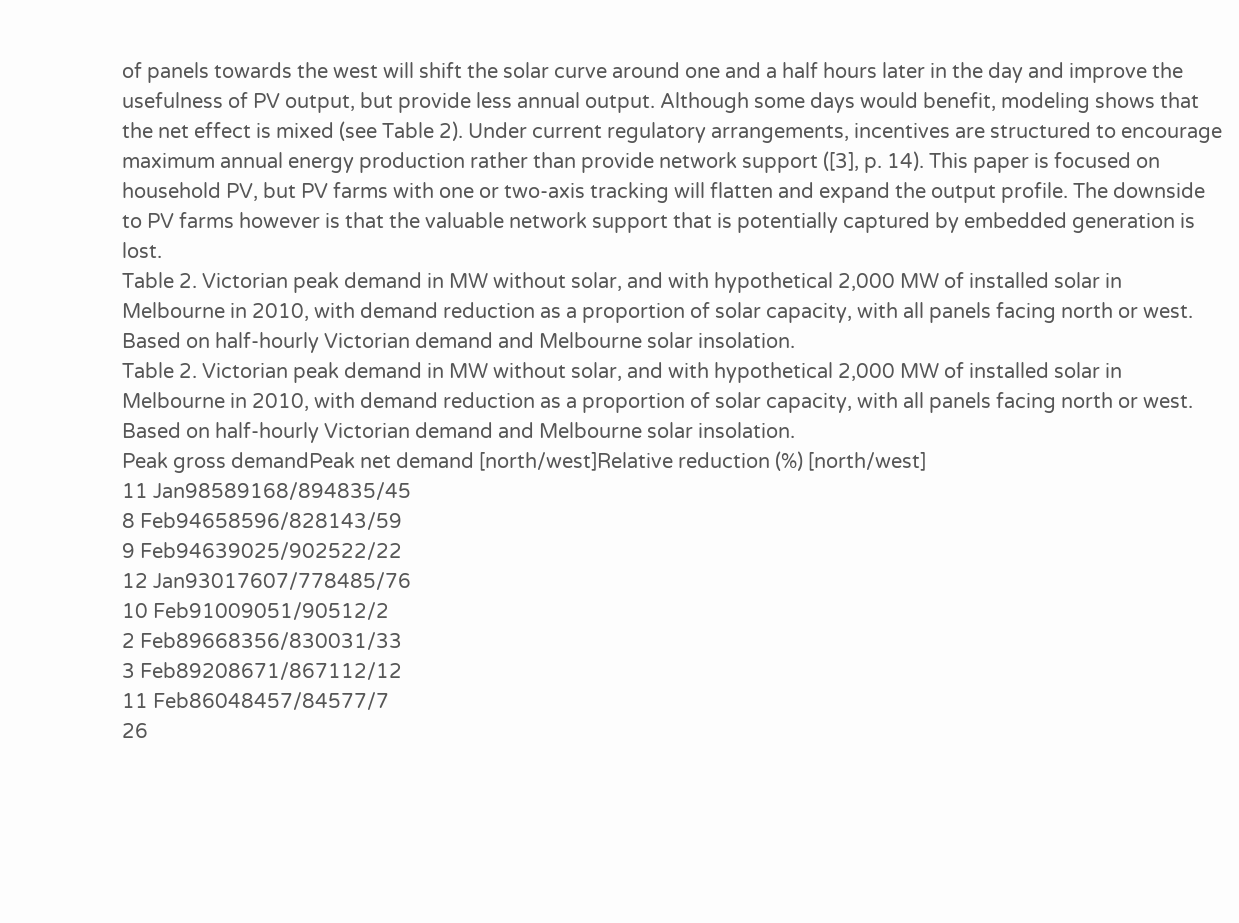of panels towards the west will shift the solar curve around one and a half hours later in the day and improve the usefulness of PV output, but provide less annual output. Although some days would benefit, modeling shows that the net effect is mixed (see Table 2). Under current regulatory arrangements, incentives are structured to encourage maximum annual energy production rather than provide network support ([3], p. 14). This paper is focused on household PV, but PV farms with one or two-axis tracking will flatten and expand the output profile. The downside to PV farms however is that the valuable network support that is potentially captured by embedded generation is lost.
Table 2. Victorian peak demand in MW without solar, and with hypothetical 2,000 MW of installed solar in Melbourne in 2010, with demand reduction as a proportion of solar capacity, with all panels facing north or west. Based on half-hourly Victorian demand and Melbourne solar insolation.
Table 2. Victorian peak demand in MW without solar, and with hypothetical 2,000 MW of installed solar in Melbourne in 2010, with demand reduction as a proportion of solar capacity, with all panels facing north or west. Based on half-hourly Victorian demand and Melbourne solar insolation.
Peak gross demandPeak net demand [north/west]Relative reduction (%) [north/west]
11 Jan98589168/894835/45
8 Feb94658596/828143/59
9 Feb94639025/902522/22
12 Jan93017607/778485/76
10 Feb91009051/90512/2
2 Feb89668356/830031/33
3 Feb89208671/867112/12
11 Feb86048457/84577/7
26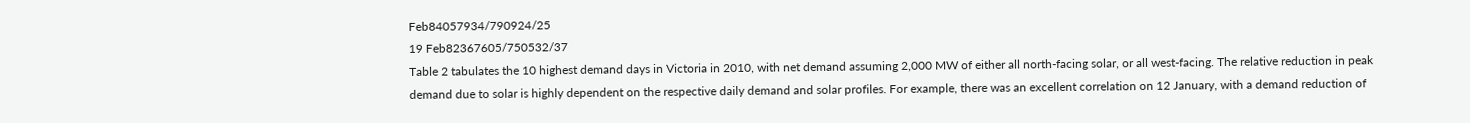Feb84057934/790924/25
19 Feb82367605/750532/37
Table 2 tabulates the 10 highest demand days in Victoria in 2010, with net demand assuming 2,000 MW of either all north-facing solar, or all west-facing. The relative reduction in peak demand due to solar is highly dependent on the respective daily demand and solar profiles. For example, there was an excellent correlation on 12 January, with a demand reduction of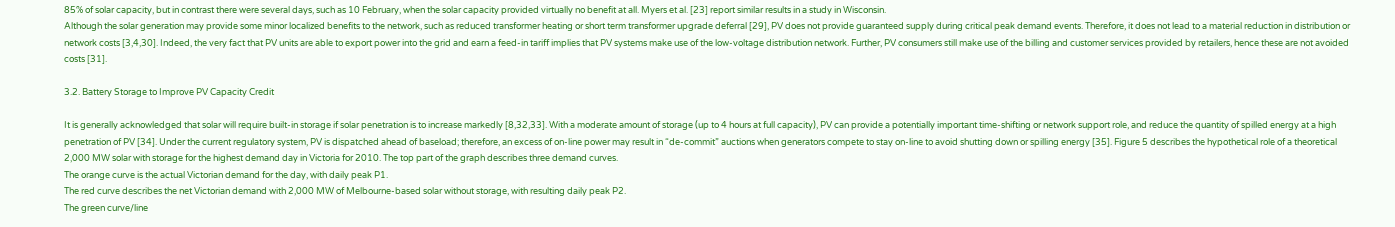85% of solar capacity, but in contrast there were several days, such as 10 February, when the solar capacity provided virtually no benefit at all. Myers et al. [23] report similar results in a study in Wisconsin.
Although the solar generation may provide some minor localized benefits to the network, such as reduced transformer heating or short term transformer upgrade deferral [29], PV does not provide guaranteed supply during critical peak demand events. Therefore, it does not lead to a material reduction in distribution or network costs [3,4,30]. Indeed, the very fact that PV units are able to export power into the grid and earn a feed-in tariff implies that PV systems make use of the low-voltage distribution network. Further, PV consumers still make use of the billing and customer services provided by retailers, hence these are not avoided costs [31].

3.2. Battery Storage to Improve PV Capacity Credit

It is generally acknowledged that solar will require built-in storage if solar penetration is to increase markedly [8,32,33]. With a moderate amount of storage (up to 4 hours at full capacity), PV can provide a potentially important time-shifting or network support role, and reduce the quantity of spilled energy at a high penetration of PV [34]. Under the current regulatory system, PV is dispatched ahead of baseload; therefore, an excess of on-line power may result in “de-commit” auctions when generators compete to stay on-line to avoid shutting down or spilling energy [35]. Figure 5 describes the hypothetical role of a theoretical 2,000 MW solar with storage for the highest demand day in Victoria for 2010. The top part of the graph describes three demand curves.
The orange curve is the actual Victorian demand for the day, with daily peak P1.
The red curve describes the net Victorian demand with 2,000 MW of Melbourne-based solar without storage, with resulting daily peak P2.
The green curve/line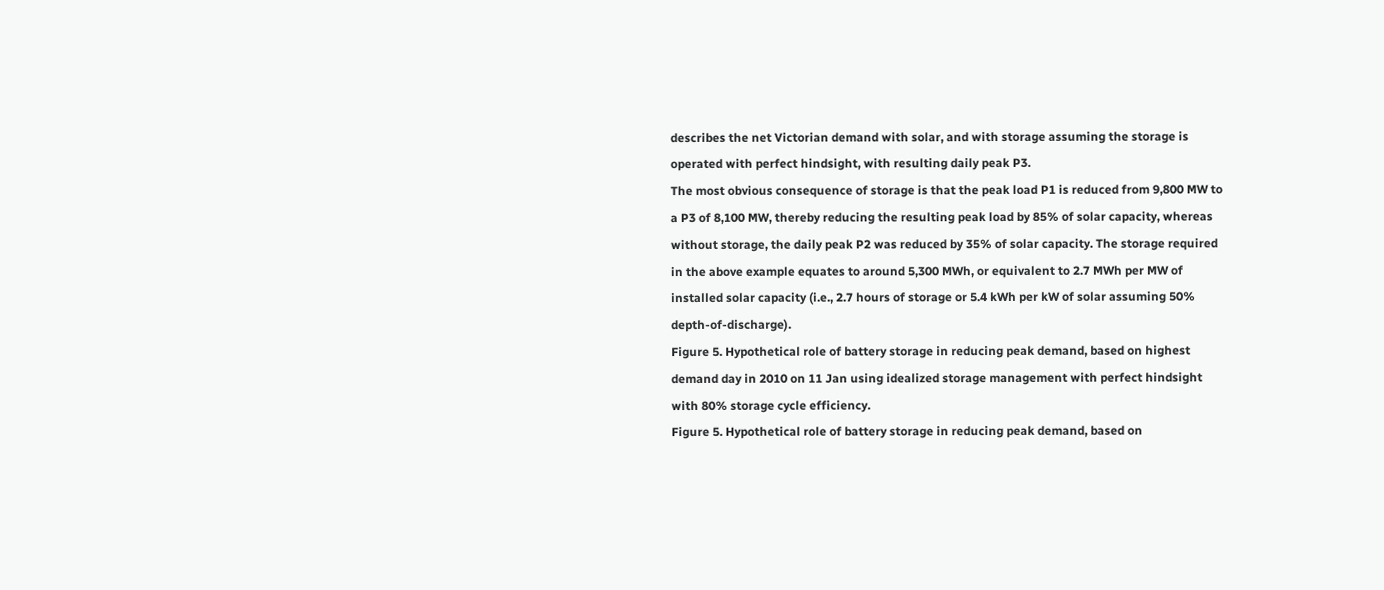describes the net Victorian demand with solar, and with storage assuming the storage is operated with perfect hindsight, with resulting daily peak P3.
The most obvious consequence of storage is that the peak load P1 is reduced from 9,800 MW to a P3 of 8,100 MW, thereby reducing the resulting peak load by 85% of solar capacity, whereas without storage, the daily peak P2 was reduced by 35% of solar capacity. The storage required in the above example equates to around 5,300 MWh, or equivalent to 2.7 MWh per MW of installed solar capacity (i.e., 2.7 hours of storage or 5.4 kWh per kW of solar assuming 50% depth-of-discharge).
Figure 5. Hypothetical role of battery storage in reducing peak demand, based on highest demand day in 2010 on 11 Jan using idealized storage management with perfect hindsight with 80% storage cycle efficiency.
Figure 5. Hypothetical role of battery storage in reducing peak demand, based on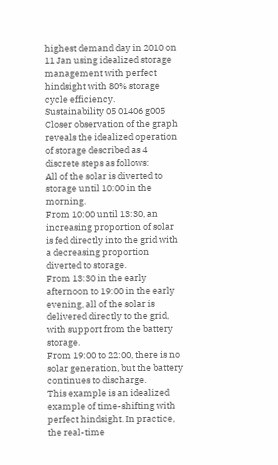highest demand day in 2010 on 11 Jan using idealized storage management with perfect hindsight with 80% storage cycle efficiency.
Sustainability 05 01406 g005
Closer observation of the graph reveals the idealized operation of storage described as 4 discrete steps as follows:
All of the solar is diverted to storage until 10:00 in the morning.
From 10:00 until 13:30, an increasing proportion of solar is fed directly into the grid with a decreasing proportion diverted to storage.
From 13:30 in the early afternoon to 19:00 in the early evening, all of the solar is delivered directly to the grid, with support from the battery storage.
From 19:00 to 22:00, there is no solar generation, but the battery continues to discharge.
This example is an idealized example of time-shifting with perfect hindsight. In practice, the real-time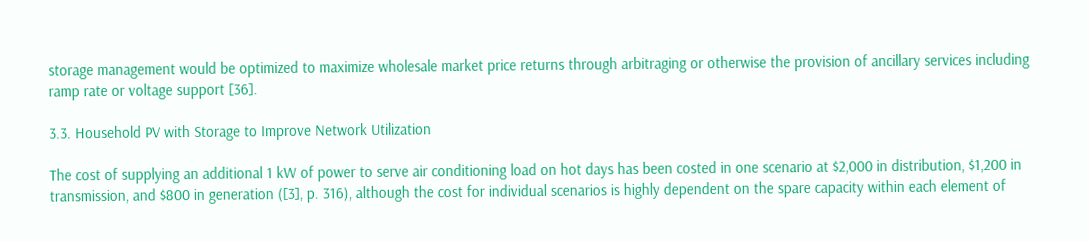storage management would be optimized to maximize wholesale market price returns through arbitraging or otherwise the provision of ancillary services including ramp rate or voltage support [36].

3.3. Household PV with Storage to Improve Network Utilization

The cost of supplying an additional 1 kW of power to serve air conditioning load on hot days has been costed in one scenario at $2,000 in distribution, $1,200 in transmission, and $800 in generation ([3], p. 316), although the cost for individual scenarios is highly dependent on the spare capacity within each element of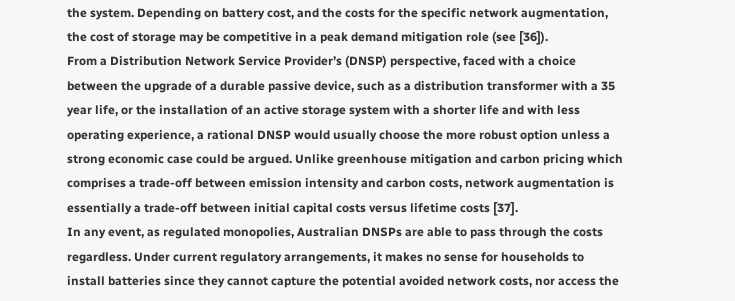the system. Depending on battery cost, and the costs for the specific network augmentation, the cost of storage may be competitive in a peak demand mitigation role (see [36]).
From a Distribution Network Service Provider’s (DNSP) perspective, faced with a choice between the upgrade of a durable passive device, such as a distribution transformer with a 35 year life, or the installation of an active storage system with a shorter life and with less operating experience, a rational DNSP would usually choose the more robust option unless a strong economic case could be argued. Unlike greenhouse mitigation and carbon pricing which comprises a trade-off between emission intensity and carbon costs, network augmentation is essentially a trade-off between initial capital costs versus lifetime costs [37].
In any event, as regulated monopolies, Australian DNSPs are able to pass through the costs regardless. Under current regulatory arrangements, it makes no sense for households to install batteries since they cannot capture the potential avoided network costs, nor access the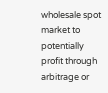wholesale spot market to potentially profit through arbitrage or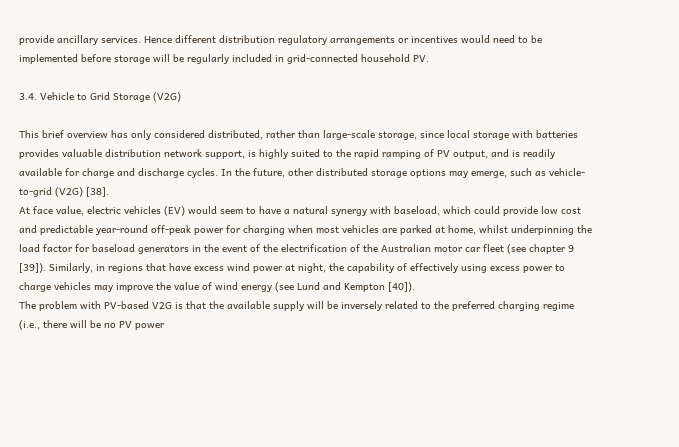provide ancillary services. Hence different distribution regulatory arrangements or incentives would need to be implemented before storage will be regularly included in grid-connected household PV.

3.4. Vehicle to Grid Storage (V2G)

This brief overview has only considered distributed, rather than large-scale storage, since local storage with batteries provides valuable distribution network support, is highly suited to the rapid ramping of PV output, and is readily available for charge and discharge cycles. In the future, other distributed storage options may emerge, such as vehicle-to-grid (V2G) [38].
At face value, electric vehicles (EV) would seem to have a natural synergy with baseload, which could provide low cost and predictable year-round off-peak power for charging when most vehicles are parked at home, whilst underpinning the load factor for baseload generators in the event of the electrification of the Australian motor car fleet (see chapter 9 [39]). Similarly, in regions that have excess wind power at night, the capability of effectively using excess power to charge vehicles may improve the value of wind energy (see Lund and Kempton [40]).
The problem with PV-based V2G is that the available supply will be inversely related to the preferred charging regime (i.e., there will be no PV power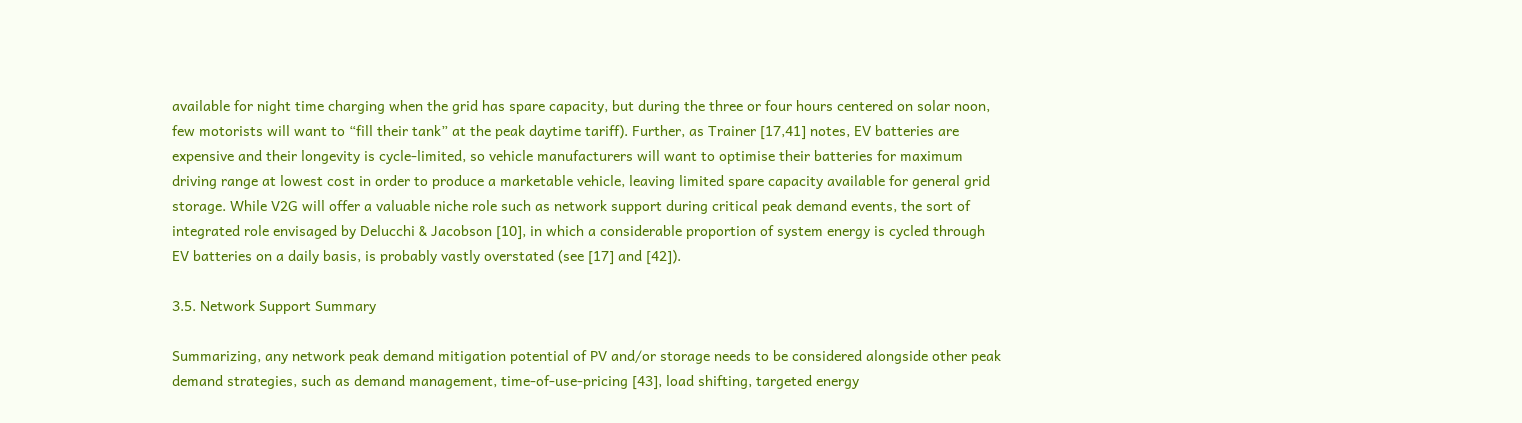available for night time charging when the grid has spare capacity, but during the three or four hours centered on solar noon, few motorists will want to “fill their tank” at the peak daytime tariff). Further, as Trainer [17,41] notes, EV batteries are expensive and their longevity is cycle-limited, so vehicle manufacturers will want to optimise their batteries for maximum driving range at lowest cost in order to produce a marketable vehicle, leaving limited spare capacity available for general grid storage. While V2G will offer a valuable niche role such as network support during critical peak demand events, the sort of integrated role envisaged by Delucchi & Jacobson [10], in which a considerable proportion of system energy is cycled through EV batteries on a daily basis, is probably vastly overstated (see [17] and [42]).

3.5. Network Support Summary

Summarizing, any network peak demand mitigation potential of PV and/or storage needs to be considered alongside other peak demand strategies, such as demand management, time-of-use-pricing [43], load shifting, targeted energy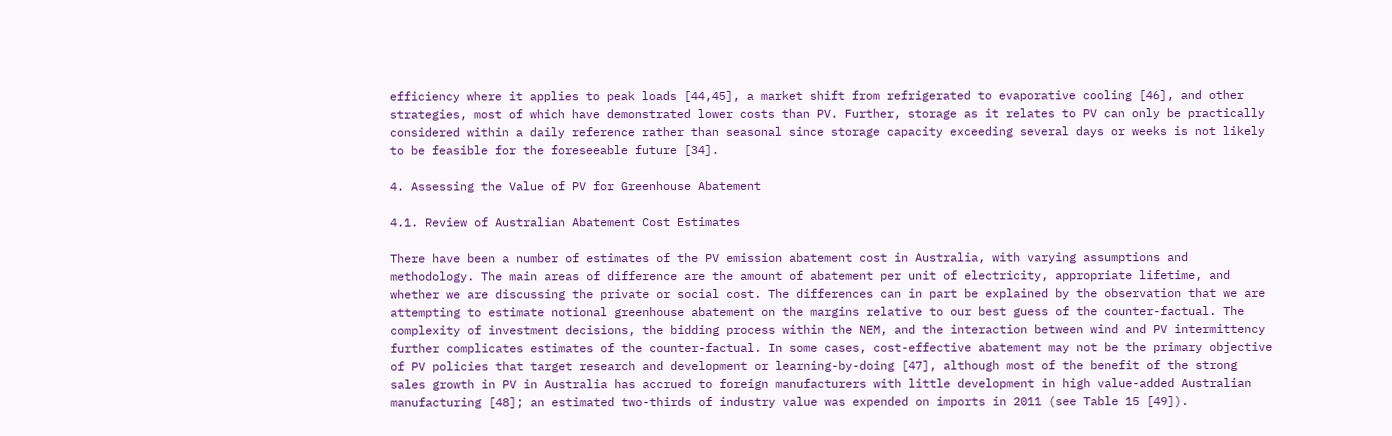efficiency where it applies to peak loads [44,45], a market shift from refrigerated to evaporative cooling [46], and other strategies, most of which have demonstrated lower costs than PV. Further, storage as it relates to PV can only be practically considered within a daily reference rather than seasonal since storage capacity exceeding several days or weeks is not likely to be feasible for the foreseeable future [34].

4. Assessing the Value of PV for Greenhouse Abatement

4.1. Review of Australian Abatement Cost Estimates

There have been a number of estimates of the PV emission abatement cost in Australia, with varying assumptions and methodology. The main areas of difference are the amount of abatement per unit of electricity, appropriate lifetime, and whether we are discussing the private or social cost. The differences can in part be explained by the observation that we are attempting to estimate notional greenhouse abatement on the margins relative to our best guess of the counter-factual. The complexity of investment decisions, the bidding process within the NEM, and the interaction between wind and PV intermittency further complicates estimates of the counter-factual. In some cases, cost-effective abatement may not be the primary objective of PV policies that target research and development or learning-by-doing [47], although most of the benefit of the strong sales growth in PV in Australia has accrued to foreign manufacturers with little development in high value-added Australian manufacturing [48]; an estimated two-thirds of industry value was expended on imports in 2011 (see Table 15 [49]).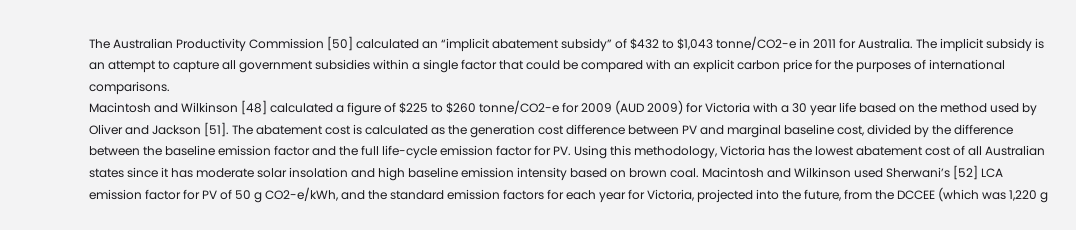The Australian Productivity Commission [50] calculated an “implicit abatement subsidy” of $432 to $1,043 tonne/CO2-e in 2011 for Australia. The implicit subsidy is an attempt to capture all government subsidies within a single factor that could be compared with an explicit carbon price for the purposes of international comparisons.
Macintosh and Wilkinson [48] calculated a figure of $225 to $260 tonne/CO2-e for 2009 (AUD 2009) for Victoria with a 30 year life based on the method used by Oliver and Jackson [51]. The abatement cost is calculated as the generation cost difference between PV and marginal baseline cost, divided by the difference between the baseline emission factor and the full life-cycle emission factor for PV. Using this methodology, Victoria has the lowest abatement cost of all Australian states since it has moderate solar insolation and high baseline emission intensity based on brown coal. Macintosh and Wilkinson used Sherwani’s [52] LCA emission factor for PV of 50 g CO2-e/kWh, and the standard emission factors for each year for Victoria, projected into the future, from the DCCEE (which was 1,220 g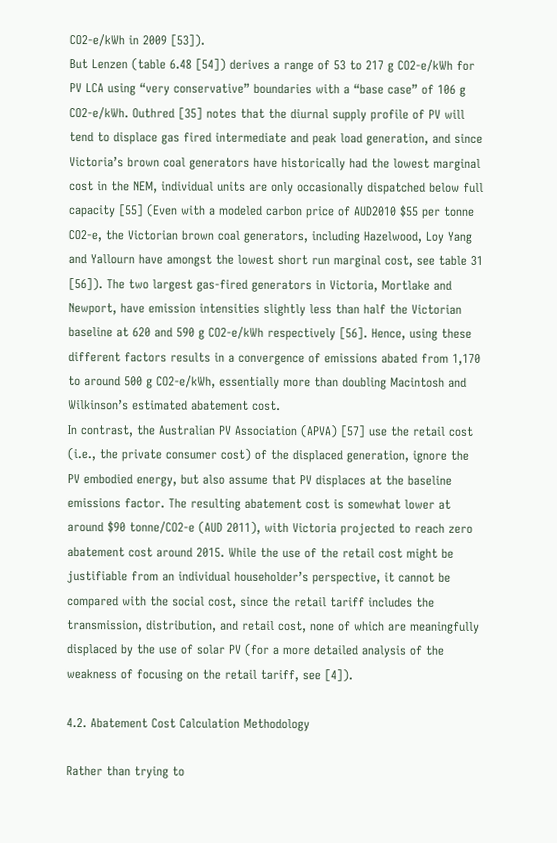CO2-e/kWh in 2009 [53]).
But Lenzen (table 6.48 [54]) derives a range of 53 to 217 g CO2-e/kWh for PV LCA using “very conservative” boundaries with a “base case” of 106 g CO2-e/kWh. Outhred [35] notes that the diurnal supply profile of PV will tend to displace gas fired intermediate and peak load generation, and since Victoria’s brown coal generators have historically had the lowest marginal cost in the NEM, individual units are only occasionally dispatched below full capacity [55] (Even with a modeled carbon price of AUD2010 $55 per tonne CO2-e, the Victorian brown coal generators, including Hazelwood, Loy Yang and Yallourn have amongst the lowest short run marginal cost, see table 31 [56]). The two largest gas-fired generators in Victoria, Mortlake and Newport, have emission intensities slightly less than half the Victorian baseline at 620 and 590 g CO2-e/kWh respectively [56]. Hence, using these different factors results in a convergence of emissions abated from 1,170 to around 500 g CO2-e/kWh, essentially more than doubling Macintosh and Wilkinson’s estimated abatement cost.
In contrast, the Australian PV Association (APVA) [57] use the retail cost (i.e., the private consumer cost) of the displaced generation, ignore the PV embodied energy, but also assume that PV displaces at the baseline emissions factor. The resulting abatement cost is somewhat lower at around $90 tonne/CO2-e (AUD 2011), with Victoria projected to reach zero abatement cost around 2015. While the use of the retail cost might be justifiable from an individual householder’s perspective, it cannot be compared with the social cost, since the retail tariff includes the transmission, distribution, and retail cost, none of which are meaningfully displaced by the use of solar PV (for a more detailed analysis of the weakness of focusing on the retail tariff, see [4]).

4.2. Abatement Cost Calculation Methodology

Rather than trying to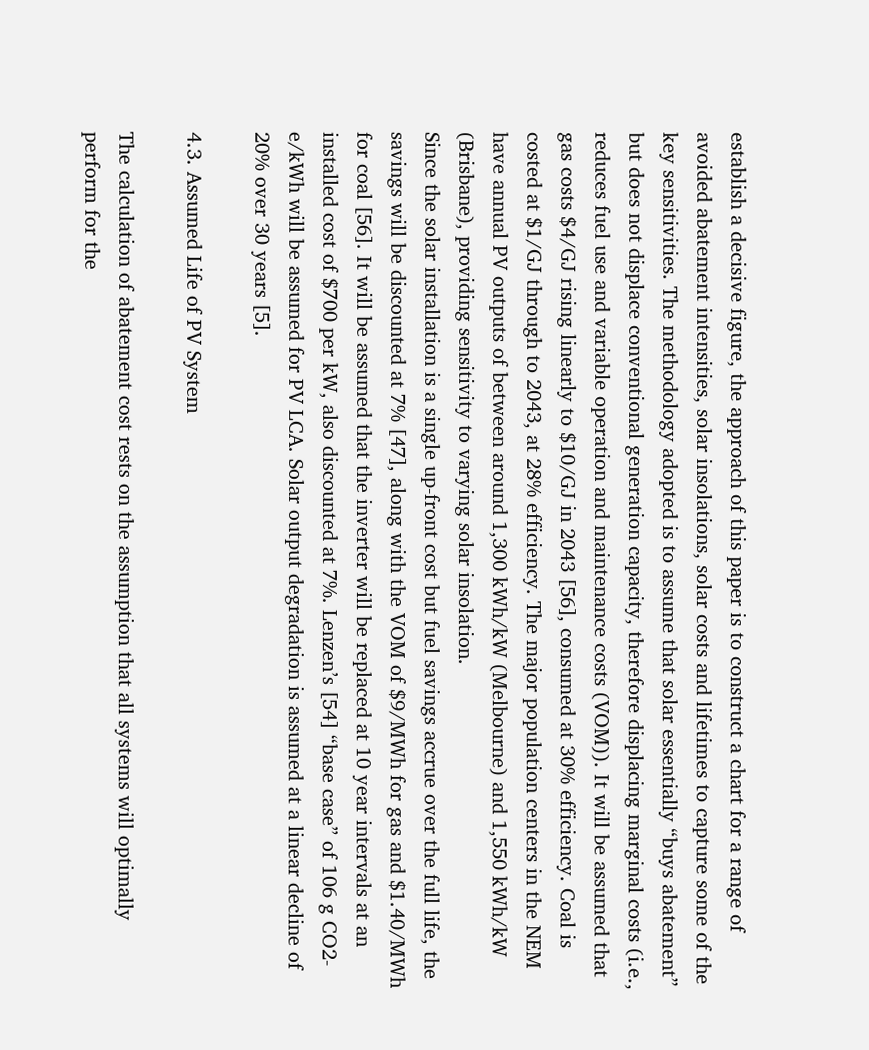establish a decisive figure, the approach of this paper is to construct a chart for a range of avoided abatement intensities, solar insolations, solar costs and lifetimes to capture some of the key sensitivities. The methodology adopted is to assume that solar essentially “buys abatement” but does not displace conventional generation capacity, therefore displacing marginal costs (i.e., reduces fuel use and variable operation and maintenance costs (VOM)). It will be assumed that gas costs $4/GJ rising linearly to $10/GJ in 2043 [56], consumed at 30% efficiency. Coal is costed at $1/GJ through to 2043, at 28% efficiency. The major population centers in the NEM have annual PV outputs of between around 1,300 kWh/kW (Melbourne) and 1,550 kWh/kW (Brisbane), providing sensitivity to varying solar insolation.
Since the solar installation is a single up-front cost but fuel savings accrue over the full life, the savings will be discounted at 7% [47], along with the VOM of $9/MWh for gas and $1.40/MWh for coal [56]. It will be assumed that the inverter will be replaced at 10 year intervals at an installed cost of $700 per kW, also discounted at 7%. Lenzen’s [54] “base case” of 106 g CO2-e/kWh will be assumed for PV LCA. Solar output degradation is assumed at a linear decline of 20% over 30 years [5].

4.3. Assumed Life of PV System

The calculation of abatement cost rests on the assumption that all systems will optimally perform for the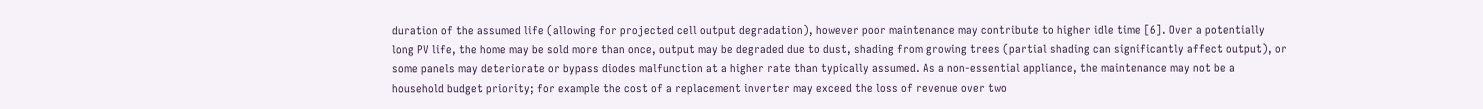duration of the assumed life (allowing for projected cell output degradation), however poor maintenance may contribute to higher idle time [6]. Over a potentially long PV life, the home may be sold more than once, output may be degraded due to dust, shading from growing trees (partial shading can significantly affect output), or some panels may deteriorate or bypass diodes malfunction at a higher rate than typically assumed. As a non-essential appliance, the maintenance may not be a household budget priority; for example the cost of a replacement inverter may exceed the loss of revenue over two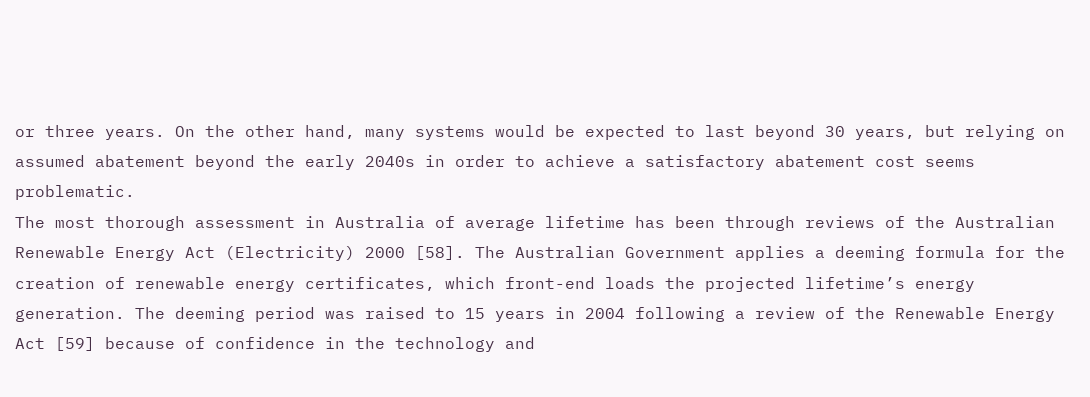or three years. On the other hand, many systems would be expected to last beyond 30 years, but relying on assumed abatement beyond the early 2040s in order to achieve a satisfactory abatement cost seems problematic.
The most thorough assessment in Australia of average lifetime has been through reviews of the Australian Renewable Energy Act (Electricity) 2000 [58]. The Australian Government applies a deeming formula for the creation of renewable energy certificates, which front-end loads the projected lifetime’s energy generation. The deeming period was raised to 15 years in 2004 following a review of the Renewable Energy Act [59] because of confidence in the technology and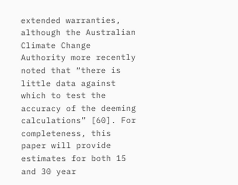extended warranties, although the Australian Climate Change Authority more recently noted that “there is little data against which to test the accuracy of the deeming calculations” [60]. For completeness, this paper will provide estimates for both 15 and 30 year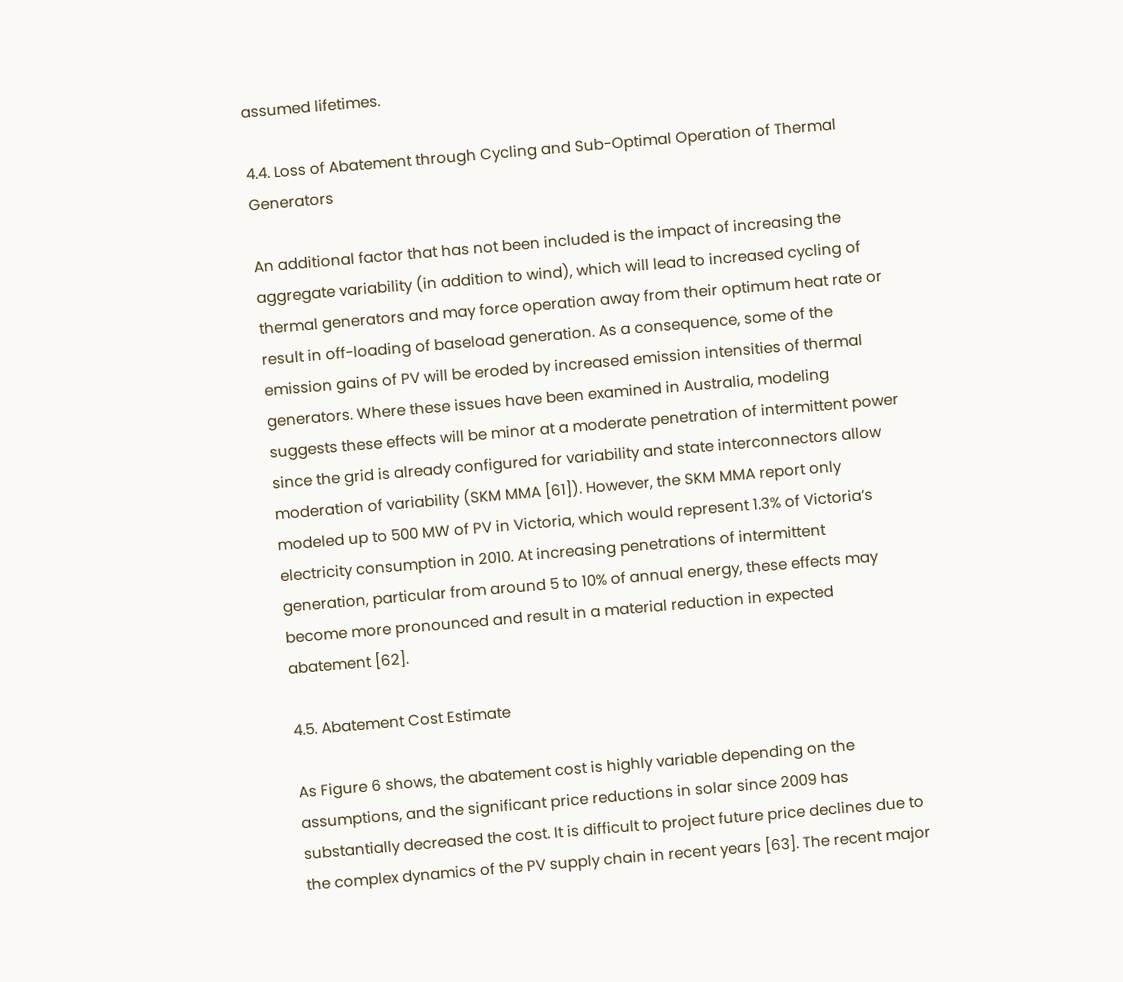assumed lifetimes.

4.4. Loss of Abatement through Cycling and Sub-Optimal Operation of Thermal Generators

An additional factor that has not been included is the impact of increasing the aggregate variability (in addition to wind), which will lead to increased cycling of thermal generators and may force operation away from their optimum heat rate or result in off-loading of baseload generation. As a consequence, some of the emission gains of PV will be eroded by increased emission intensities of thermal generators. Where these issues have been examined in Australia, modeling suggests these effects will be minor at a moderate penetration of intermittent power since the grid is already configured for variability and state interconnectors allow moderation of variability (SKM MMA [61]). However, the SKM MMA report only modeled up to 500 MW of PV in Victoria, which would represent 1.3% of Victoria’s electricity consumption in 2010. At increasing penetrations of intermittent generation, particular from around 5 to 10% of annual energy, these effects may become more pronounced and result in a material reduction in expected abatement [62].

4.5. Abatement Cost Estimate

As Figure 6 shows, the abatement cost is highly variable depending on the assumptions, and the significant price reductions in solar since 2009 has substantially decreased the cost. It is difficult to project future price declines due to the complex dynamics of the PV supply chain in recent years [63]. The recent major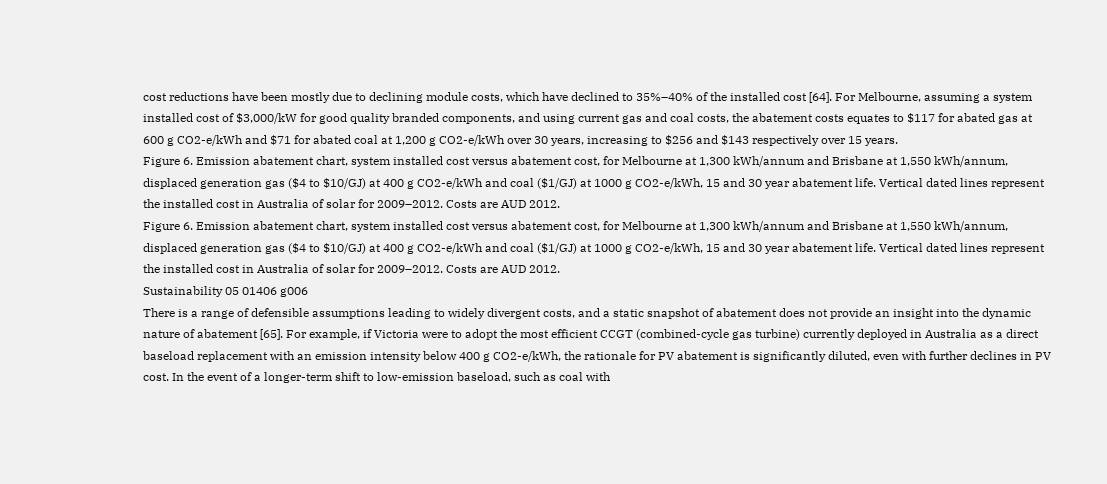cost reductions have been mostly due to declining module costs, which have declined to 35%–40% of the installed cost [64]. For Melbourne, assuming a system installed cost of $3,000/kW for good quality branded components, and using current gas and coal costs, the abatement costs equates to $117 for abated gas at 600 g CO2-e/kWh and $71 for abated coal at 1,200 g CO2-e/kWh over 30 years, increasing to $256 and $143 respectively over 15 years.
Figure 6. Emission abatement chart, system installed cost versus abatement cost, for Melbourne at 1,300 kWh/annum and Brisbane at 1,550 kWh/annum, displaced generation gas ($4 to $10/GJ) at 400 g CO2-e/kWh and coal ($1/GJ) at 1000 g CO2-e/kWh, 15 and 30 year abatement life. Vertical dated lines represent the installed cost in Australia of solar for 2009–2012. Costs are AUD 2012.
Figure 6. Emission abatement chart, system installed cost versus abatement cost, for Melbourne at 1,300 kWh/annum and Brisbane at 1,550 kWh/annum, displaced generation gas ($4 to $10/GJ) at 400 g CO2-e/kWh and coal ($1/GJ) at 1000 g CO2-e/kWh, 15 and 30 year abatement life. Vertical dated lines represent the installed cost in Australia of solar for 2009–2012. Costs are AUD 2012.
Sustainability 05 01406 g006
There is a range of defensible assumptions leading to widely divergent costs, and a static snapshot of abatement does not provide an insight into the dynamic nature of abatement [65]. For example, if Victoria were to adopt the most efficient CCGT (combined-cycle gas turbine) currently deployed in Australia as a direct baseload replacement with an emission intensity below 400 g CO2-e/kWh, the rationale for PV abatement is significantly diluted, even with further declines in PV cost. In the event of a longer-term shift to low-emission baseload, such as coal with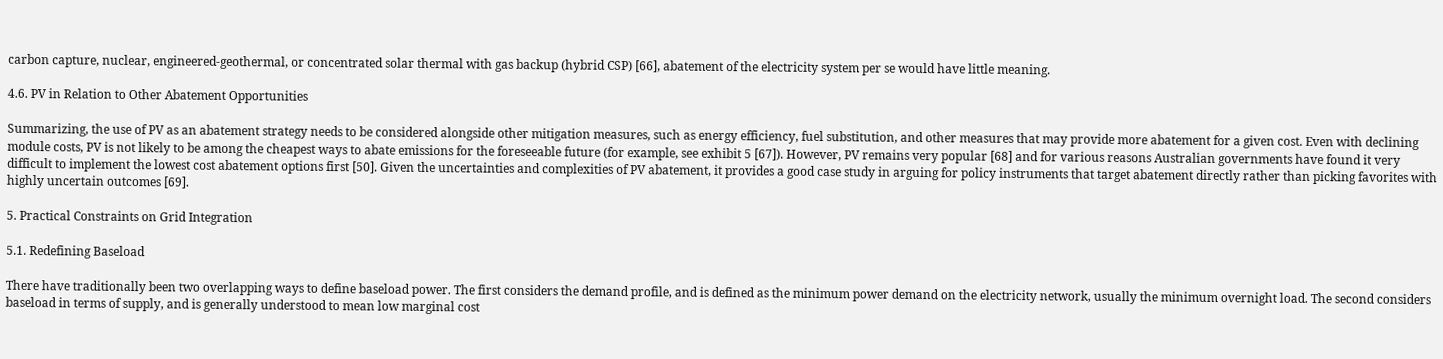carbon capture, nuclear, engineered-geothermal, or concentrated solar thermal with gas backup (hybrid CSP) [66], abatement of the electricity system per se would have little meaning.

4.6. PV in Relation to Other Abatement Opportunities

Summarizing, the use of PV as an abatement strategy needs to be considered alongside other mitigation measures, such as energy efficiency, fuel substitution, and other measures that may provide more abatement for a given cost. Even with declining module costs, PV is not likely to be among the cheapest ways to abate emissions for the foreseeable future (for example, see exhibit 5 [67]). However, PV remains very popular [68] and for various reasons Australian governments have found it very difficult to implement the lowest cost abatement options first [50]. Given the uncertainties and complexities of PV abatement, it provides a good case study in arguing for policy instruments that target abatement directly rather than picking favorites with highly uncertain outcomes [69].

5. Practical Constraints on Grid Integration

5.1. Redefining Baseload

There have traditionally been two overlapping ways to define baseload power. The first considers the demand profile, and is defined as the minimum power demand on the electricity network, usually the minimum overnight load. The second considers baseload in terms of supply, and is generally understood to mean low marginal cost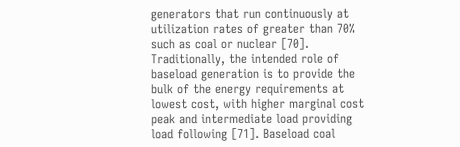generators that run continuously at utilization rates of greater than 70% such as coal or nuclear [70]. Traditionally, the intended role of baseload generation is to provide the bulk of the energy requirements at lowest cost, with higher marginal cost peak and intermediate load providing load following [71]. Baseload coal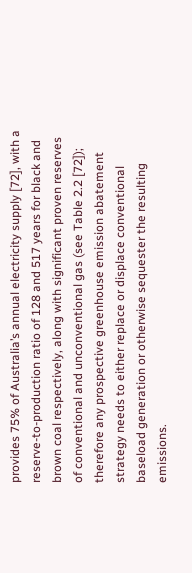provides 75% of Australia’s annual electricity supply [72], with a reserve-to-production ratio of 128 and 517 years for black and brown coal respectively, along with significant proven reserves of conventional and unconventional gas (see Table 2.2 [72]); therefore any prospective greenhouse emission abatement strategy needs to either replace or displace conventional baseload generation or otherwise sequester the resulting emissions.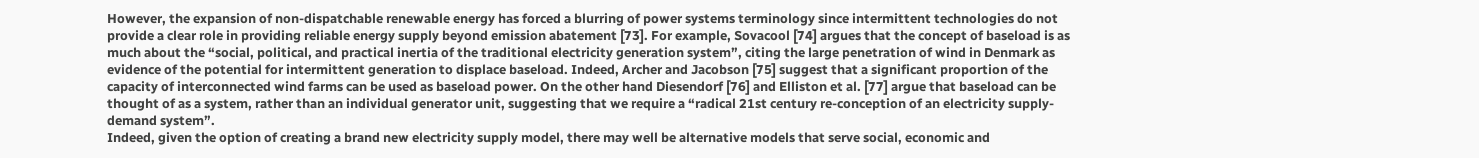However, the expansion of non-dispatchable renewable energy has forced a blurring of power systems terminology since intermittent technologies do not provide a clear role in providing reliable energy supply beyond emission abatement [73]. For example, Sovacool [74] argues that the concept of baseload is as much about the “social, political, and practical inertia of the traditional electricity generation system”, citing the large penetration of wind in Denmark as evidence of the potential for intermittent generation to displace baseload. Indeed, Archer and Jacobson [75] suggest that a significant proportion of the capacity of interconnected wind farms can be used as baseload power. On the other hand Diesendorf [76] and Elliston et al. [77] argue that baseload can be thought of as a system, rather than an individual generator unit, suggesting that we require a “radical 21st century re-conception of an electricity supply-demand system”.
Indeed, given the option of creating a brand new electricity supply model, there may well be alternative models that serve social, economic and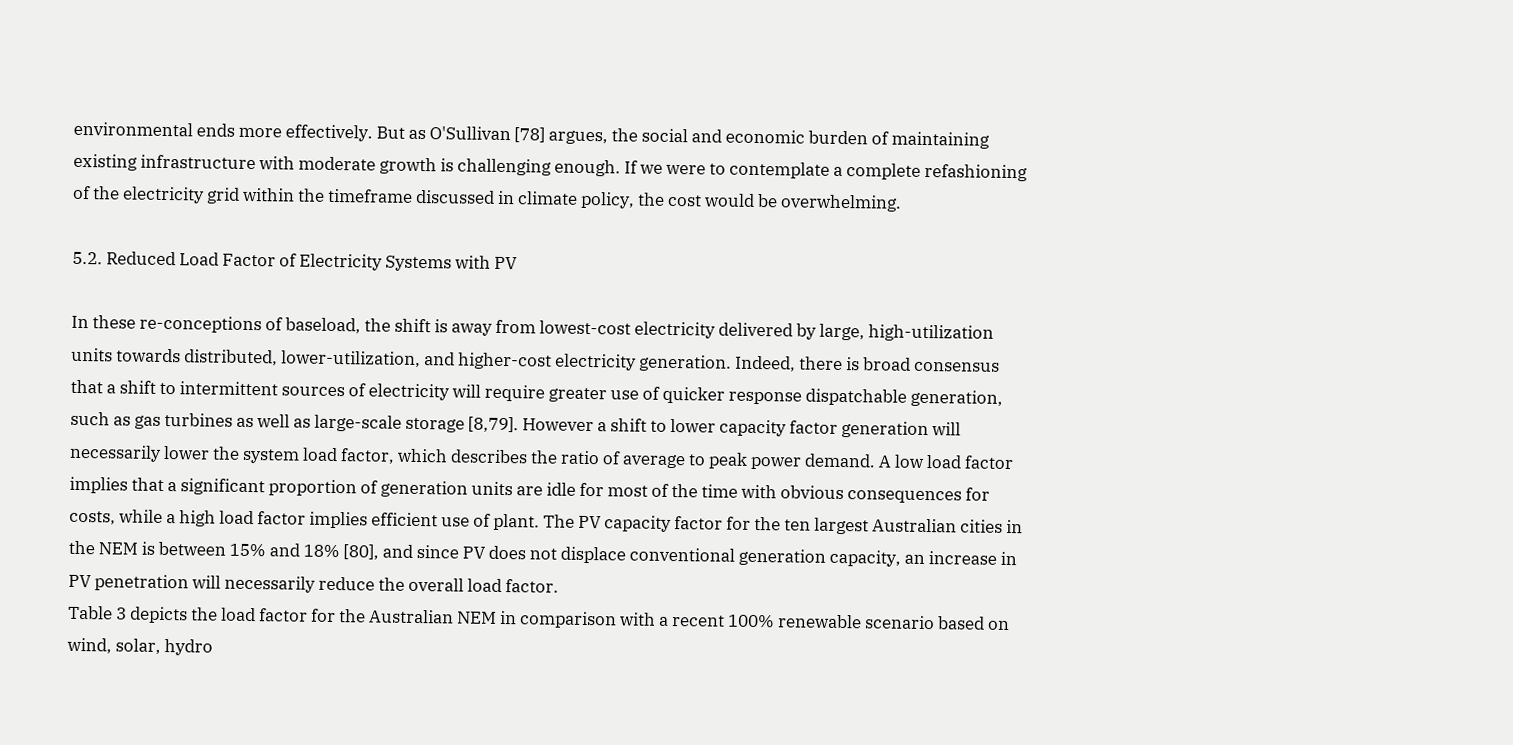environmental ends more effectively. But as O'Sullivan [78] argues, the social and economic burden of maintaining existing infrastructure with moderate growth is challenging enough. If we were to contemplate a complete refashioning of the electricity grid within the timeframe discussed in climate policy, the cost would be overwhelming.

5.2. Reduced Load Factor of Electricity Systems with PV

In these re-conceptions of baseload, the shift is away from lowest-cost electricity delivered by large, high-utilization units towards distributed, lower-utilization, and higher-cost electricity generation. Indeed, there is broad consensus that a shift to intermittent sources of electricity will require greater use of quicker response dispatchable generation, such as gas turbines as well as large-scale storage [8,79]. However a shift to lower capacity factor generation will necessarily lower the system load factor, which describes the ratio of average to peak power demand. A low load factor implies that a significant proportion of generation units are idle for most of the time with obvious consequences for costs, while a high load factor implies efficient use of plant. The PV capacity factor for the ten largest Australian cities in the NEM is between 15% and 18% [80], and since PV does not displace conventional generation capacity, an increase in PV penetration will necessarily reduce the overall load factor.
Table 3 depicts the load factor for the Australian NEM in comparison with a recent 100% renewable scenario based on wind, solar, hydro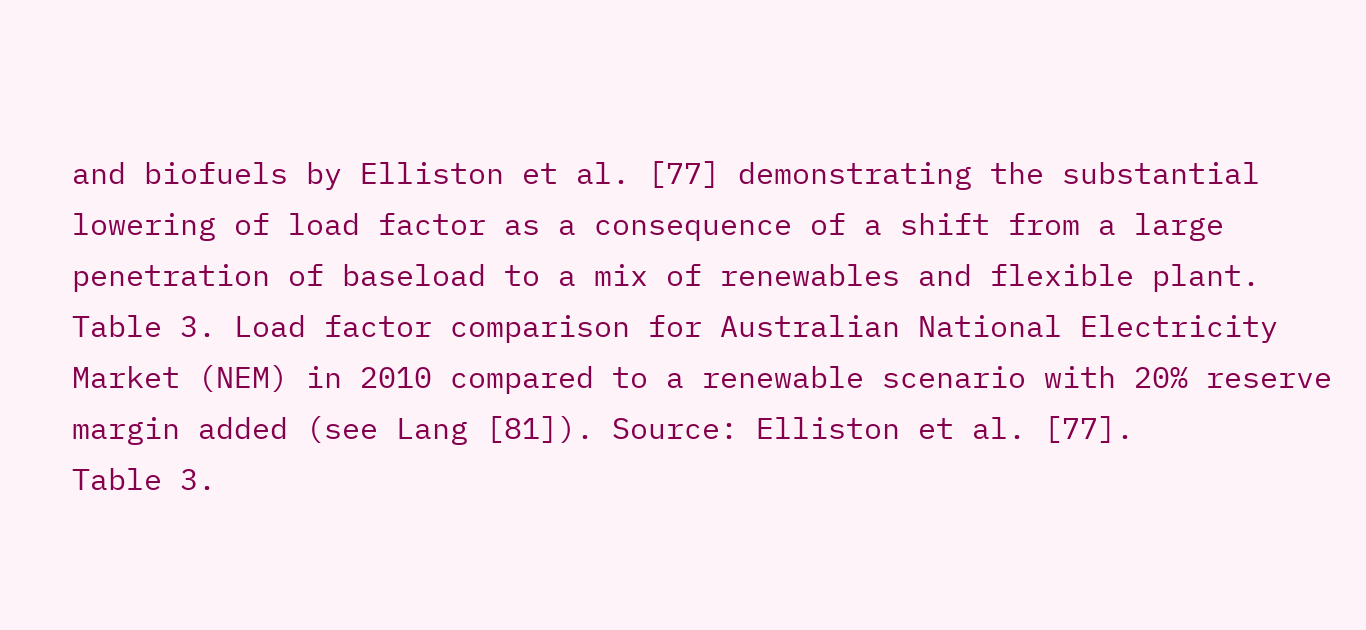and biofuels by Elliston et al. [77] demonstrating the substantial lowering of load factor as a consequence of a shift from a large penetration of baseload to a mix of renewables and flexible plant.
Table 3. Load factor comparison for Australian National Electricity Market (NEM) in 2010 compared to a renewable scenario with 20% reserve margin added (see Lang [81]). Source: Elliston et al. [77].
Table 3.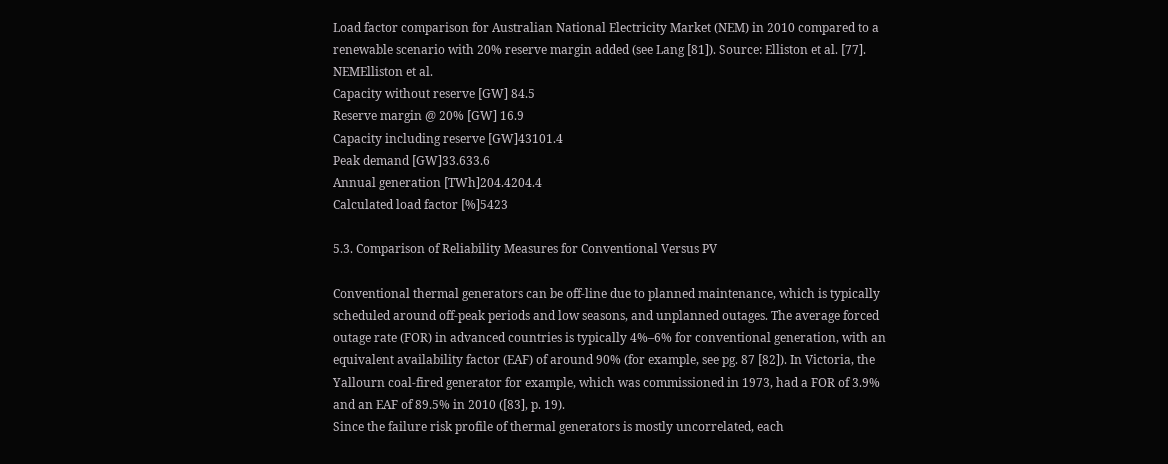Load factor comparison for Australian National Electricity Market (NEM) in 2010 compared to a renewable scenario with 20% reserve margin added (see Lang [81]). Source: Elliston et al. [77].
NEMElliston et al.
Capacity without reserve [GW] 84.5
Reserve margin @ 20% [GW] 16.9
Capacity including reserve [GW]43101.4
Peak demand [GW]33.633.6
Annual generation [TWh]204.4204.4
Calculated load factor [%]5423

5.3. Comparison of Reliability Measures for Conventional Versus PV

Conventional thermal generators can be off-line due to planned maintenance, which is typically scheduled around off-peak periods and low seasons, and unplanned outages. The average forced outage rate (FOR) in advanced countries is typically 4%–6% for conventional generation, with an equivalent availability factor (EAF) of around 90% (for example, see pg. 87 [82]). In Victoria, the Yallourn coal-fired generator for example, which was commissioned in 1973, had a FOR of 3.9% and an EAF of 89.5% in 2010 ([83], p. 19).
Since the failure risk profile of thermal generators is mostly uncorrelated, each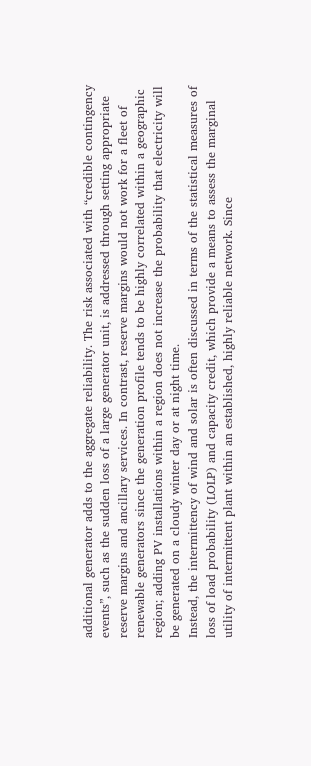additional generator adds to the aggregate reliability. The risk associated with “credible contingency events”, such as the sudden loss of a large generator unit, is addressed through setting appropriate reserve margins and ancillary services. In contrast, reserve margins would not work for a fleet of renewable generators since the generation profile tends to be highly correlated within a geographic region; adding PV installations within a region does not increase the probability that electricity will be generated on a cloudy winter day or at night time.
Instead, the intermittency of wind and solar is often discussed in terms of the statistical measures of loss of load probability (LOLP) and capacity credit, which provide a means to assess the marginal utility of intermittent plant within an established, highly reliable network. Since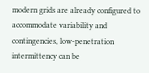modern grids are already configured to accommodate variability and contingencies, low-penetration intermittency can be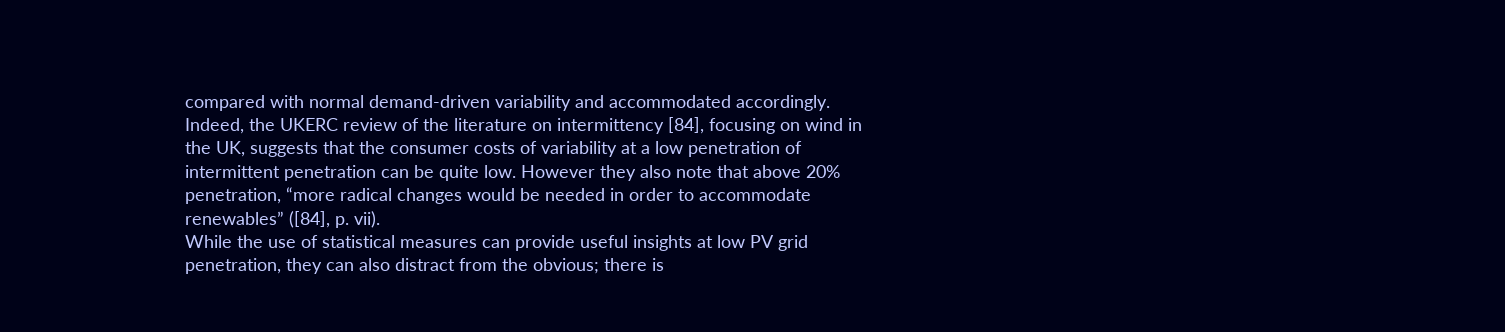compared with normal demand-driven variability and accommodated accordingly. Indeed, the UKERC review of the literature on intermittency [84], focusing on wind in the UK, suggests that the consumer costs of variability at a low penetration of intermittent penetration can be quite low. However they also note that above 20% penetration, “more radical changes would be needed in order to accommodate renewables” ([84], p. vii).
While the use of statistical measures can provide useful insights at low PV grid penetration, they can also distract from the obvious; there is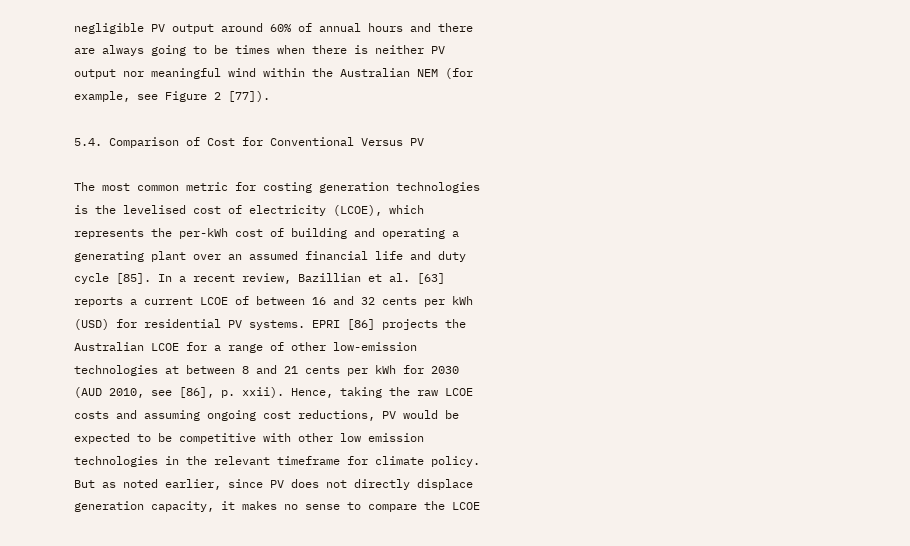negligible PV output around 60% of annual hours and there are always going to be times when there is neither PV output nor meaningful wind within the Australian NEM (for example, see Figure 2 [77]).

5.4. Comparison of Cost for Conventional Versus PV

The most common metric for costing generation technologies is the levelised cost of electricity (LCOE), which represents the per-kWh cost of building and operating a generating plant over an assumed financial life and duty cycle [85]. In a recent review, Bazillian et al. [63] reports a current LCOE of between 16 and 32 cents per kWh (USD) for residential PV systems. EPRI [86] projects the Australian LCOE for a range of other low-emission technologies at between 8 and 21 cents per kWh for 2030 (AUD 2010, see [86], p. xxii). Hence, taking the raw LCOE costs and assuming ongoing cost reductions, PV would be expected to be competitive with other low emission technologies in the relevant timeframe for climate policy.
But as noted earlier, since PV does not directly displace generation capacity, it makes no sense to compare the LCOE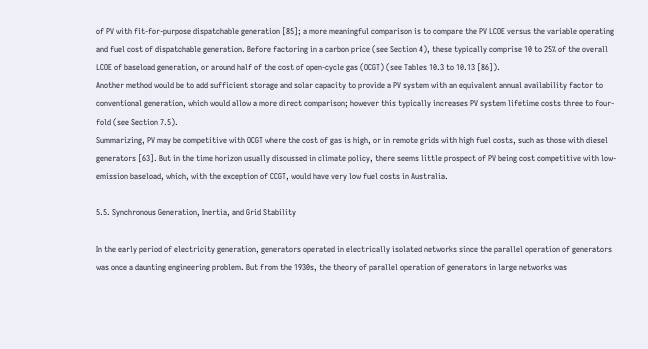of PV with fit-for-purpose dispatchable generation [85]; a more meaningful comparison is to compare the PV LCOE versus the variable operating and fuel cost of dispatchable generation. Before factoring in a carbon price (see Section 4), these typically comprise 10 to 25% of the overall LCOE of baseload generation, or around half of the cost of open-cycle gas (OCGT) (see Tables 10.3 to 10.13 [86]).
Another method would be to add sufficient storage and solar capacity to provide a PV system with an equivalent annual availability factor to conventional generation, which would allow a more direct comparison; however this typically increases PV system lifetime costs three to four-fold (see Section 7.5).
Summarizing, PV may be competitive with OCGT where the cost of gas is high, or in remote grids with high fuel costs, such as those with diesel generators [63]. But in the time horizon usually discussed in climate policy, there seems little prospect of PV being cost competitive with low-emission baseload, which, with the exception of CCGT, would have very low fuel costs in Australia.

5.5. Synchronous Generation, Inertia, and Grid Stability

In the early period of electricity generation, generators operated in electrically isolated networks since the parallel operation of generators was once a daunting engineering problem. But from the 1930s, the theory of parallel operation of generators in large networks was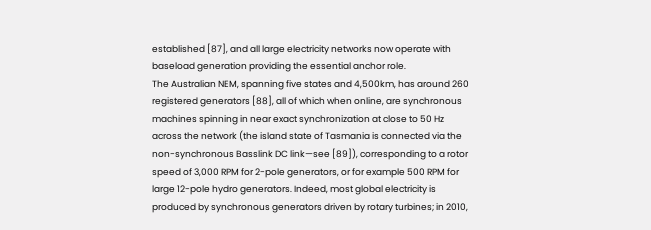established [87], and all large electricity networks now operate with baseload generation providing the essential anchor role.
The Australian NEM, spanning five states and 4,500km, has around 260 registered generators [88], all of which when online, are synchronous machines spinning in near exact synchronization at close to 50 Hz across the network (the island state of Tasmania is connected via the non-synchronous Basslink DC link—see [89]), corresponding to a rotor speed of 3,000 RPM for 2-pole generators, or for example 500 RPM for large 12-pole hydro generators. Indeed, most global electricity is produced by synchronous generators driven by rotary turbines; in 2010,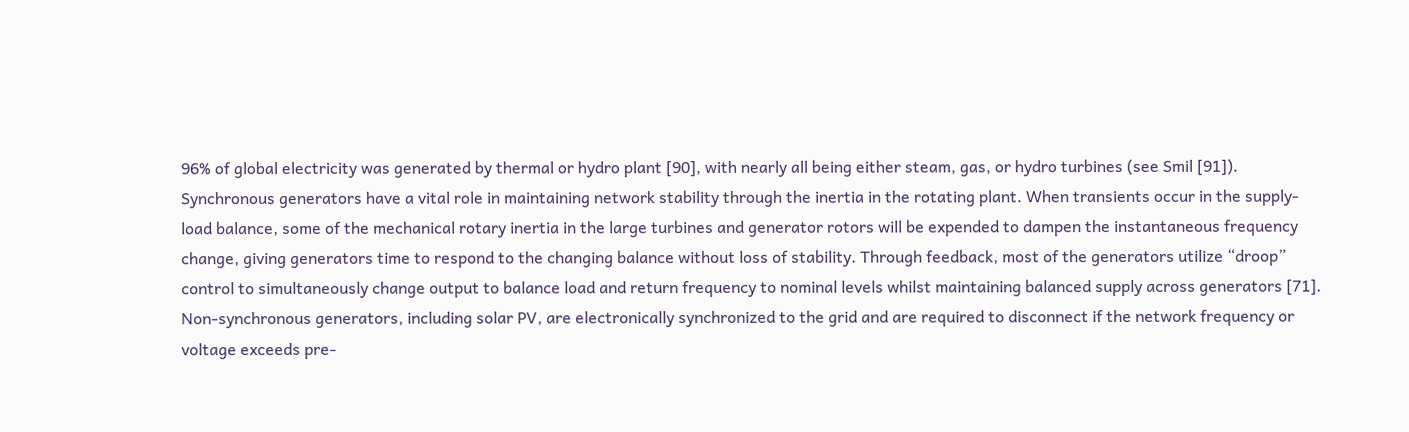96% of global electricity was generated by thermal or hydro plant [90], with nearly all being either steam, gas, or hydro turbines (see Smil [91]).
Synchronous generators have a vital role in maintaining network stability through the inertia in the rotating plant. When transients occur in the supply-load balance, some of the mechanical rotary inertia in the large turbines and generator rotors will be expended to dampen the instantaneous frequency change, giving generators time to respond to the changing balance without loss of stability. Through feedback, most of the generators utilize “droop” control to simultaneously change output to balance load and return frequency to nominal levels whilst maintaining balanced supply across generators [71].
Non-synchronous generators, including solar PV, are electronically synchronized to the grid and are required to disconnect if the network frequency or voltage exceeds pre-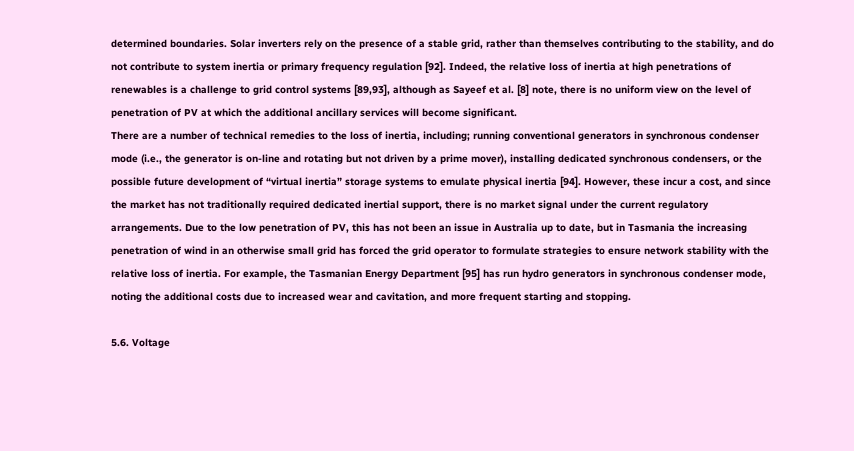determined boundaries. Solar inverters rely on the presence of a stable grid, rather than themselves contributing to the stability, and do not contribute to system inertia or primary frequency regulation [92]. Indeed, the relative loss of inertia at high penetrations of renewables is a challenge to grid control systems [89,93], although as Sayeef et al. [8] note, there is no uniform view on the level of penetration of PV at which the additional ancillary services will become significant.
There are a number of technical remedies to the loss of inertia, including; running conventional generators in synchronous condenser mode (i.e., the generator is on-line and rotating but not driven by a prime mover), installing dedicated synchronous condensers, or the possible future development of “virtual inertia” storage systems to emulate physical inertia [94]. However, these incur a cost, and since the market has not traditionally required dedicated inertial support, there is no market signal under the current regulatory arrangements. Due to the low penetration of PV, this has not been an issue in Australia up to date, but in Tasmania the increasing penetration of wind in an otherwise small grid has forced the grid operator to formulate strategies to ensure network stability with the relative loss of inertia. For example, the Tasmanian Energy Department [95] has run hydro generators in synchronous condenser mode, noting the additional costs due to increased wear and cavitation, and more frequent starting and stopping.

5.6. Voltage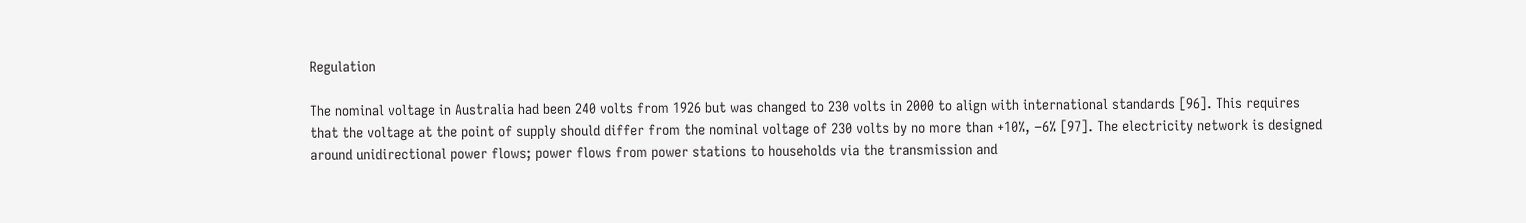Regulation

The nominal voltage in Australia had been 240 volts from 1926 but was changed to 230 volts in 2000 to align with international standards [96]. This requires that the voltage at the point of supply should differ from the nominal voltage of 230 volts by no more than +10%, −6% [97]. The electricity network is designed around unidirectional power flows; power flows from power stations to households via the transmission and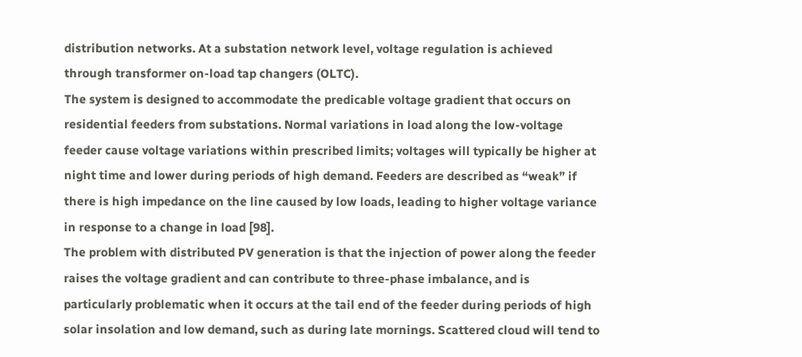distribution networks. At a substation network level, voltage regulation is achieved through transformer on-load tap changers (OLTC).
The system is designed to accommodate the predicable voltage gradient that occurs on residential feeders from substations. Normal variations in load along the low-voltage feeder cause voltage variations within prescribed limits; voltages will typically be higher at night time and lower during periods of high demand. Feeders are described as “weak” if there is high impedance on the line caused by low loads, leading to higher voltage variance in response to a change in load [98].
The problem with distributed PV generation is that the injection of power along the feeder raises the voltage gradient and can contribute to three-phase imbalance, and is particularly problematic when it occurs at the tail end of the feeder during periods of high solar insolation and low demand, such as during late mornings. Scattered cloud will tend to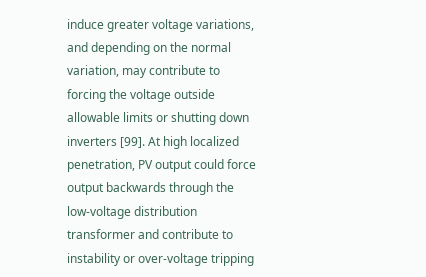induce greater voltage variations, and depending on the normal variation, may contribute to forcing the voltage outside allowable limits or shutting down inverters [99]. At high localized penetration, PV output could force output backwards through the low-voltage distribution transformer and contribute to instability or over-voltage tripping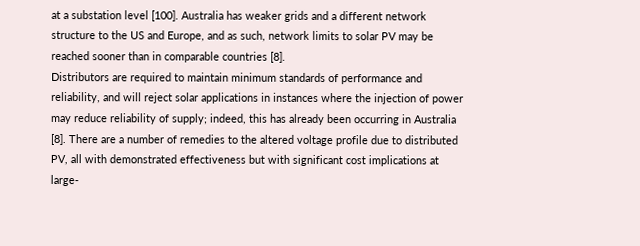at a substation level [100]. Australia has weaker grids and a different network structure to the US and Europe, and as such, network limits to solar PV may be reached sooner than in comparable countries [8].
Distributors are required to maintain minimum standards of performance and reliability, and will reject solar applications in instances where the injection of power may reduce reliability of supply; indeed, this has already been occurring in Australia [8]. There are a number of remedies to the altered voltage profile due to distributed PV, all with demonstrated effectiveness but with significant cost implications at large-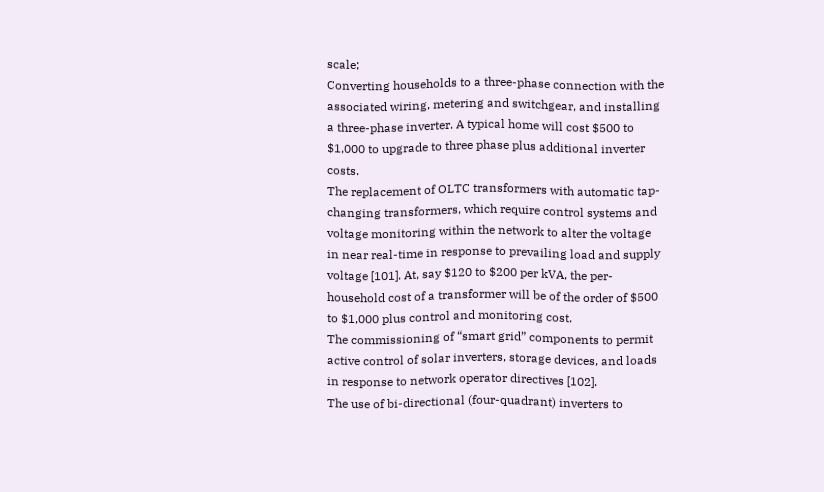scale;
Converting households to a three-phase connection with the associated wiring, metering and switchgear, and installing a three-phase inverter. A typical home will cost $500 to $1,000 to upgrade to three phase plus additional inverter costs.
The replacement of OLTC transformers with automatic tap-changing transformers, which require control systems and voltage monitoring within the network to alter the voltage in near real-time in response to prevailing load and supply voltage [101]. At, say $120 to $200 per kVA, the per-household cost of a transformer will be of the order of $500 to $1,000 plus control and monitoring cost.
The commissioning of “smart grid” components to permit active control of solar inverters, storage devices, and loads in response to network operator directives [102].
The use of bi-directional (four-quadrant) inverters to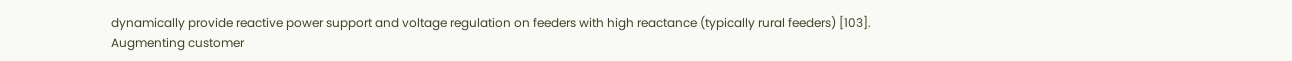dynamically provide reactive power support and voltage regulation on feeders with high reactance (typically rural feeders) [103].
Augmenting customer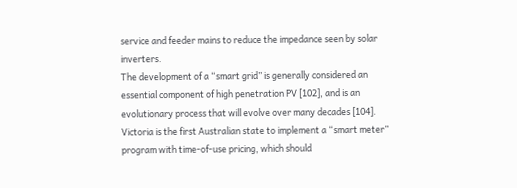service and feeder mains to reduce the impedance seen by solar inverters.
The development of a “smart grid” is generally considered an essential component of high penetration PV [102], and is an evolutionary process that will evolve over many decades [104]. Victoria is the first Australian state to implement a “smart meter” program with time-of-use pricing, which should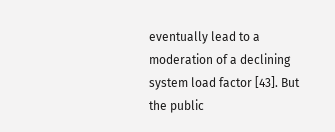eventually lead to a moderation of a declining system load factor [43]. But the public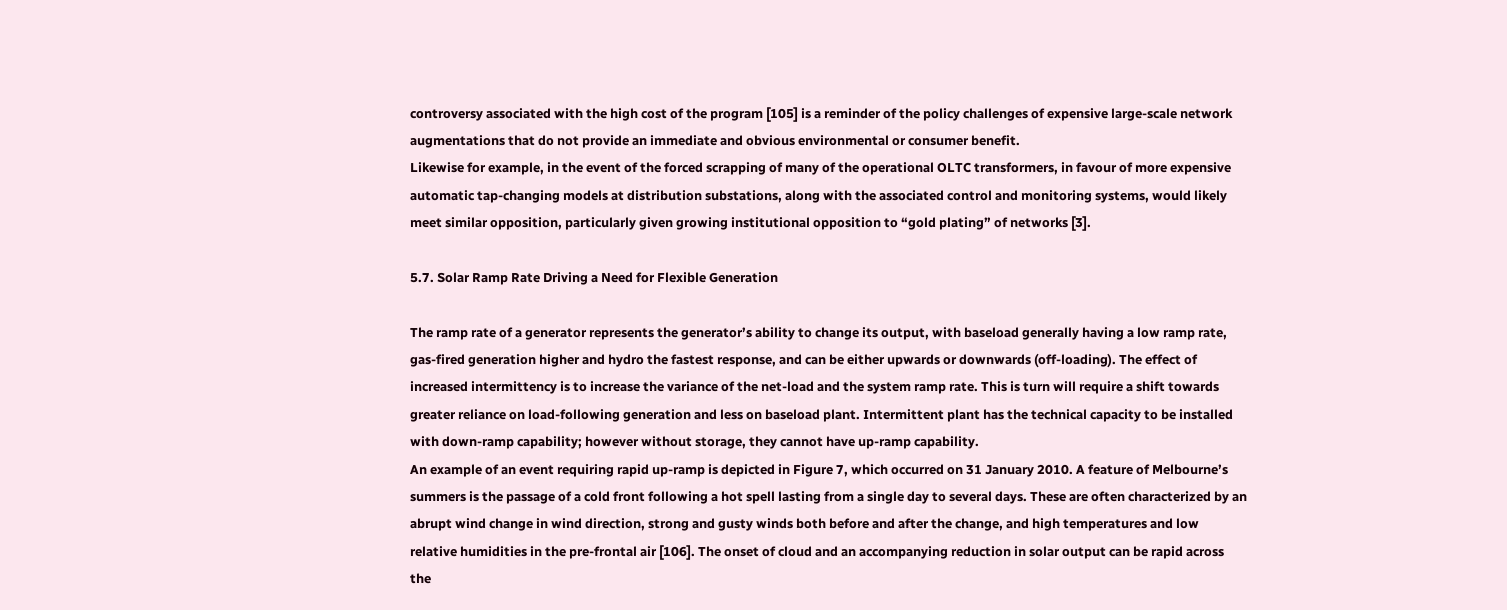controversy associated with the high cost of the program [105] is a reminder of the policy challenges of expensive large-scale network augmentations that do not provide an immediate and obvious environmental or consumer benefit.
Likewise for example, in the event of the forced scrapping of many of the operational OLTC transformers, in favour of more expensive automatic tap-changing models at distribution substations, along with the associated control and monitoring systems, would likely meet similar opposition, particularly given growing institutional opposition to “gold plating” of networks [3].

5.7. Solar Ramp Rate Driving a Need for Flexible Generation

The ramp rate of a generator represents the generator’s ability to change its output, with baseload generally having a low ramp rate, gas-fired generation higher and hydro the fastest response, and can be either upwards or downwards (off-loading). The effect of increased intermittency is to increase the variance of the net-load and the system ramp rate. This is turn will require a shift towards greater reliance on load-following generation and less on baseload plant. Intermittent plant has the technical capacity to be installed with down-ramp capability; however without storage, they cannot have up-ramp capability.
An example of an event requiring rapid up-ramp is depicted in Figure 7, which occurred on 31 January 2010. A feature of Melbourne’s summers is the passage of a cold front following a hot spell lasting from a single day to several days. These are often characterized by an abrupt wind change in wind direction, strong and gusty winds both before and after the change, and high temperatures and low relative humidities in the pre-frontal air [106]. The onset of cloud and an accompanying reduction in solar output can be rapid across the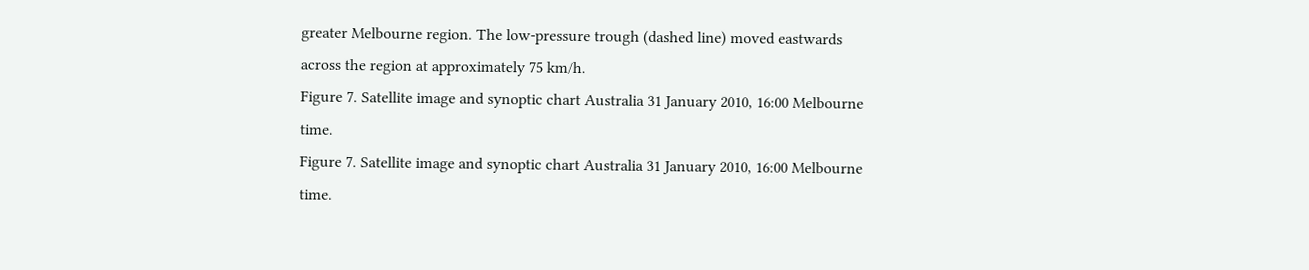greater Melbourne region. The low-pressure trough (dashed line) moved eastwards across the region at approximately 75 km/h.
Figure 7. Satellite image and synoptic chart Australia 31 January 2010, 16:00 Melbourne time.
Figure 7. Satellite image and synoptic chart Australia 31 January 2010, 16:00 Melbourne time.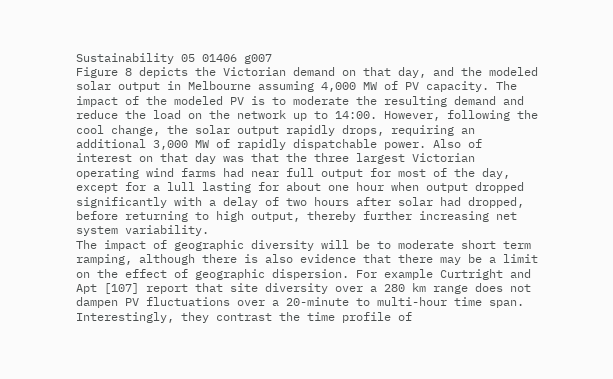Sustainability 05 01406 g007
Figure 8 depicts the Victorian demand on that day, and the modeled solar output in Melbourne assuming 4,000 MW of PV capacity. The impact of the modeled PV is to moderate the resulting demand and reduce the load on the network up to 14:00. However, following the cool change, the solar output rapidly drops, requiring an additional 3,000 MW of rapidly dispatchable power. Also of interest on that day was that the three largest Victorian operating wind farms had near full output for most of the day, except for a lull lasting for about one hour when output dropped significantly with a delay of two hours after solar had dropped, before returning to high output, thereby further increasing net system variability.
The impact of geographic diversity will be to moderate short term ramping, although there is also evidence that there may be a limit on the effect of geographic dispersion. For example Curtright and Apt [107] report that site diversity over a 280 km range does not dampen PV fluctuations over a 20-minute to multi-hour time span. Interestingly, they contrast the time profile of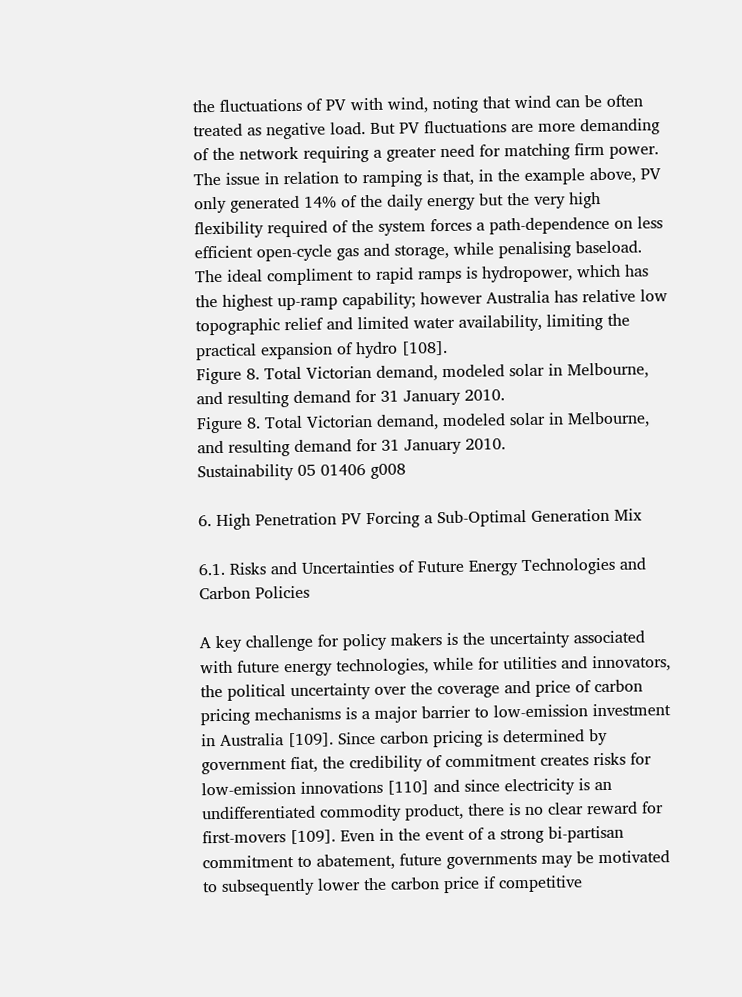the fluctuations of PV with wind, noting that wind can be often treated as negative load. But PV fluctuations are more demanding of the network requiring a greater need for matching firm power.
The issue in relation to ramping is that, in the example above, PV only generated 14% of the daily energy but the very high flexibility required of the system forces a path-dependence on less efficient open-cycle gas and storage, while penalising baseload. The ideal compliment to rapid ramps is hydropower, which has the highest up-ramp capability; however Australia has relative low topographic relief and limited water availability, limiting the practical expansion of hydro [108].
Figure 8. Total Victorian demand, modeled solar in Melbourne, and resulting demand for 31 January 2010.
Figure 8. Total Victorian demand, modeled solar in Melbourne, and resulting demand for 31 January 2010.
Sustainability 05 01406 g008

6. High Penetration PV Forcing a Sub-Optimal Generation Mix

6.1. Risks and Uncertainties of Future Energy Technologies and Carbon Policies

A key challenge for policy makers is the uncertainty associated with future energy technologies, while for utilities and innovators, the political uncertainty over the coverage and price of carbon pricing mechanisms is a major barrier to low-emission investment in Australia [109]. Since carbon pricing is determined by government fiat, the credibility of commitment creates risks for low-emission innovations [110] and since electricity is an undifferentiated commodity product, there is no clear reward for first-movers [109]. Even in the event of a strong bi-partisan commitment to abatement, future governments may be motivated to subsequently lower the carbon price if competitive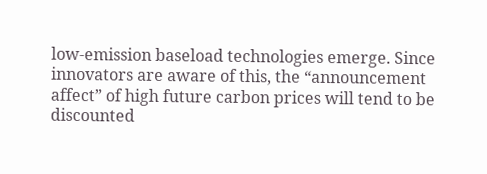low-emission baseload technologies emerge. Since innovators are aware of this, the “announcement affect” of high future carbon prices will tend to be discounted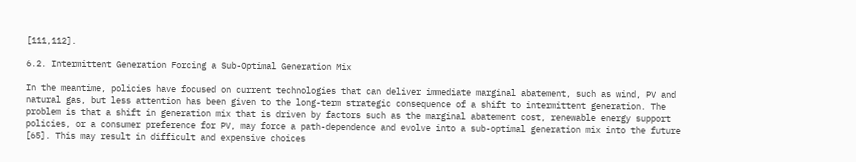[111,112].

6.2. Intermittent Generation Forcing a Sub-Optimal Generation Mix

In the meantime, policies have focused on current technologies that can deliver immediate marginal abatement, such as wind, PV and natural gas, but less attention has been given to the long-term strategic consequence of a shift to intermittent generation. The problem is that a shift in generation mix that is driven by factors such as the marginal abatement cost, renewable energy support policies, or a consumer preference for PV, may force a path-dependence and evolve into a sub-optimal generation mix into the future [65]. This may result in difficult and expensive choices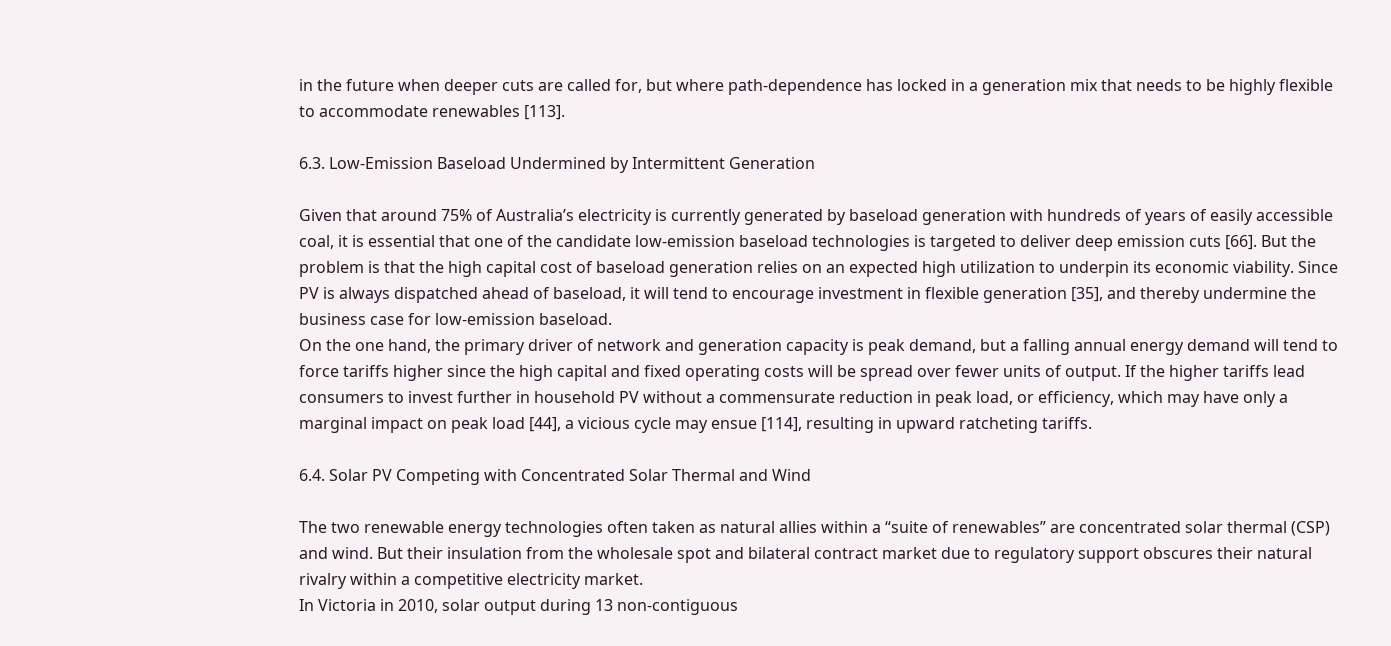in the future when deeper cuts are called for, but where path-dependence has locked in a generation mix that needs to be highly flexible to accommodate renewables [113].

6.3. Low-Emission Baseload Undermined by Intermittent Generation

Given that around 75% of Australia’s electricity is currently generated by baseload generation with hundreds of years of easily accessible coal, it is essential that one of the candidate low-emission baseload technologies is targeted to deliver deep emission cuts [66]. But the problem is that the high capital cost of baseload generation relies on an expected high utilization to underpin its economic viability. Since PV is always dispatched ahead of baseload, it will tend to encourage investment in flexible generation [35], and thereby undermine the business case for low-emission baseload.
On the one hand, the primary driver of network and generation capacity is peak demand, but a falling annual energy demand will tend to force tariffs higher since the high capital and fixed operating costs will be spread over fewer units of output. If the higher tariffs lead consumers to invest further in household PV without a commensurate reduction in peak load, or efficiency, which may have only a marginal impact on peak load [44], a vicious cycle may ensue [114], resulting in upward ratcheting tariffs.

6.4. Solar PV Competing with Concentrated Solar Thermal and Wind

The two renewable energy technologies often taken as natural allies within a “suite of renewables” are concentrated solar thermal (CSP) and wind. But their insulation from the wholesale spot and bilateral contract market due to regulatory support obscures their natural rivalry within a competitive electricity market.
In Victoria in 2010, solar output during 13 non-contiguous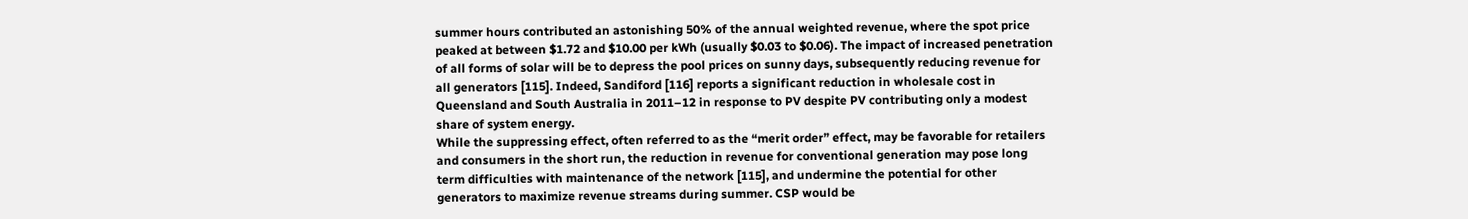summer hours contributed an astonishing 50% of the annual weighted revenue, where the spot price peaked at between $1.72 and $10.00 per kWh (usually $0.03 to $0.06). The impact of increased penetration of all forms of solar will be to depress the pool prices on sunny days, subsequently reducing revenue for all generators [115]. Indeed, Sandiford [116] reports a significant reduction in wholesale cost in Queensland and South Australia in 2011–12 in response to PV despite PV contributing only a modest share of system energy.
While the suppressing effect, often referred to as the “merit order” effect, may be favorable for retailers and consumers in the short run, the reduction in revenue for conventional generation may pose long term difficulties with maintenance of the network [115], and undermine the potential for other generators to maximize revenue streams during summer. CSP would be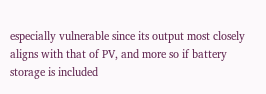especially vulnerable since its output most closely aligns with that of PV, and more so if battery storage is included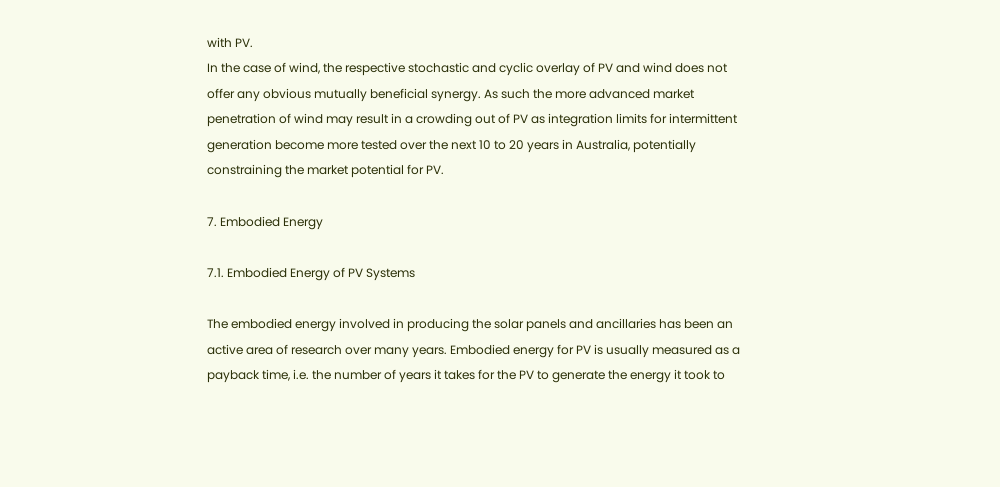with PV.
In the case of wind, the respective stochastic and cyclic overlay of PV and wind does not offer any obvious mutually beneficial synergy. As such the more advanced market penetration of wind may result in a crowding out of PV as integration limits for intermittent generation become more tested over the next 10 to 20 years in Australia, potentially constraining the market potential for PV.

7. Embodied Energy

7.1. Embodied Energy of PV Systems

The embodied energy involved in producing the solar panels and ancillaries has been an active area of research over many years. Embodied energy for PV is usually measured as a payback time, i.e. the number of years it takes for the PV to generate the energy it took to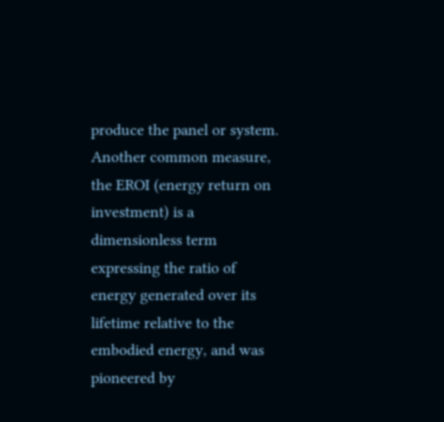produce the panel or system. Another common measure, the EROI (energy return on investment) is a dimensionless term expressing the ratio of energy generated over its lifetime relative to the embodied energy, and was pioneered by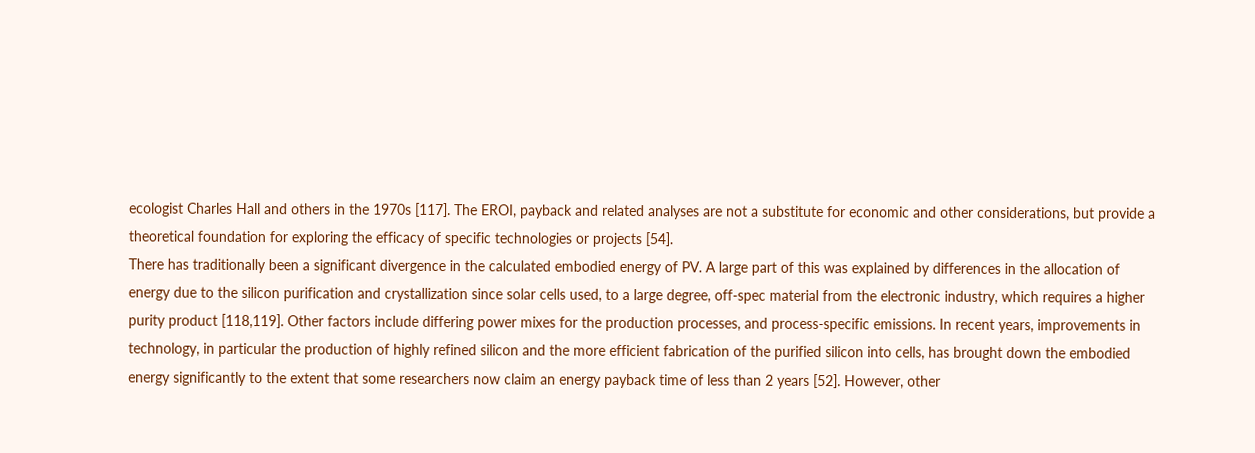ecologist Charles Hall and others in the 1970s [117]. The EROI, payback and related analyses are not a substitute for economic and other considerations, but provide a theoretical foundation for exploring the efficacy of specific technologies or projects [54].
There has traditionally been a significant divergence in the calculated embodied energy of PV. A large part of this was explained by differences in the allocation of energy due to the silicon purification and crystallization since solar cells used, to a large degree, off-spec material from the electronic industry, which requires a higher purity product [118,119]. Other factors include differing power mixes for the production processes, and process-specific emissions. In recent years, improvements in technology, in particular the production of highly refined silicon and the more efficient fabrication of the purified silicon into cells, has brought down the embodied energy significantly to the extent that some researchers now claim an energy payback time of less than 2 years [52]. However, other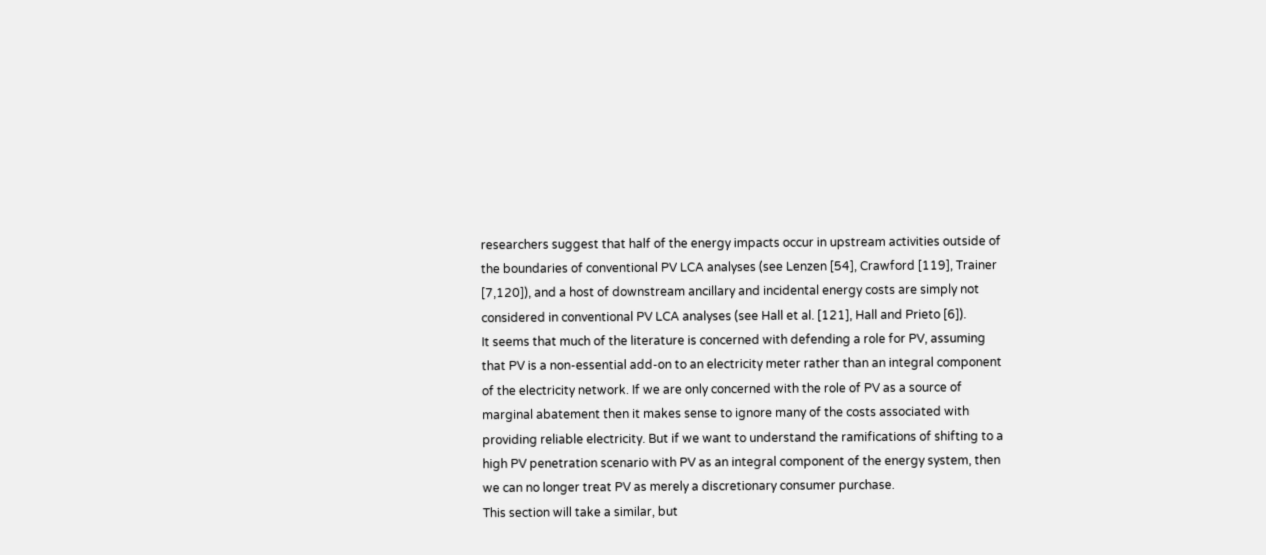researchers suggest that half of the energy impacts occur in upstream activities outside of the boundaries of conventional PV LCA analyses (see Lenzen [54], Crawford [119], Trainer [7,120]), and a host of downstream ancillary and incidental energy costs are simply not considered in conventional PV LCA analyses (see Hall et al. [121], Hall and Prieto [6]).
It seems that much of the literature is concerned with defending a role for PV, assuming that PV is a non-essential add-on to an electricity meter rather than an integral component of the electricity network. If we are only concerned with the role of PV as a source of marginal abatement then it makes sense to ignore many of the costs associated with providing reliable electricity. But if we want to understand the ramifications of shifting to a high PV penetration scenario with PV as an integral component of the energy system, then we can no longer treat PV as merely a discretionary consumer purchase.
This section will take a similar, but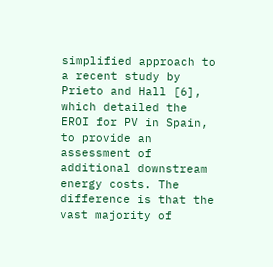simplified approach to a recent study by Prieto and Hall [6], which detailed the EROI for PV in Spain, to provide an assessment of additional downstream energy costs. The difference is that the vast majority of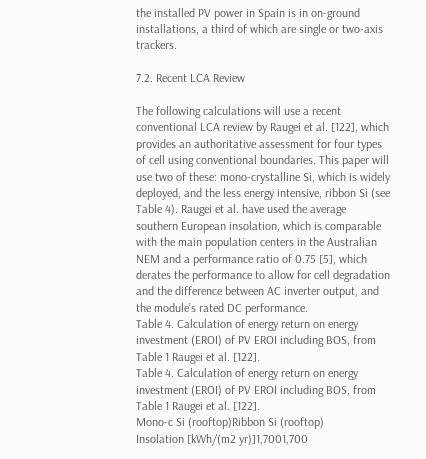the installed PV power in Spain is in on-ground installations, a third of which are single or two-axis trackers.

7.2. Recent LCA Review

The following calculations will use a recent conventional LCA review by Raugei et al. [122], which provides an authoritative assessment for four types of cell using conventional boundaries. This paper will use two of these: mono-crystalline Si, which is widely deployed, and the less energy intensive, ribbon Si (see Table 4). Raugei et al. have used the average southern European insolation, which is comparable with the main population centers in the Australian NEM and a performance ratio of 0.75 [5], which derates the performance to allow for cell degradation and the difference between AC inverter output, and the module’s rated DC performance.
Table 4. Calculation of energy return on energy investment (EROI) of PV EROI including BOS, from Table 1 Raugei et al. [122].
Table 4. Calculation of energy return on energy investment (EROI) of PV EROI including BOS, from Table 1 Raugei et al. [122].
Mono-c Si (rooftop)Ribbon Si (rooftop)
Insolation [kWh/(m2 yr)]1,7001,700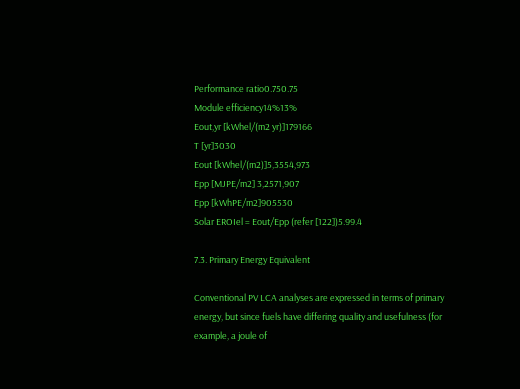Performance ratio0.750.75
Module efficiency14%13%
Eout,yr [kWhel/(m2 yr)]179166
T [yr]3030
Eout [kWhel/(m2)]5,3554,973
Epp [MJPE/m2] 3,2571,907
Epp [kWhPE/m2]905530
Solar EROIel = Eout/Epp (refer [122])5.99.4

7.3. Primary Energy Equivalent

Conventional PV LCA analyses are expressed in terms of primary energy, but since fuels have differing quality and usefulness (for example, a joule of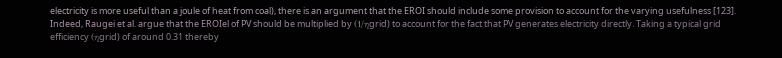electricity is more useful than a joule of heat from coal), there is an argument that the EROI should include some provision to account for the varying usefulness [123]. Indeed, Raugei et al. argue that the EROIel of PV should be multiplied by (1/ηgrid) to account for the fact that PV generates electricity directly. Taking a typical grid efficiency (ηgrid) of around 0.31 thereby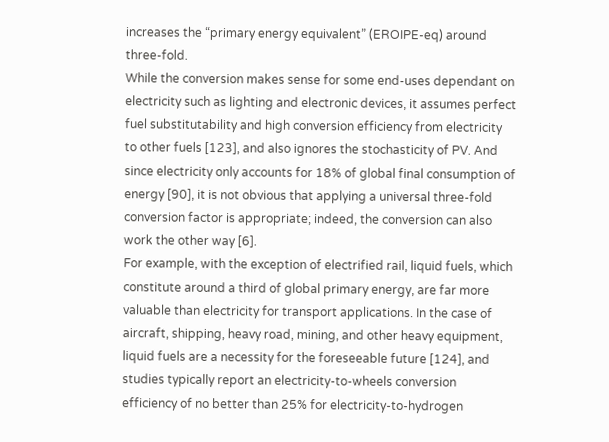increases the “primary energy equivalent” (EROIPE-eq) around three-fold.
While the conversion makes sense for some end-uses dependant on electricity such as lighting and electronic devices, it assumes perfect fuel substitutability and high conversion efficiency from electricity to other fuels [123], and also ignores the stochasticity of PV. And since electricity only accounts for 18% of global final consumption of energy [90], it is not obvious that applying a universal three-fold conversion factor is appropriate; indeed, the conversion can also work the other way [6].
For example, with the exception of electrified rail, liquid fuels, which constitute around a third of global primary energy, are far more valuable than electricity for transport applications. In the case of aircraft, shipping, heavy road, mining, and other heavy equipment, liquid fuels are a necessity for the foreseeable future [124], and studies typically report an electricity-to-wheels conversion efficiency of no better than 25% for electricity-to-hydrogen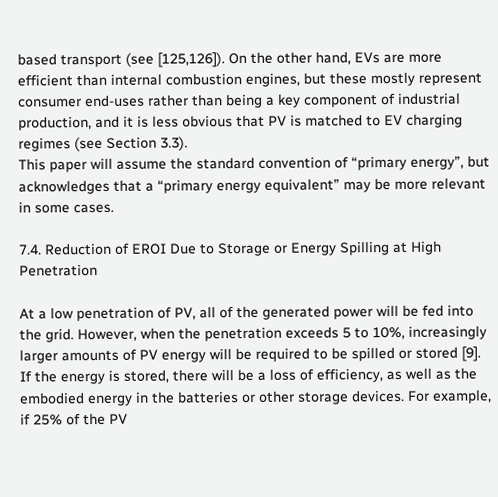based transport (see [125,126]). On the other hand, EVs are more efficient than internal combustion engines, but these mostly represent consumer end-uses rather than being a key component of industrial production, and it is less obvious that PV is matched to EV charging regimes (see Section 3.3).
This paper will assume the standard convention of “primary energy”, but acknowledges that a “primary energy equivalent” may be more relevant in some cases.

7.4. Reduction of EROI Due to Storage or Energy Spilling at High Penetration

At a low penetration of PV, all of the generated power will be fed into the grid. However, when the penetration exceeds 5 to 10%, increasingly larger amounts of PV energy will be required to be spilled or stored [9]. If the energy is stored, there will be a loss of efficiency, as well as the embodied energy in the batteries or other storage devices. For example, if 25% of the PV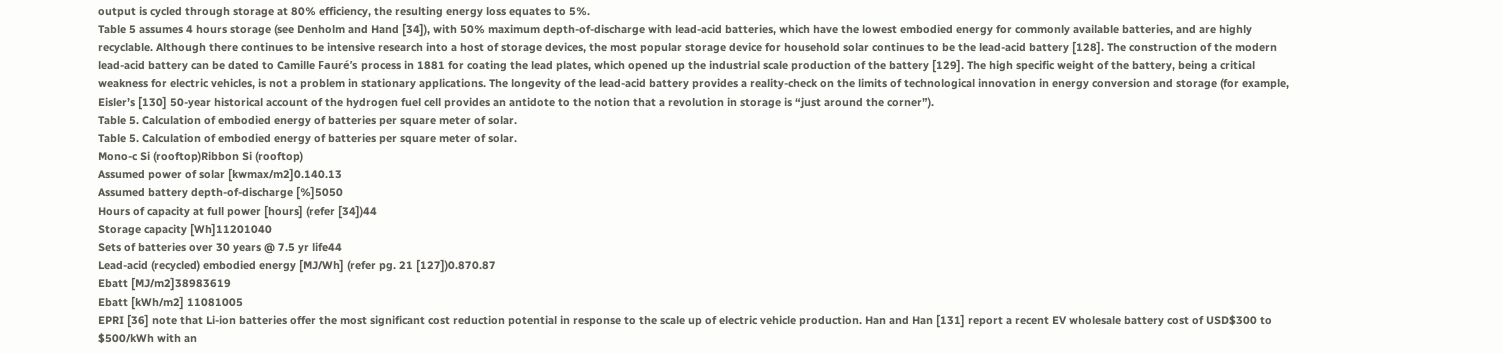output is cycled through storage at 80% efficiency, the resulting energy loss equates to 5%.
Table 5 assumes 4 hours storage (see Denholm and Hand [34]), with 50% maximum depth-of-discharge with lead-acid batteries, which have the lowest embodied energy for commonly available batteries, and are highly recyclable. Although there continues to be intensive research into a host of storage devices, the most popular storage device for household solar continues to be the lead-acid battery [128]. The construction of the modern lead-acid battery can be dated to Camille Fauré’s process in 1881 for coating the lead plates, which opened up the industrial scale production of the battery [129]. The high specific weight of the battery, being a critical weakness for electric vehicles, is not a problem in stationary applications. The longevity of the lead-acid battery provides a reality-check on the limits of technological innovation in energy conversion and storage (for example, Eisler’s [130] 50-year historical account of the hydrogen fuel cell provides an antidote to the notion that a revolution in storage is “just around the corner”).
Table 5. Calculation of embodied energy of batteries per square meter of solar.
Table 5. Calculation of embodied energy of batteries per square meter of solar.
Mono-c Si (rooftop)Ribbon Si (rooftop)
Assumed power of solar [kwmax/m2]0.140.13
Assumed battery depth-of-discharge [%]5050
Hours of capacity at full power [hours] (refer [34])44
Storage capacity [Wh]11201040
Sets of batteries over 30 years @ 7.5 yr life44
Lead-acid (recycled) embodied energy [MJ/Wh] (refer pg. 21 [127])0.870.87
Ebatt [MJ/m2]38983619
Ebatt [kWh/m2] 11081005
EPRI [36] note that Li-ion batteries offer the most significant cost reduction potential in response to the scale up of electric vehicle production. Han and Han [131] report a recent EV wholesale battery cost of USD$300 to $500/kWh with an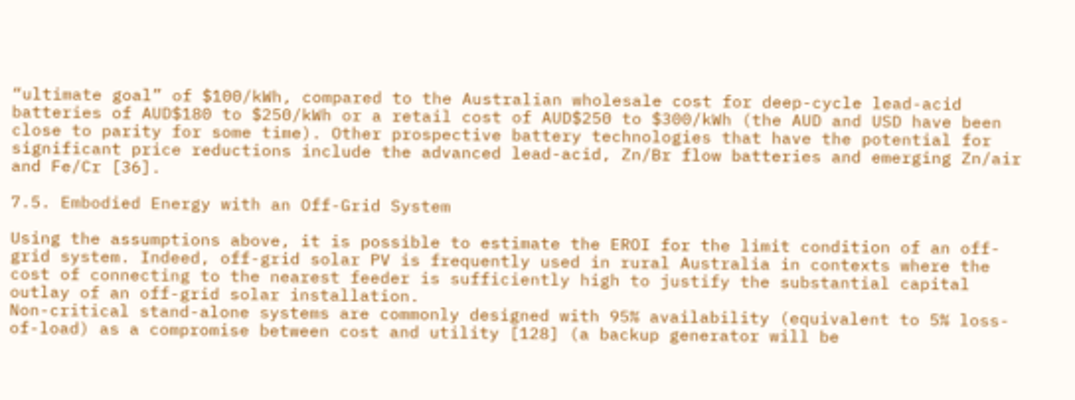“ultimate goal” of $100/kWh, compared to the Australian wholesale cost for deep-cycle lead-acid batteries of AUD$180 to $250/kWh or a retail cost of AUD$250 to $300/kWh (the AUD and USD have been close to parity for some time). Other prospective battery technologies that have the potential for significant price reductions include the advanced lead-acid, Zn/Br flow batteries and emerging Zn/air and Fe/Cr [36].

7.5. Embodied Energy with an Off-Grid System

Using the assumptions above, it is possible to estimate the EROI for the limit condition of an off-grid system. Indeed, off-grid solar PV is frequently used in rural Australia in contexts where the cost of connecting to the nearest feeder is sufficiently high to justify the substantial capital outlay of an off-grid solar installation.
Non-critical stand-alone systems are commonly designed with 95% availability (equivalent to 5% loss-of-load) as a compromise between cost and utility [128] (a backup generator will be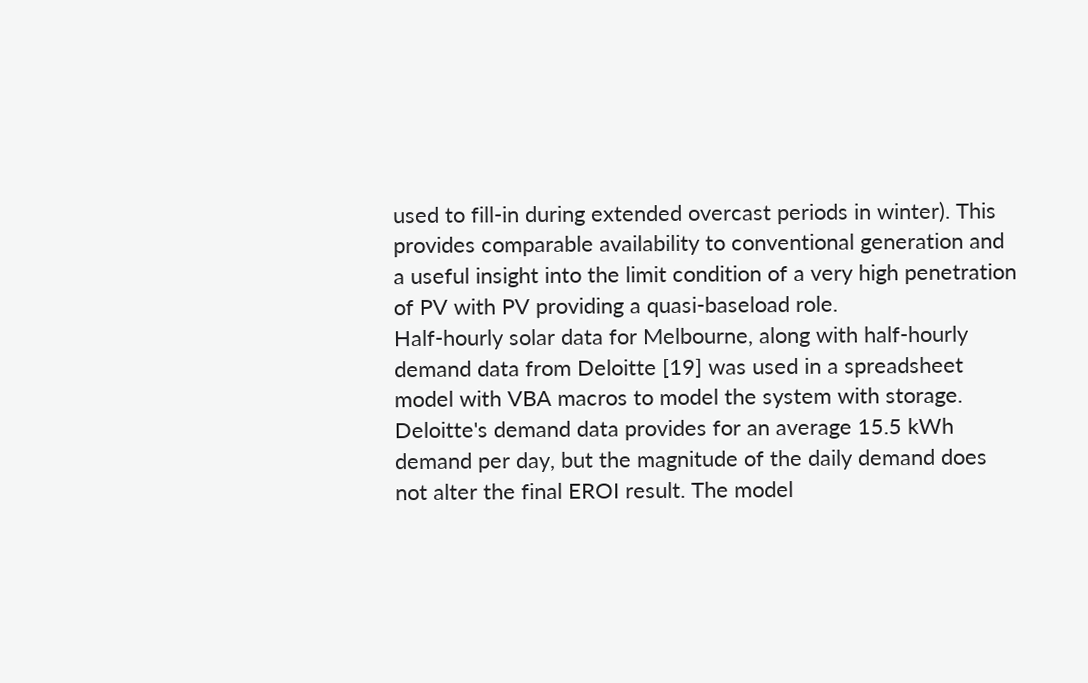used to fill-in during extended overcast periods in winter). This provides comparable availability to conventional generation and a useful insight into the limit condition of a very high penetration of PV with PV providing a quasi-baseload role.
Half-hourly solar data for Melbourne, along with half-hourly demand data from Deloitte [19] was used in a spreadsheet model with VBA macros to model the system with storage. Deloitte's demand data provides for an average 15.5 kWh demand per day, but the magnitude of the daily demand does not alter the final EROI result. The model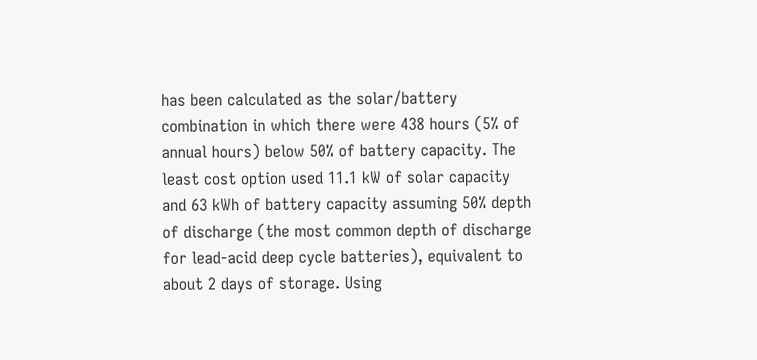has been calculated as the solar/battery combination in which there were 438 hours (5% of annual hours) below 50% of battery capacity. The least cost option used 11.1 kW of solar capacity and 63 kWh of battery capacity assuming 50% depth of discharge (the most common depth of discharge for lead-acid deep cycle batteries), equivalent to about 2 days of storage. Using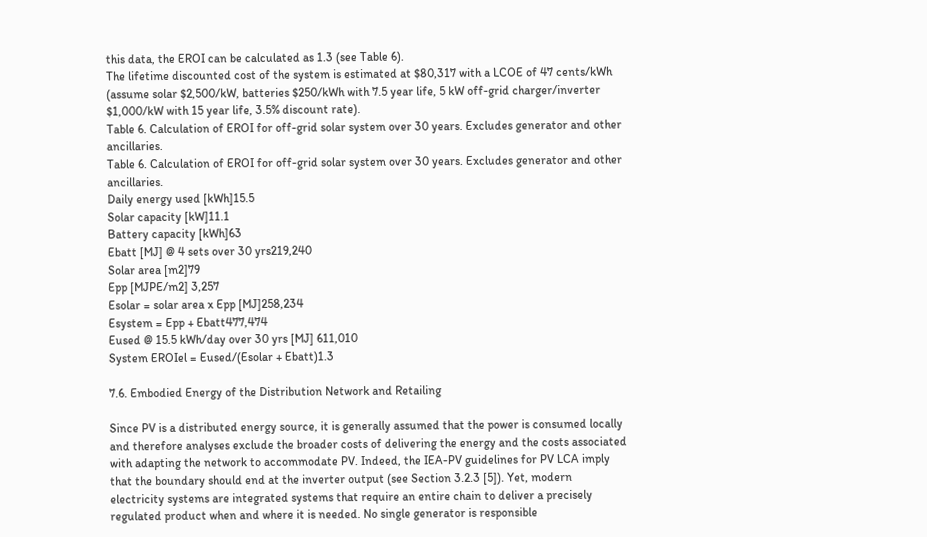this data, the EROI can be calculated as 1.3 (see Table 6).
The lifetime discounted cost of the system is estimated at $80,317 with a LCOE of 47 cents/kWh (assume solar $2,500/kW, batteries $250/kWh with 7.5 year life, 5 kW off-grid charger/inverter $1,000/kW with 15 year life, 3.5% discount rate).
Table 6. Calculation of EROI for off-grid solar system over 30 years. Excludes generator and other ancillaries.
Table 6. Calculation of EROI for off-grid solar system over 30 years. Excludes generator and other ancillaries.
Daily energy used [kWh]15.5
Solar capacity [kW]11.1
Battery capacity [kWh]63
Ebatt [MJ] @ 4 sets over 30 yrs219,240
Solar area [m2]79
Epp [MJPE/m2] 3,257
Esolar = solar area x Epp [MJ]258,234
Esystem = Epp + Ebatt477,474
Eused @ 15.5 kWh/day over 30 yrs [MJ] 611,010
System EROIel = Eused/(Esolar + Ebatt)1.3

7.6. Embodied Energy of the Distribution Network and Retailing

Since PV is a distributed energy source, it is generally assumed that the power is consumed locally and therefore analyses exclude the broader costs of delivering the energy and the costs associated with adapting the network to accommodate PV. Indeed, the IEA-PV guidelines for PV LCA imply that the boundary should end at the inverter output (see Section 3.2.3 [5]). Yet, modern electricity systems are integrated systems that require an entire chain to deliver a precisely regulated product when and where it is needed. No single generator is responsible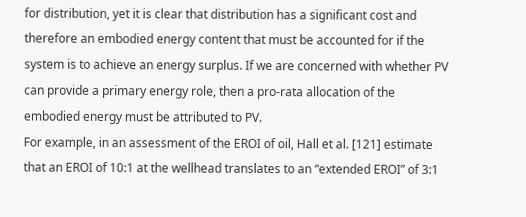for distribution, yet it is clear that distribution has a significant cost and therefore an embodied energy content that must be accounted for if the system is to achieve an energy surplus. If we are concerned with whether PV can provide a primary energy role, then a pro-rata allocation of the embodied energy must be attributed to PV.
For example, in an assessment of the EROI of oil, Hall et al. [121] estimate that an EROI of 10:1 at the wellhead translates to an “extended EROI” of 3:1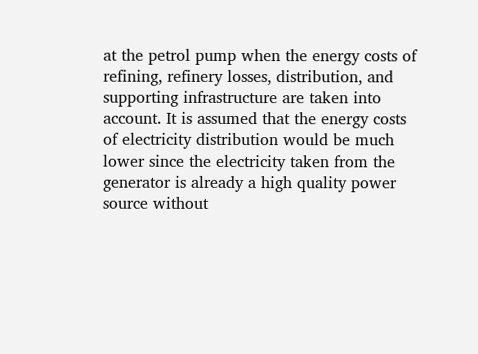at the petrol pump when the energy costs of refining, refinery losses, distribution, and supporting infrastructure are taken into account. It is assumed that the energy costs of electricity distribution would be much lower since the electricity taken from the generator is already a high quality power source without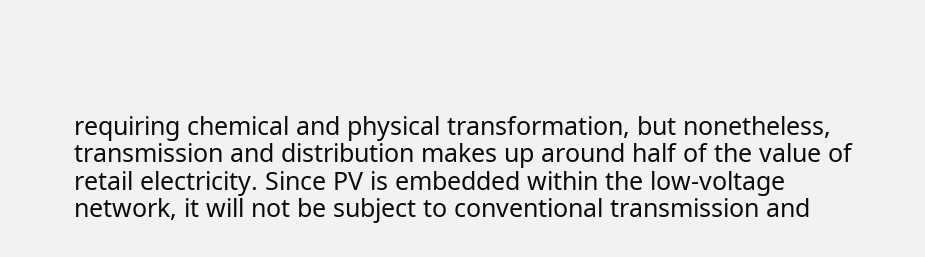requiring chemical and physical transformation, but nonetheless, transmission and distribution makes up around half of the value of retail electricity. Since PV is embedded within the low-voltage network, it will not be subject to conventional transmission and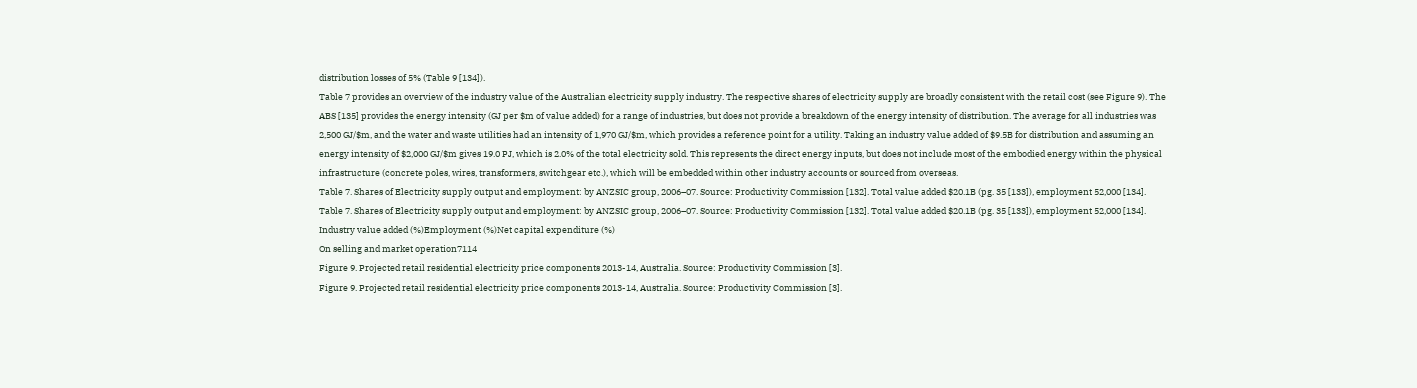distribution losses of 5% (Table 9 [134]).
Table 7 provides an overview of the industry value of the Australian electricity supply industry. The respective shares of electricity supply are broadly consistent with the retail cost (see Figure 9). The ABS [135] provides the energy intensity (GJ per $m of value added) for a range of industries, but does not provide a breakdown of the energy intensity of distribution. The average for all industries was 2,500 GJ/$m, and the water and waste utilities had an intensity of 1,970 GJ/$m, which provides a reference point for a utility. Taking an industry value added of $9.5B for distribution and assuming an energy intensity of $2,000 GJ/$m gives 19.0 PJ, which is 2.0% of the total electricity sold. This represents the direct energy inputs, but does not include most of the embodied energy within the physical infrastructure (concrete poles, wires, transformers, switchgear etc.), which will be embedded within other industry accounts or sourced from overseas.
Table 7. Shares of Electricity supply output and employment: by ANZSIC group, 2006–07. Source: Productivity Commission [132]. Total value added $20.1B (pg. 35 [133]), employment 52,000 [134].
Table 7. Shares of Electricity supply output and employment: by ANZSIC group, 2006–07. Source: Productivity Commission [132]. Total value added $20.1B (pg. 35 [133]), employment 52,000 [134].
Industry value added (%)Employment (%)Net capital expenditure (%)
On selling and market operation7114
Figure 9. Projected retail residential electricity price components 2013-14, Australia. Source: Productivity Commission [3].
Figure 9. Projected retail residential electricity price components 2013-14, Australia. Source: Productivity Commission [3].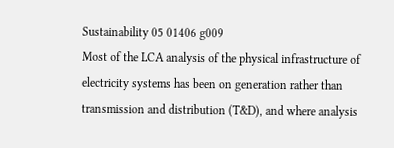Sustainability 05 01406 g009
Most of the LCA analysis of the physical infrastructure of electricity systems has been on generation rather than transmission and distribution (T&D), and where analysis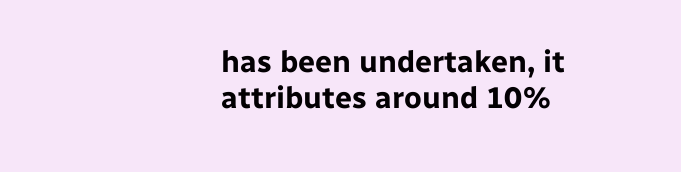has been undertaken, it attributes around 10%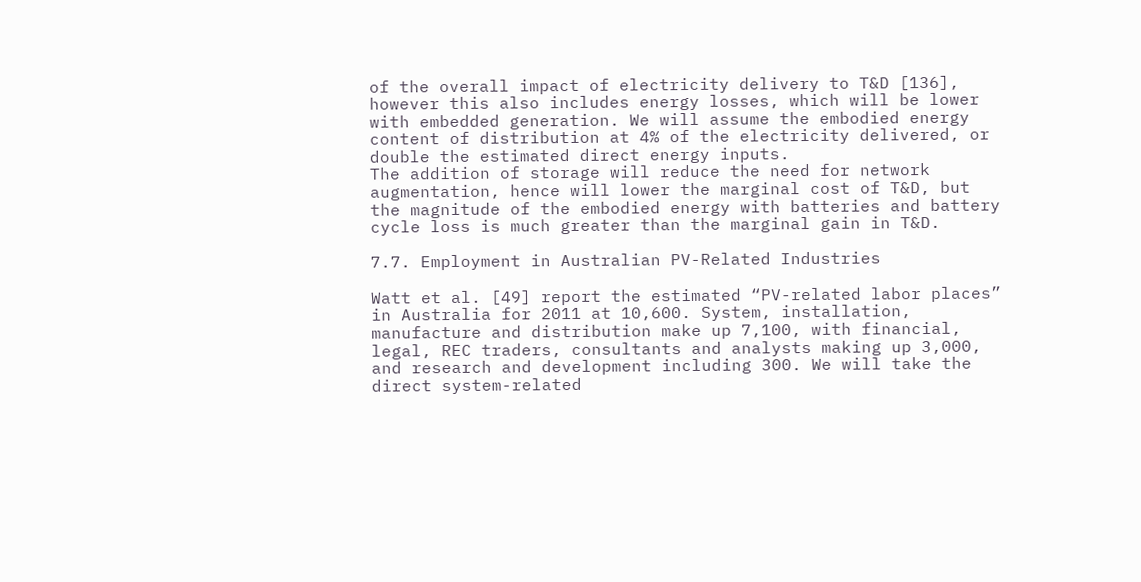of the overall impact of electricity delivery to T&D [136], however this also includes energy losses, which will be lower with embedded generation. We will assume the embodied energy content of distribution at 4% of the electricity delivered, or double the estimated direct energy inputs.
The addition of storage will reduce the need for network augmentation, hence will lower the marginal cost of T&D, but the magnitude of the embodied energy with batteries and battery cycle loss is much greater than the marginal gain in T&D.

7.7. Employment in Australian PV-Related Industries

Watt et al. [49] report the estimated “PV-related labor places” in Australia for 2011 at 10,600. System, installation, manufacture and distribution make up 7,100, with financial, legal, REC traders, consultants and analysts making up 3,000, and research and development including 300. We will take the direct system-related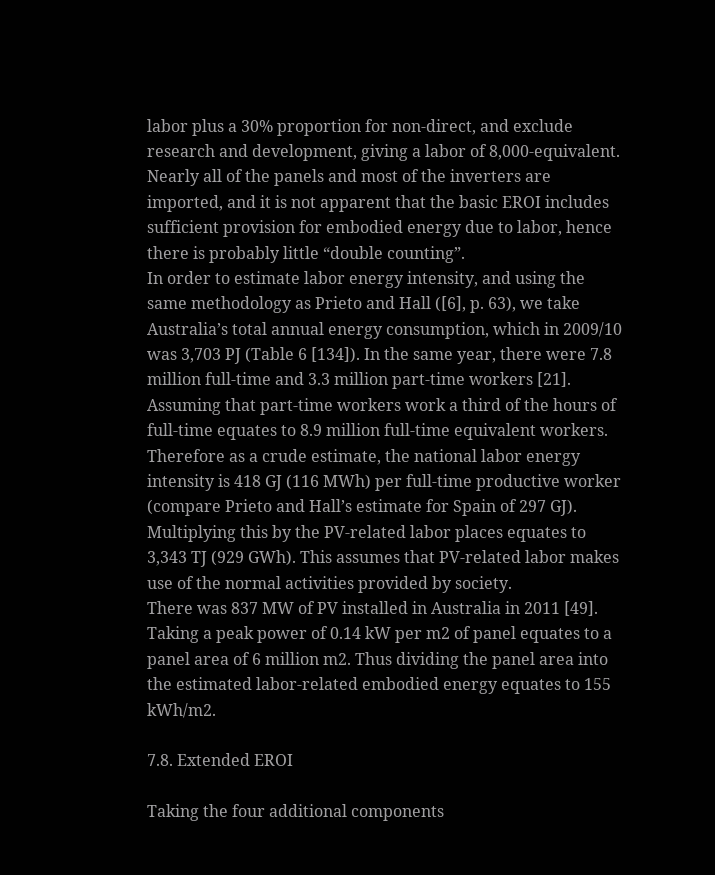labor plus a 30% proportion for non-direct, and exclude research and development, giving a labor of 8,000-equivalent. Nearly all of the panels and most of the inverters are imported, and it is not apparent that the basic EROI includes sufficient provision for embodied energy due to labor, hence there is probably little “double counting”.
In order to estimate labor energy intensity, and using the same methodology as Prieto and Hall ([6], p. 63), we take Australia’s total annual energy consumption, which in 2009/10 was 3,703 PJ (Table 6 [134]). In the same year, there were 7.8 million full-time and 3.3 million part-time workers [21]. Assuming that part-time workers work a third of the hours of full-time equates to 8.9 million full-time equivalent workers. Therefore as a crude estimate, the national labor energy intensity is 418 GJ (116 MWh) per full-time productive worker (compare Prieto and Hall’s estimate for Spain of 297 GJ).
Multiplying this by the PV-related labor places equates to 3,343 TJ (929 GWh). This assumes that PV-related labor makes use of the normal activities provided by society.
There was 837 MW of PV installed in Australia in 2011 [49]. Taking a peak power of 0.14 kW per m2 of panel equates to a panel area of 6 million m2. Thus dividing the panel area into the estimated labor-related embodied energy equates to 155 kWh/m2.

7.8. Extended EROI

Taking the four additional components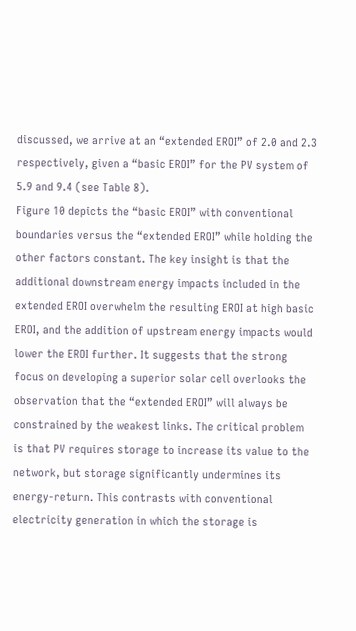discussed, we arrive at an “extended EROI” of 2.0 and 2.3 respectively, given a “basic EROI” for the PV system of 5.9 and 9.4 (see Table 8).
Figure 10 depicts the “basic EROI” with conventional boundaries versus the “extended EROI” while holding the other factors constant. The key insight is that the additional downstream energy impacts included in the extended EROI overwhelm the resulting EROI at high basic EROI, and the addition of upstream energy impacts would lower the EROI further. It suggests that the strong focus on developing a superior solar cell overlooks the observation that the “extended EROI” will always be constrained by the weakest links. The critical problem is that PV requires storage to increase its value to the network, but storage significantly undermines its energy-return. This contrasts with conventional electricity generation in which the storage is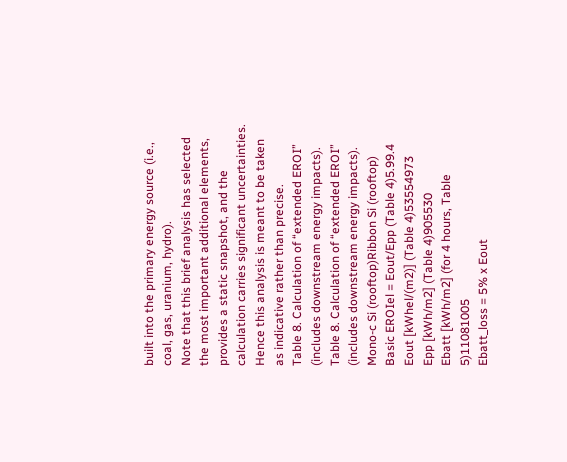built into the primary energy source (i.e., coal, gas, uranium, hydro).
Note that this brief analysis has selected the most important additional elements, provides a static snapshot, and the calculation carries significant uncertainties. Hence this analysis is meant to be taken as indicative rather than precise.
Table 8. Calculation of “extended EROI” (includes downstream energy impacts).
Table 8. Calculation of “extended EROI” (includes downstream energy impacts).
Mono-c Si (rooftop)Ribbon Si (rooftop)
Basic EROIel = Eout/Epp (Table 4)5.99.4
Eout [kWhel/(m2)] (Table 4)53554973
Epp [kWh/m2] (Table 4)905530
Ebatt [kWh/m2] (for 4 hours, Table 5)11081005
Ebatt_loss = 5% x Eout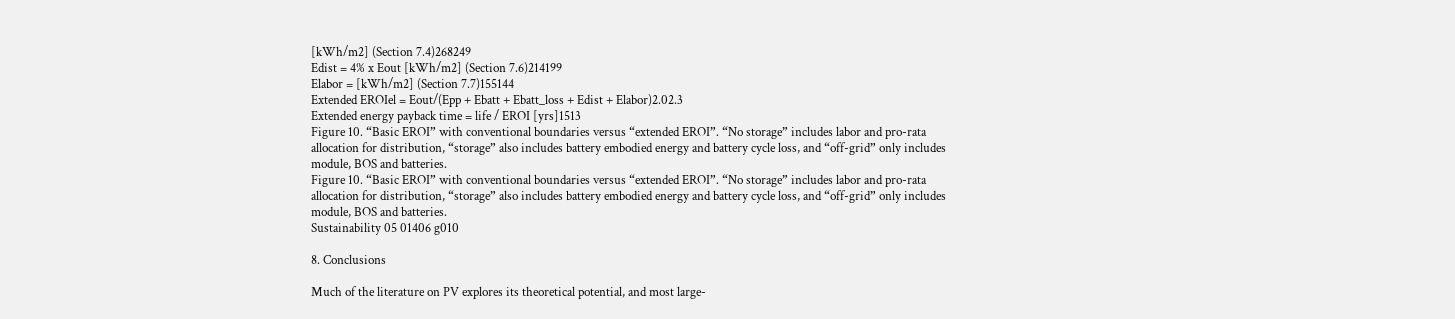[kWh/m2] (Section 7.4)268249
Edist = 4% x Eout [kWh/m2] (Section 7.6)214199
Elabor = [kWh/m2] (Section 7.7)155144
Extended EROIel = Eout/(Epp + Ebatt + Ebatt_loss + Edist + Elabor)2.02.3
Extended energy payback time = life / EROI [yrs]1513
Figure 10. “Basic EROI” with conventional boundaries versus “extended EROI”. “No storage” includes labor and pro-rata allocation for distribution, “storage” also includes battery embodied energy and battery cycle loss, and “off-grid” only includes module, BOS and batteries.
Figure 10. “Basic EROI” with conventional boundaries versus “extended EROI”. “No storage” includes labor and pro-rata allocation for distribution, “storage” also includes battery embodied energy and battery cycle loss, and “off-grid” only includes module, BOS and batteries.
Sustainability 05 01406 g010

8. Conclusions

Much of the literature on PV explores its theoretical potential, and most large-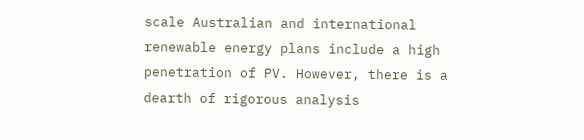scale Australian and international renewable energy plans include a high penetration of PV. However, there is a dearth of rigorous analysis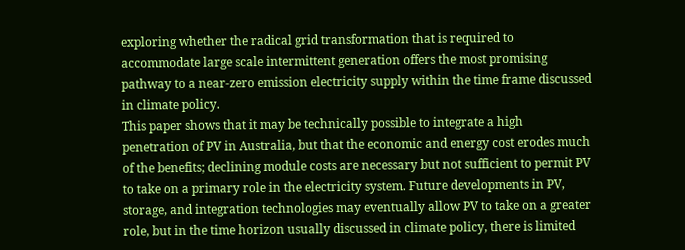exploring whether the radical grid transformation that is required to accommodate large scale intermittent generation offers the most promising pathway to a near-zero emission electricity supply within the time frame discussed in climate policy.
This paper shows that it may be technically possible to integrate a high penetration of PV in Australia, but that the economic and energy cost erodes much of the benefits; declining module costs are necessary but not sufficient to permit PV to take on a primary role in the electricity system. Future developments in PV, storage, and integration technologies may eventually allow PV to take on a greater role, but in the time horizon usually discussed in climate policy, there is limited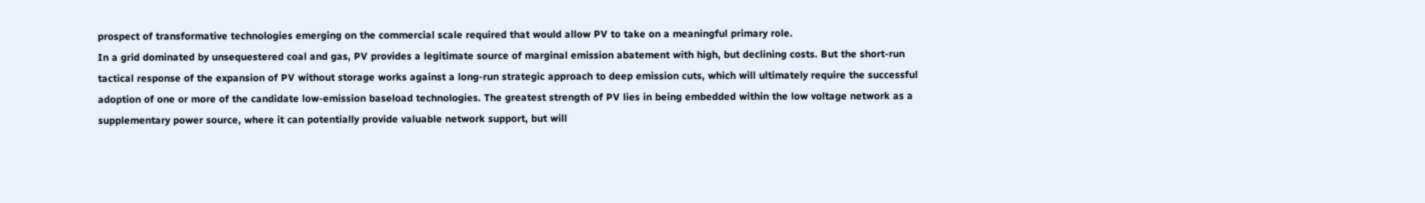prospect of transformative technologies emerging on the commercial scale required that would allow PV to take on a meaningful primary role.
In a grid dominated by unsequestered coal and gas, PV provides a legitimate source of marginal emission abatement with high, but declining costs. But the short-run tactical response of the expansion of PV without storage works against a long-run strategic approach to deep emission cuts, which will ultimately require the successful adoption of one or more of the candidate low-emission baseload technologies. The greatest strength of PV lies in being embedded within the low voltage network as a supplementary power source, where it can potentially provide valuable network support, but will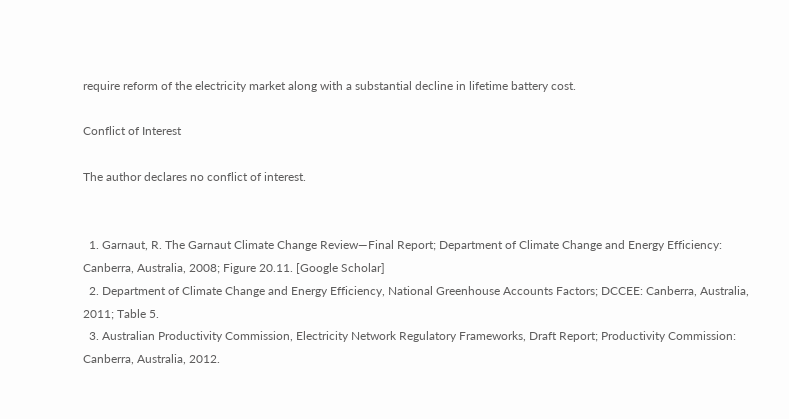require reform of the electricity market along with a substantial decline in lifetime battery cost.

Conflict of Interest

The author declares no conflict of interest.


  1. Garnaut, R. The Garnaut Climate Change Review—Final Report; Department of Climate Change and Energy Efficiency: Canberra, Australia, 2008; Figure 20.11. [Google Scholar]
  2. Department of Climate Change and Energy Efficiency, National Greenhouse Accounts Factors; DCCEE: Canberra, Australia, 2011; Table 5.
  3. Australian Productivity Commission, Electricity Network Regulatory Frameworks, Draft Report; Productivity Commission: Canberra, Australia, 2012.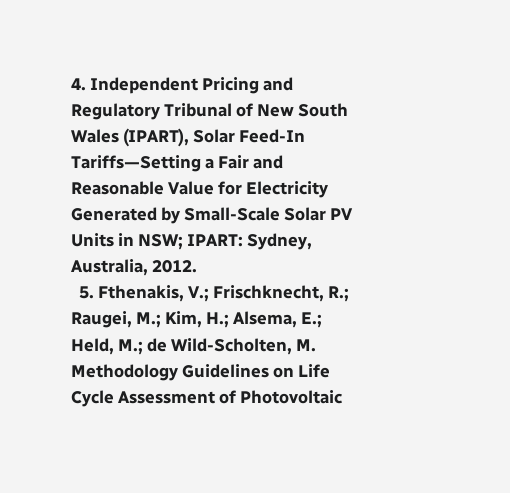4. Independent Pricing and Regulatory Tribunal of New South Wales (IPART), Solar Feed-In Tariffs—Setting a Fair and Reasonable Value for Electricity Generated by Small-Scale Solar PV Units in NSW; IPART: Sydney, Australia, 2012.
  5. Fthenakis, V.; Frischknecht, R.; Raugei, M.; Kim, H.; Alsema, E.; Held, M.; de Wild-Scholten, M. Methodology Guidelines on Life Cycle Assessment of Photovoltaic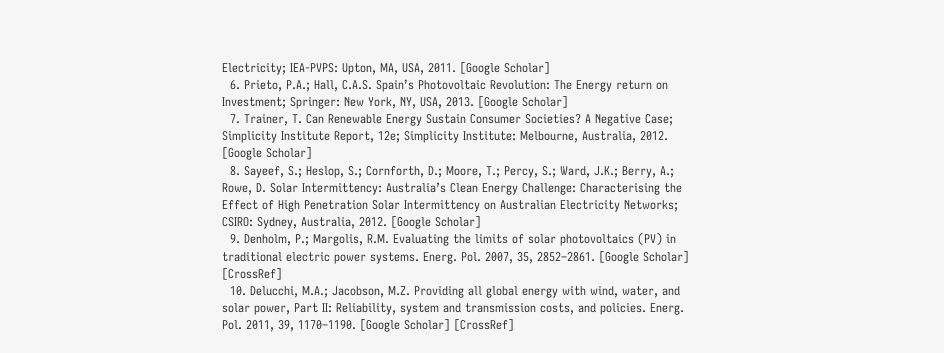Electricity; IEA-PVPS: Upton, MA, USA, 2011. [Google Scholar]
  6. Prieto, P.A.; Hall, C.A.S. Spainʼs Photovoltaic Revolution: The Energy return on Investment; Springer: New York, NY, USA, 2013. [Google Scholar]
  7. Trainer, T. Can Renewable Energy Sustain Consumer Societies? A Negative Case; Simplicity Institute Report, 12e; Simplicity Institute: Melbourne, Australia, 2012. [Google Scholar]
  8. Sayeef, S.; Heslop, S.; Cornforth, D.; Moore, T.; Percy, S.; Ward, J.K.; Berry, A.; Rowe, D. Solar Intermittency: Australia’s Clean Energy Challenge: Characterising the Effect of High Penetration Solar Intermittency on Australian Electricity Networks; CSIRO: Sydney, Australia, 2012. [Google Scholar]
  9. Denholm, P.; Margolis, R.M. Evaluating the limits of solar photovoltaics (PV) in traditional electric power systems. Energ. Pol. 2007, 35, 2852–2861. [Google Scholar] [CrossRef]
  10. Delucchi, M.A.; Jacobson, M.Z. Providing all global energy with wind, water, and solar power, Part II: Reliability, system and transmission costs, and policies. Energ. Pol. 2011, 39, 1170–1190. [Google Scholar] [CrossRef]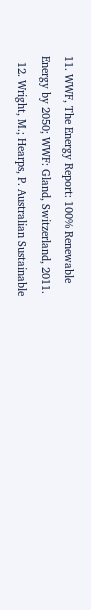11. WWF, The Energy Report: 100% Renewable Energy by 2050; WWF: Gland, Switzerland, 2011.
  12. Wright, M.; Hearps, P. Australian Sustainable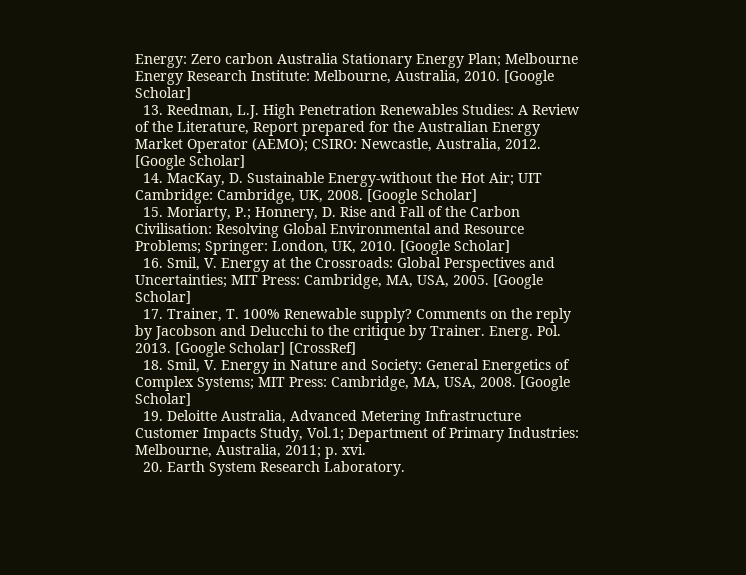Energy: Zero carbon Australia Stationary Energy Plan; Melbourne Energy Research Institute: Melbourne, Australia, 2010. [Google Scholar]
  13. Reedman, L.J. High Penetration Renewables Studies: A Review of the Literature, Report prepared for the Australian Energy Market Operator (AEMO); CSIRO: Newcastle, Australia, 2012. [Google Scholar]
  14. MacKay, D. Sustainable Energy-without the Hot Air; UIT Cambridge: Cambridge, UK, 2008. [Google Scholar]
  15. Moriarty, P.; Honnery, D. Rise and Fall of the Carbon Civilisation: Resolving Global Environmental and Resource Problems; Springer: London, UK, 2010. [Google Scholar]
  16. Smil, V. Energy at the Crossroads: Global Perspectives and Uncertainties; MIT Press: Cambridge, MA, USA, 2005. [Google Scholar]
  17. Trainer, T. 100% Renewable supply? Comments on the reply by Jacobson and Delucchi to the critique by Trainer. Energ. Pol. 2013. [Google Scholar] [CrossRef]
  18. Smil, V. Energy in Nature and Society: General Energetics of Complex Systems; MIT Press: Cambridge, MA, USA, 2008. [Google Scholar]
  19. Deloitte Australia, Advanced Metering Infrastructure Customer Impacts Study, Vol.1; Department of Primary Industries: Melbourne, Australia, 2011; p. xvi.
  20. Earth System Research Laboratory.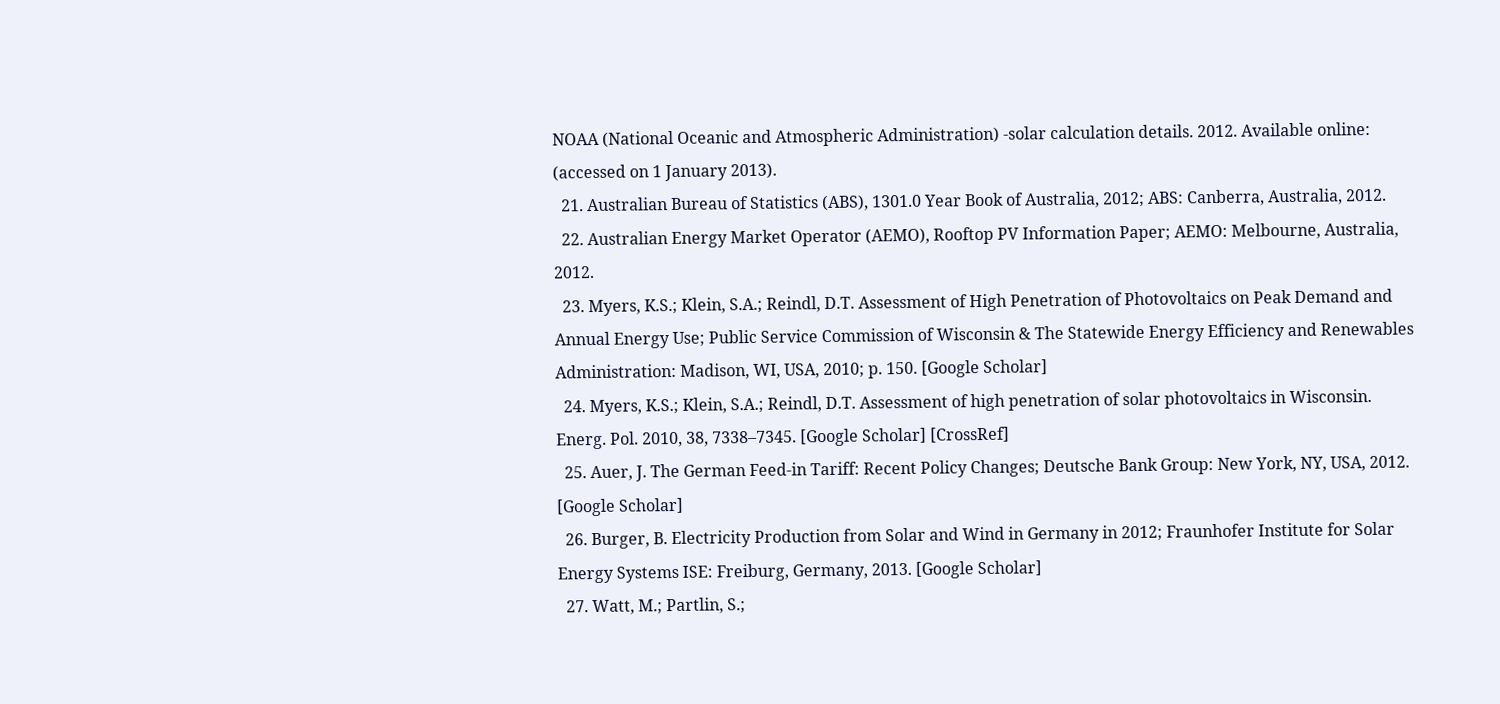NOAA (National Oceanic and Atmospheric Administration) -solar calculation details. 2012. Available online: (accessed on 1 January 2013).
  21. Australian Bureau of Statistics (ABS), 1301.0 Year Book of Australia, 2012; ABS: Canberra, Australia, 2012.
  22. Australian Energy Market Operator (AEMO), Rooftop PV Information Paper; AEMO: Melbourne, Australia, 2012.
  23. Myers, K.S.; Klein, S.A.; Reindl, D.T. Assessment of High Penetration of Photovoltaics on Peak Demand and Annual Energy Use; Public Service Commission of Wisconsin & The Statewide Energy Efficiency and Renewables Administration: Madison, WI, USA, 2010; p. 150. [Google Scholar]
  24. Myers, K.S.; Klein, S.A.; Reindl, D.T. Assessment of high penetration of solar photovoltaics in Wisconsin. Energ. Pol. 2010, 38, 7338–7345. [Google Scholar] [CrossRef]
  25. Auer, J. The German Feed-in Tariff: Recent Policy Changes; Deutsche Bank Group: New York, NY, USA, 2012. [Google Scholar]
  26. Burger, B. Electricity Production from Solar and Wind in Germany in 2012; Fraunhofer Institute for Solar Energy Systems ISE: Freiburg, Germany, 2013. [Google Scholar]
  27. Watt, M.; Partlin, S.;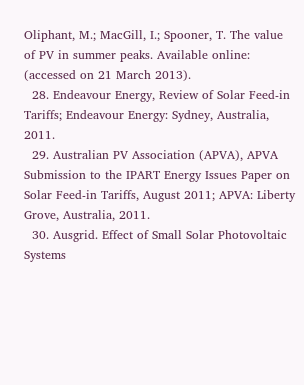Oliphant, M.; MacGill, I.; Spooner, T. The value of PV in summer peaks. Available online: (accessed on 21 March 2013).
  28. Endeavour Energy, Review of Solar Feed-in Tariffs; Endeavour Energy: Sydney, Australia, 2011.
  29. Australian PV Association (APVA), APVA Submission to the IPART Energy Issues Paper on Solar Feed-in Tariffs, August 2011; APVA: Liberty Grove, Australia, 2011.
  30. Ausgrid. Effect of Small Solar Photovoltaic Systems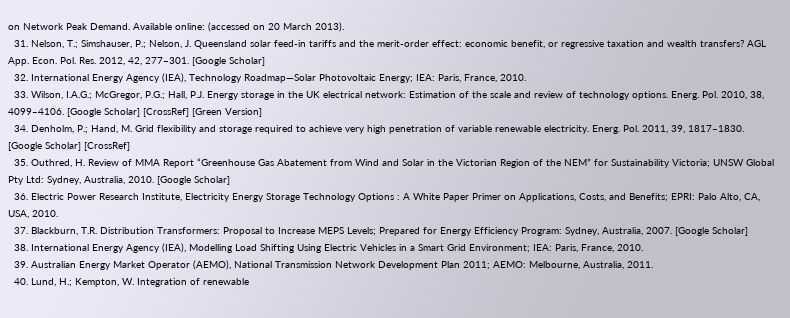on Network Peak Demand. Available online: (accessed on 20 March 2013).
  31. Nelson, T.; Simshauser, P.; Nelson, J. Queensland solar feed-in tariffs and the merit-order effect: economic benefit, or regressive taxation and wealth transfers? AGL App. Econ. Pol. Res. 2012, 42, 277–301. [Google Scholar]
  32. International Energy Agency (IEA), Technology Roadmap—Solar Photovoltaic Energy; IEA: Paris, France, 2010.
  33. Wilson, I.A.G.; McGregor, P.G.; Hall, P.J. Energy storage in the UK electrical network: Estimation of the scale and review of technology options. Energ. Pol. 2010, 38, 4099–4106. [Google Scholar] [CrossRef] [Green Version]
  34. Denholm, P.; Hand, M. Grid flexibility and storage required to achieve very high penetration of variable renewable electricity. Energ. Pol. 2011, 39, 1817–1830. [Google Scholar] [CrossRef]
  35. Outhred, H. Review of MMA Report “Greenhouse Gas Abatement from Wind and Solar in the Victorian Region of the NEMˮ for Sustainability Victoria; UNSW Global Pty Ltd: Sydney, Australia, 2010. [Google Scholar]
  36. Electric Power Research Institute, Electricity Energy Storage Technology Options : A White Paper Primer on Applications, Costs, and Benefits; EPRI: Palo Alto, CA, USA, 2010.
  37. Blackburn, T.R. Distribution Transformers: Proposal to Increase MEPS Levels; Prepared for Energy Efficiency Program: Sydney, Australia, 2007. [Google Scholar]
  38. International Energy Agency (IEA), Modelling Load Shifting Using Electric Vehicles in a Smart Grid Environment; IEA: Paris, France, 2010.
  39. Australian Energy Market Operator (AEMO), National Transmission Network Development Plan 2011; AEMO: Melbourne, Australia, 2011.
  40. Lund, H.; Kempton, W. Integration of renewable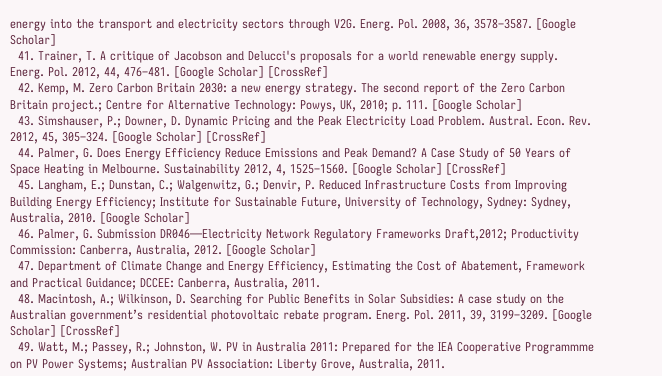energy into the transport and electricity sectors through V2G. Energ. Pol. 2008, 36, 3578–3587. [Google Scholar]
  41. Trainer, T. A critique of Jacobson and Delucci's proposals for a world renewable energy supply. Energ. Pol. 2012, 44, 476–481. [Google Scholar] [CrossRef]
  42. Kemp, M. Zero Carbon Britain 2030: a new energy strategy. The second report of the Zero Carbon Britain project.; Centre for Alternative Technology: Powys, UK, 2010; p. 111. [Google Scholar]
  43. Simshauser, P.; Downer, D. Dynamic Pricing and the Peak Electricity Load Problem. Austral. Econ. Rev. 2012, 45, 305–324. [Google Scholar] [CrossRef]
  44. Palmer, G. Does Energy Efficiency Reduce Emissions and Peak Demand? A Case Study of 50 Years of Space Heating in Melbourne. Sustainability 2012, 4, 1525–1560. [Google Scholar] [CrossRef]
  45. Langham, E.; Dunstan, C.; Walgenwitz, G.; Denvir, P. Reduced Infrastructure Costs from Improving Building Energy Efficiency; Institute for Sustainable Future, University of Technology, Sydney: Sydney, Australia, 2010. [Google Scholar]
  46. Palmer, G. Submission DR046—Electricity Network Regulatory Frameworks Draft,2012; Productivity Commission: Canberra, Australia, 2012. [Google Scholar]
  47. Department of Climate Change and Energy Efficiency, Estimating the Cost of Abatement, Framework and Practical Guidance; DCCEE: Canberra, Australia, 2011.
  48. Macintosh, A.; Wilkinson, D. Searching for Public Benefits in Solar Subsidies: A case study on the Australian government’s residential photovoltaic rebate program. Energ. Pol. 2011, 39, 3199–3209. [Google Scholar] [CrossRef]
  49. Watt, M.; Passey, R.; Johnston, W. PV in Australia 2011: Prepared for the IEA Cooperative Programmme on PV Power Systems; Australian PV Association: Liberty Grove, Australia, 2011.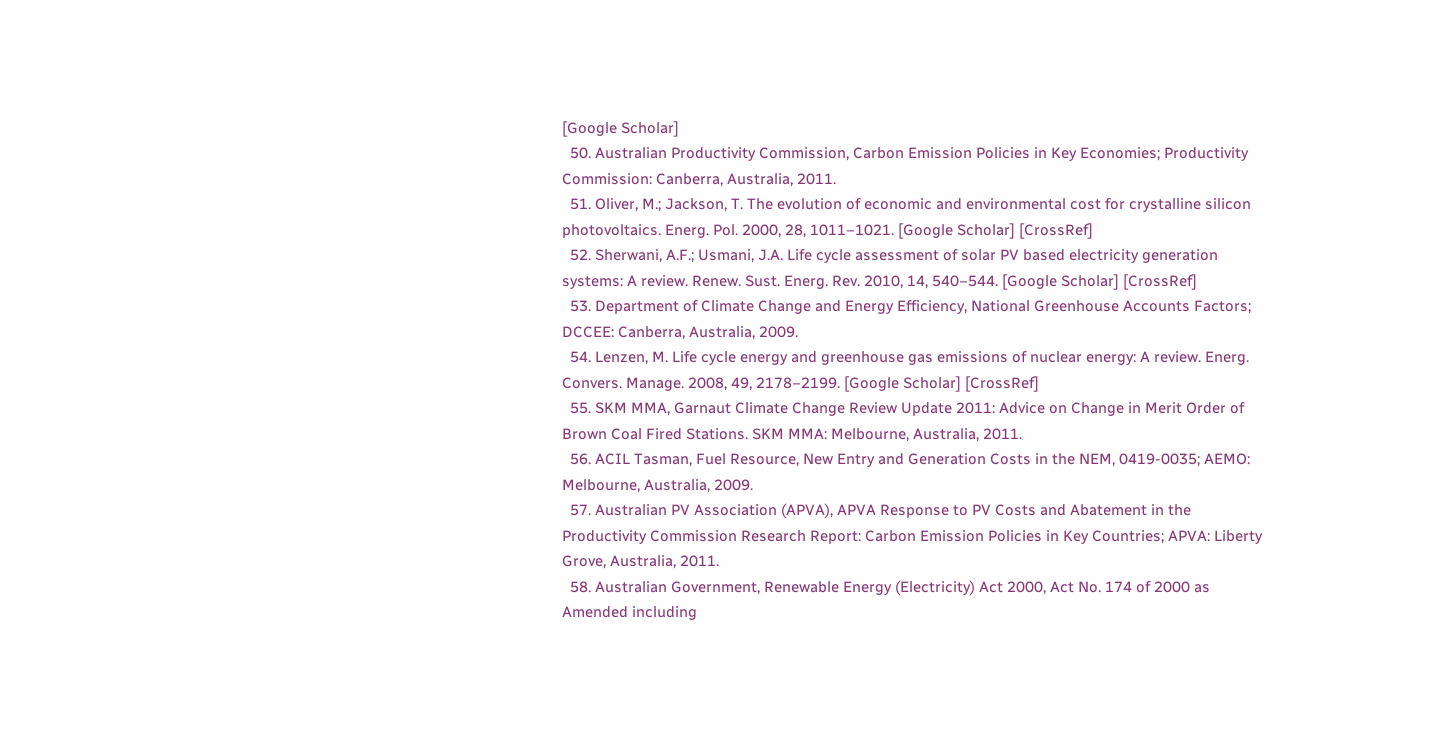[Google Scholar]
  50. Australian Productivity Commission, Carbon Emission Policies in Key Economies; Productivity Commission: Canberra, Australia, 2011.
  51. Oliver, M.; Jackson, T. The evolution of economic and environmental cost for crystalline silicon photovoltaics. Energ. Pol. 2000, 28, 1011–1021. [Google Scholar] [CrossRef]
  52. Sherwani, A.F.; Usmani, J.A. Life cycle assessment of solar PV based electricity generation systems: A review. Renew. Sust. Energ. Rev. 2010, 14, 540–544. [Google Scholar] [CrossRef]
  53. Department of Climate Change and Energy Efficiency, National Greenhouse Accounts Factors; DCCEE: Canberra, Australia, 2009.
  54. Lenzen, M. Life cycle energy and greenhouse gas emissions of nuclear energy: A review. Energ. Convers. Manage. 2008, 49, 2178–2199. [Google Scholar] [CrossRef]
  55. SKM MMA, Garnaut Climate Change Review Update 2011: Advice on Change in Merit Order of Brown Coal Fired Stations. SKM MMA: Melbourne, Australia, 2011.
  56. ACIL Tasman, Fuel Resource, New Entry and Generation Costs in the NEM, 0419-0035; AEMO: Melbourne, Australia, 2009.
  57. Australian PV Association (APVA), APVA Response to PV Costs and Abatement in the Productivity Commission Research Report: Carbon Emission Policies in Key Countries; APVA: Liberty Grove, Australia, 2011.
  58. Australian Government, Renewable Energy (Electricity) Act 2000, Act No. 174 of 2000 as Amended including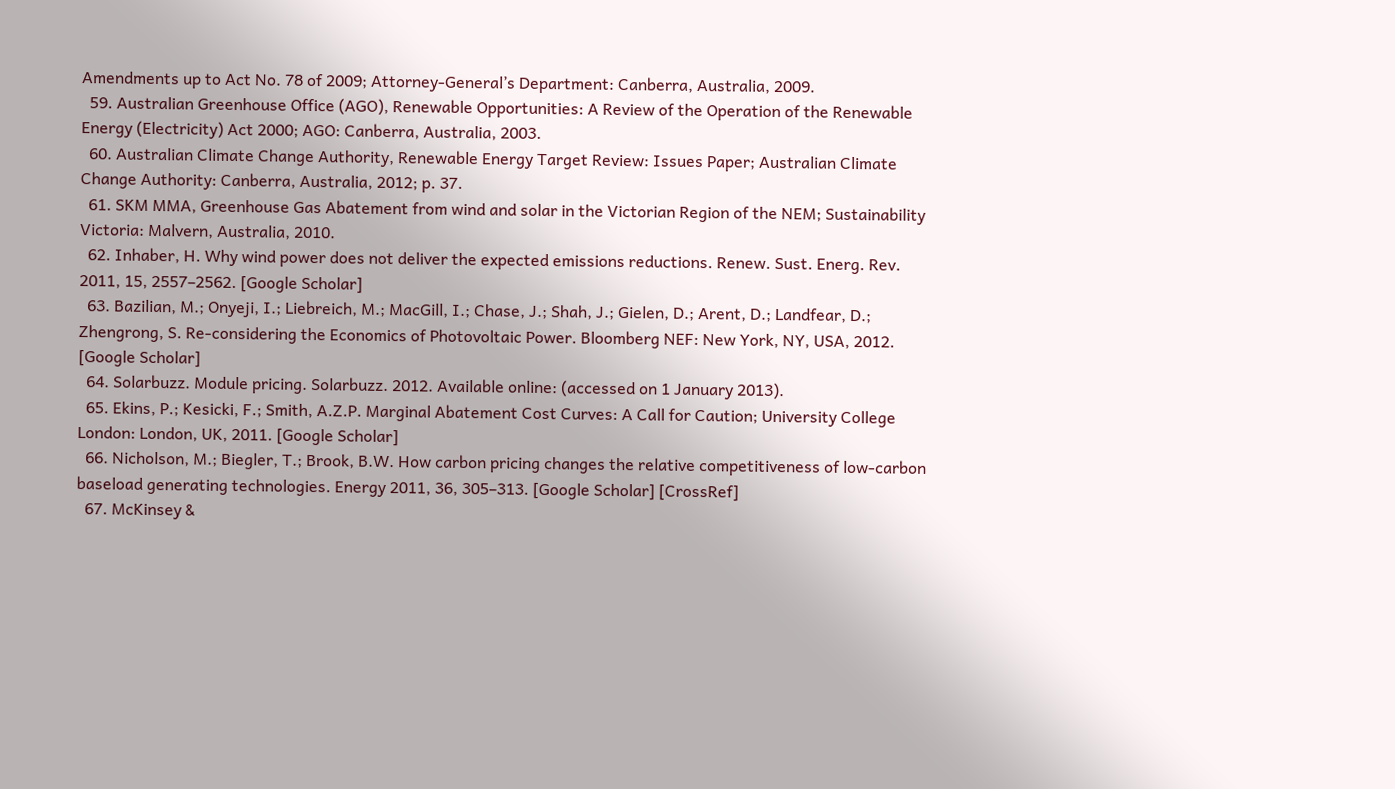Amendments up to Act No. 78 of 2009; Attorney-General’s Department: Canberra, Australia, 2009.
  59. Australian Greenhouse Office (AGO), Renewable Opportunities: A Review of the Operation of the Renewable Energy (Electricity) Act 2000; AGO: Canberra, Australia, 2003.
  60. Australian Climate Change Authority, Renewable Energy Target Review: Issues Paper; Australian Climate Change Authority: Canberra, Australia, 2012; p. 37.
  61. SKM MMA, Greenhouse Gas Abatement from wind and solar in the Victorian Region of the NEM; Sustainability Victoria: Malvern, Australia, 2010.
  62. Inhaber, H. Why wind power does not deliver the expected emissions reductions. Renew. Sust. Energ. Rev. 2011, 15, 2557–2562. [Google Scholar]
  63. Bazilian, M.; Onyeji, I.; Liebreich, M.; MacGill, I.; Chase, J.; Shah, J.; Gielen, D.; Arent, D.; Landfear, D.; Zhengrong, S. Re-considering the Economics of Photovoltaic Power. Bloomberg NEF: New York, NY, USA, 2012. [Google Scholar]
  64. Solarbuzz. Module pricing. Solarbuzz. 2012. Available online: (accessed on 1 January 2013).
  65. Ekins, P.; Kesicki, F.; Smith, A.Z.P. Marginal Abatement Cost Curves: A Call for Caution; University College London: London, UK, 2011. [Google Scholar]
  66. Nicholson, M.; Biegler, T.; Brook, B.W. How carbon pricing changes the relative competitiveness of low-carbon baseload generating technologies. Energy 2011, 36, 305–313. [Google Scholar] [CrossRef]
  67. McKinsey &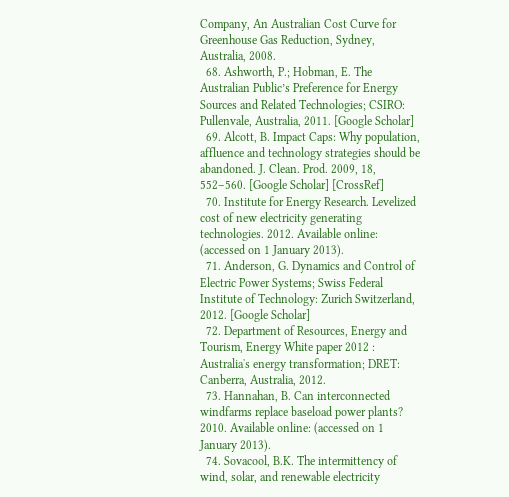Company, An Australian Cost Curve for Greenhouse Gas Reduction, Sydney, Australia, 2008.
  68. Ashworth, P.; Hobman, E. The Australian Public’s Preference for Energy Sources and Related Technologies; CSIRO: Pullenvale, Australia, 2011. [Google Scholar]
  69. Alcott, B. Impact Caps: Why population, affluence and technology strategies should be abandoned. J. Clean. Prod. 2009, 18, 552–560. [Google Scholar] [CrossRef]
  70. Institute for Energy Research. Levelized cost of new electricity generating technologies. 2012. Available online: (accessed on 1 January 2013).
  71. Anderson, G. Dynamics and Control of Electric Power Systems; Swiss Federal Institute of Technology: Zurich Switzerland, 2012. [Google Scholar]
  72. Department of Resources, Energy and Tourism, Energy White paper 2012 : Australiaʼs energy transformation; DRET: Canberra, Australia, 2012.
  73. Hannahan, B. Can interconnected windfarms replace baseload power plants? 2010. Available online: (accessed on 1 January 2013).
  74. Sovacool, B.K. The intermittency of wind, solar, and renewable electricity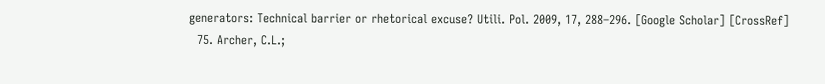generators: Technical barrier or rhetorical excuse? Utili. Pol. 2009, 17, 288–296. [Google Scholar] [CrossRef]
  75. Archer, C.L.;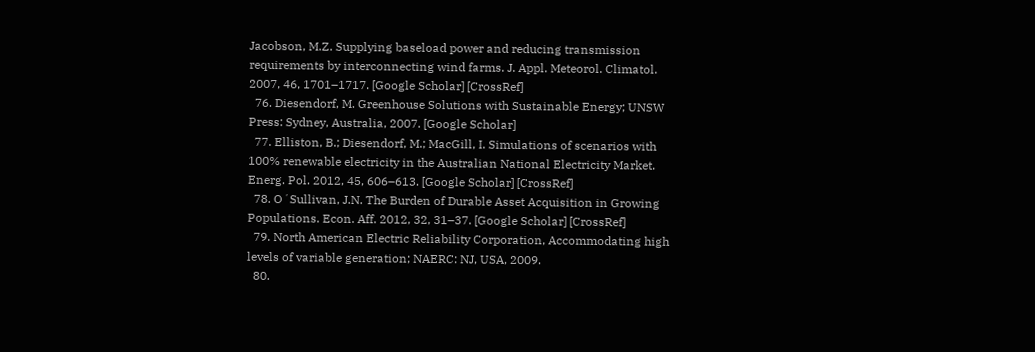Jacobson, M.Z. Supplying baseload power and reducing transmission requirements by interconnecting wind farms. J. Appl. Meteorol. Climatol. 2007, 46, 1701–1717. [Google Scholar] [CrossRef]
  76. Diesendorf, M. Greenhouse Solutions with Sustainable Energy; UNSW Press: Sydney, Australia, 2007. [Google Scholar]
  77. Elliston, B.; Diesendorf, M.; MacGill, I. Simulations of scenarios with 100% renewable electricity in the Australian National Electricity Market. Energ. Pol. 2012, 45, 606–613. [Google Scholar] [CrossRef]
  78. OʼSullivan, J.N. The Burden of Durable Asset Acquisition in Growing Populations. Econ. Aff. 2012, 32, 31–37. [Google Scholar] [CrossRef]
  79. North American Electric Reliability Corporation, Accommodating high levels of variable generation; NAERC: NJ, USA, 2009.
  80.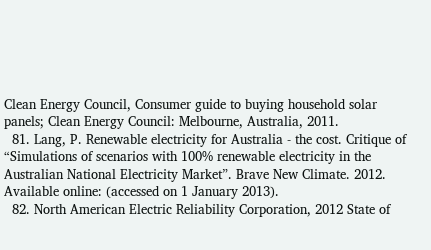Clean Energy Council, Consumer guide to buying household solar panels; Clean Energy Council: Melbourne, Australia, 2011.
  81. Lang, P. Renewable electricity for Australia - the cost. Critique of “Simulations of scenarios with 100% renewable electricity in the Australian National Electricity Market”. Brave New Climate. 2012. Available online: (accessed on 1 January 2013).
  82. North American Electric Reliability Corporation, 2012 State of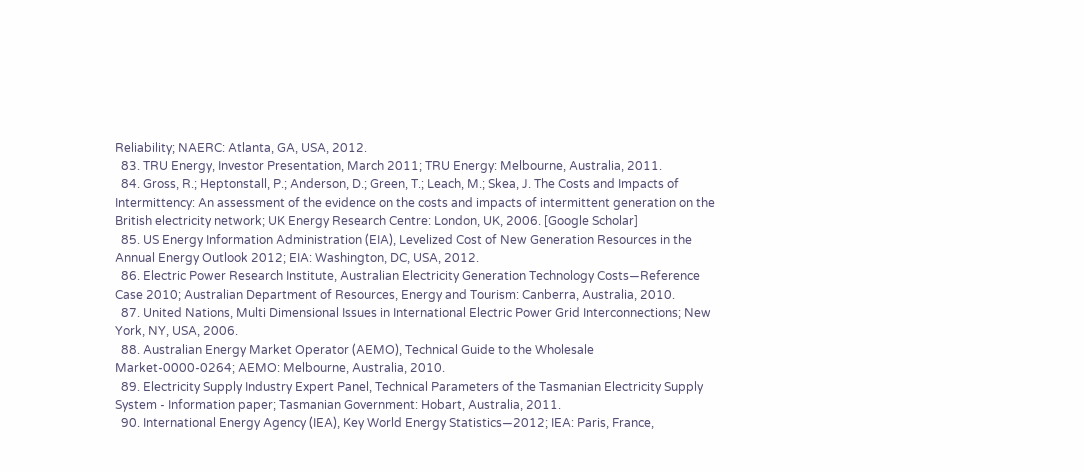Reliability; NAERC: Atlanta, GA, USA, 2012.
  83. TRU Energy, Investor Presentation, March 2011; TRU Energy: Melbourne, Australia, 2011.
  84. Gross, R.; Heptonstall, P.; Anderson, D.; Green, T.; Leach, M.; Skea, J. The Costs and Impacts of Intermittency: An assessment of the evidence on the costs and impacts of intermittent generation on the British electricity network; UK Energy Research Centre: London, UK, 2006. [Google Scholar]
  85. US Energy Information Administration (EIA), Levelized Cost of New Generation Resources in the Annual Energy Outlook 2012; EIA: Washington, DC, USA, 2012.
  86. Electric Power Research Institute, Australian Electricity Generation Technology Costs—Reference Case 2010; Australian Department of Resources, Energy and Tourism: Canberra, Australia, 2010.
  87. United Nations, Multi Dimensional Issues in International Electric Power Grid Interconnections; New York, NY, USA, 2006.
  88. Australian Energy Market Operator (AEMO), Technical Guide to the Wholesale Market-0000-0264; AEMO: Melbourne, Australia, 2010.
  89. Electricity Supply Industry Expert Panel, Technical Parameters of the Tasmanian Electricity Supply System - Information paper; Tasmanian Government: Hobart, Australia, 2011.
  90. International Energy Agency (IEA), Key World Energy Statistics—2012; IEA: Paris, France,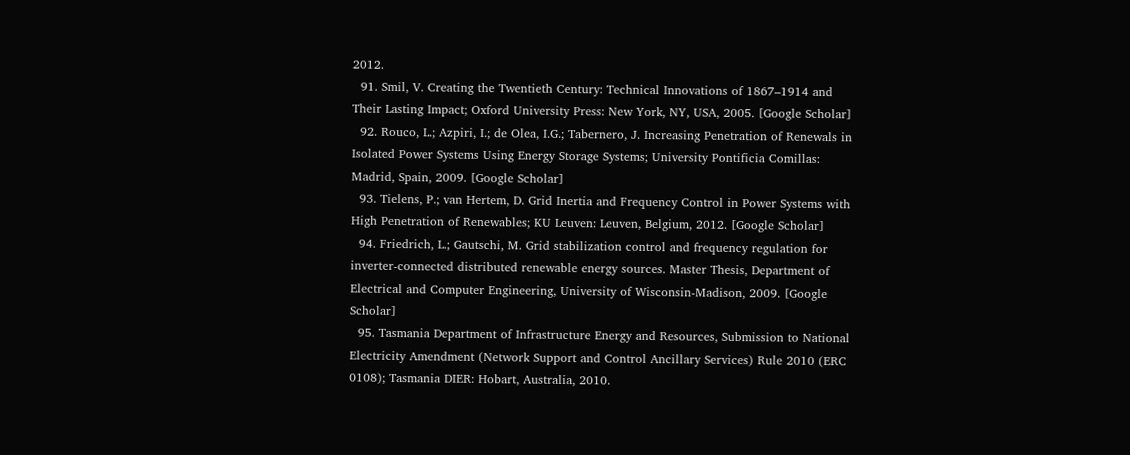2012.
  91. Smil, V. Creating the Twentieth Century: Technical Innovations of 1867–1914 and Their Lasting Impact; Oxford University Press: New York, NY, USA, 2005. [Google Scholar]
  92. Rouco, L.; Azpiri, I.; de Olea, I.G.; Tabernero, J. Increasing Penetration of Renewals in Isolated Power Systems Using Energy Storage Systems; University Pontificia Comillas: Madrid, Spain, 2009. [Google Scholar]
  93. Tielens, P.; van Hertem, D. Grid Inertia and Frequency Control in Power Systems with High Penetration of Renewables; KU Leuven: Leuven, Belgium, 2012. [Google Scholar]
  94. Friedrich, L.; Gautschi, M. Grid stabilization control and frequency regulation for inverter-connected distributed renewable energy sources. Master Thesis, Department of Electrical and Computer Engineering, University of Wisconsin-Madison, 2009. [Google Scholar]
  95. Tasmania Department of Infrastructure Energy and Resources, Submission to National Electricity Amendment (Network Support and Control Ancillary Services) Rule 2010 (ERC 0108); Tasmania DIER: Hobart, Australia, 2010.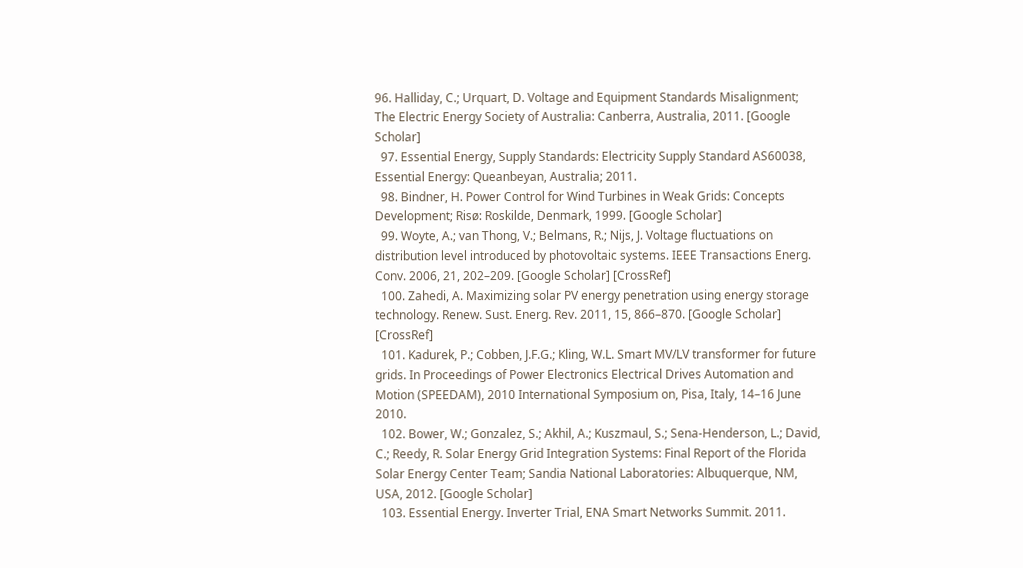96. Halliday, C.; Urquart, D. Voltage and Equipment Standards Misalignment; The Electric Energy Society of Australia: Canberra, Australia, 2011. [Google Scholar]
  97. Essential Energy, Supply Standards: Electricity Supply Standard AS60038, Essential Energy: Queanbeyan, Australia; 2011.
  98. Bindner, H. Power Control for Wind Turbines in Weak Grids: Concepts Development; Risø: Roskilde, Denmark, 1999. [Google Scholar]
  99. Woyte, A.; van Thong, V.; Belmans, R.; Nijs, J. Voltage fluctuations on distribution level introduced by photovoltaic systems. IEEE Transactions Energ. Conv. 2006, 21, 202–209. [Google Scholar] [CrossRef]
  100. Zahedi, A. Maximizing solar PV energy penetration using energy storage technology. Renew. Sust. Energ. Rev. 2011, 15, 866–870. [Google Scholar] [CrossRef]
  101. Kadurek, P.; Cobben, J.F.G.; Kling, W.L. Smart MV/LV transformer for future grids. In Proceedings of Power Electronics Electrical Drives Automation and Motion (SPEEDAM), 2010 International Symposium on, Pisa, Italy, 14–16 June 2010.
  102. Bower, W.; Gonzalez, S.; Akhil, A.; Kuszmaul, S.; Sena-Henderson, L.; David, C.; Reedy, R. Solar Energy Grid Integration Systems: Final Report of the Florida Solar Energy Center Team; Sandia National Laboratories: Albuquerque, NM, USA, 2012. [Google Scholar]
  103. Essential Energy. Inverter Trial, ENA Smart Networks Summit. 2011.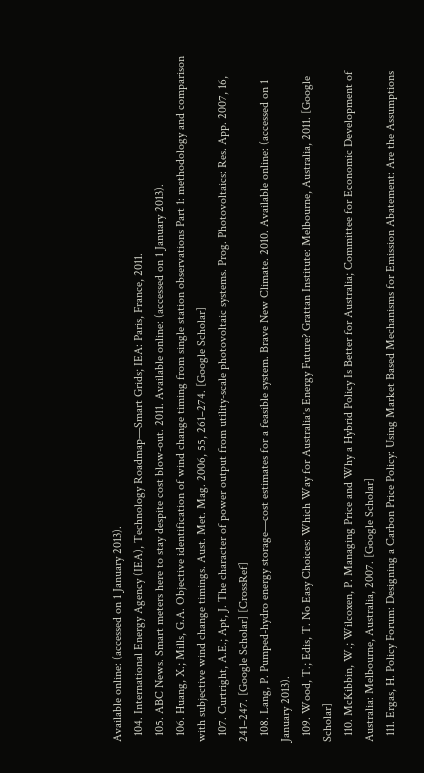Available online: (accessed on 1 January 2013).
  104. International Energy Agency (IEA), Technology Roadmap—Smart Grids; IEA: Paris, France, 2011.
  105. ABC News. Smart meters here to stay despite cost blow-out. 2011. Available online: (accessed on 1 January 2013).
  106. Huang, X.; Mills, G.A. Objective identification of wind change timing from single station observations Part 1: methodology and comparison with subjective wind change timings. Aust. Met. Mag. 2006, 55, 261–274. [Google Scholar]
  107. Curtright, A.E.; Apt, J. The character of power output from utility-scale photovoltaic systems. Prog. Photovoltaics: Res. App. 2007, 16, 241–247. [Google Scholar] [CrossRef]
  108. Lang, P. Pumped-hydro energy storage—cost estimates for a feasible system. Brave New Climate. 2010. Available online: (accessed on 1 January 2013).
  109. Wood, T.; Edis, T. No Easy Choices: Which Way for Australiaʼs Energy Future? Grattan Institute: Melbourne, Australia, 2011. [Google Scholar]
  110. McKibbin, W.; Wilcoxen, P. Managing Price and Why a Hybrid Policy Is Better for Australia; Committee for Economic Development of Australia: Melbourne, Australia, 2007. [Google Scholar]
  111. Ergas, H. Policy Forum: Designing a Carbon Price Policy: Using Market Based Mechanisms for Emission Abatement: Are the Assumptions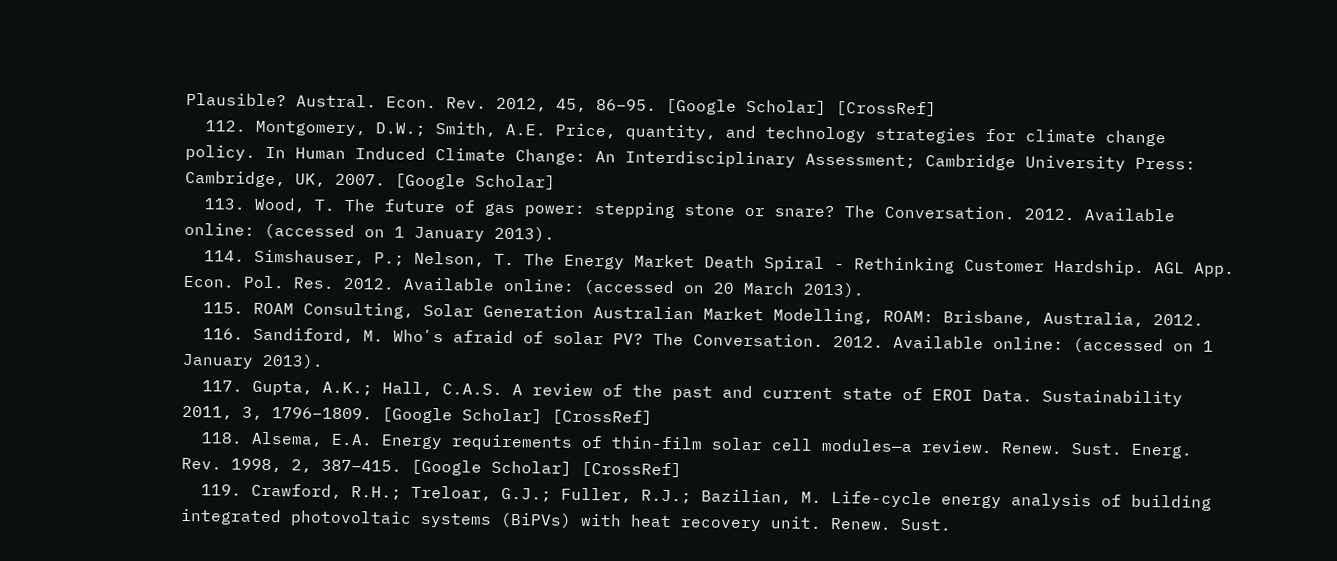Plausible? Austral. Econ. Rev. 2012, 45, 86–95. [Google Scholar] [CrossRef]
  112. Montgomery, D.W.; Smith, A.E. Price, quantity, and technology strategies for climate change policy. In Human Induced Climate Change: An Interdisciplinary Assessment; Cambridge University Press: Cambridge, UK, 2007. [Google Scholar]
  113. Wood, T. The future of gas power: stepping stone or snare? The Conversation. 2012. Available online: (accessed on 1 January 2013).
  114. Simshauser, P.; Nelson, T. The Energy Market Death Spiral - Rethinking Customer Hardship. AGL App. Econ. Pol. Res. 2012. Available online: (accessed on 20 March 2013).
  115. ROAM Consulting, Solar Generation Australian Market Modelling, ROAM: Brisbane, Australia, 2012.
  116. Sandiford, M. Whoʼs afraid of solar PV? The Conversation. 2012. Available online: (accessed on 1 January 2013).
  117. Gupta, A.K.; Hall, C.A.S. A review of the past and current state of EROI Data. Sustainability 2011, 3, 1796–1809. [Google Scholar] [CrossRef]
  118. Alsema, E.A. Energy requirements of thin-film solar cell modules—a review. Renew. Sust. Energ. Rev. 1998, 2, 387–415. [Google Scholar] [CrossRef]
  119. Crawford, R.H.; Treloar, G.J.; Fuller, R.J.; Bazilian, M. Life-cycle energy analysis of building integrated photovoltaic systems (BiPVs) with heat recovery unit. Renew. Sust.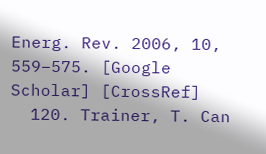Energ. Rev. 2006, 10, 559–575. [Google Scholar] [CrossRef]
  120. Trainer, T. Can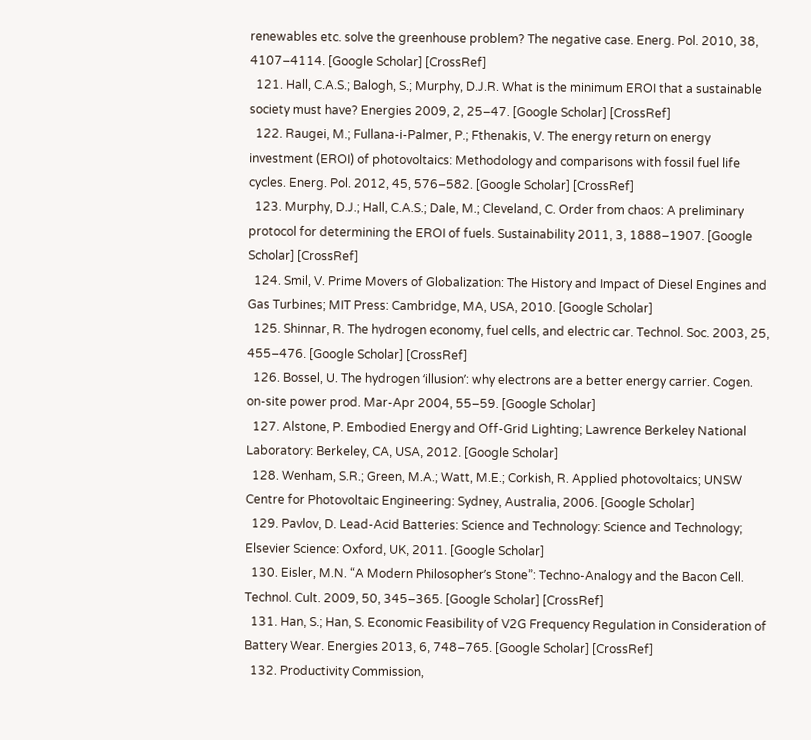renewables etc. solve the greenhouse problem? The negative case. Energ. Pol. 2010, 38, 4107–4114. [Google Scholar] [CrossRef]
  121. Hall, C.A.S.; Balogh, S.; Murphy, D.J.R. What is the minimum EROI that a sustainable society must have? Energies 2009, 2, 25–47. [Google Scholar] [CrossRef]
  122. Raugei, M.; Fullana-i-Palmer, P.; Fthenakis, V. The energy return on energy investment (EROI) of photovoltaics: Methodology and comparisons with fossil fuel life cycles. Energ. Pol. 2012, 45, 576–582. [Google Scholar] [CrossRef]
  123. Murphy, D.J.; Hall, C.A.S.; Dale, M.; Cleveland, C. Order from chaos: A preliminary protocol for determining the EROI of fuels. Sustainability 2011, 3, 1888–1907. [Google Scholar] [CrossRef]
  124. Smil, V. Prime Movers of Globalization: The History and Impact of Diesel Engines and Gas Turbines; MIT Press: Cambridge, MA, USA, 2010. [Google Scholar]
  125. Shinnar, R. The hydrogen economy, fuel cells, and electric car. Technol. Soc. 2003, 25, 455–476. [Google Scholar] [CrossRef]
  126. Bossel, U. The hydrogen ʻillusionʼ: why electrons are a better energy carrier. Cogen. on-site power prod. Mar-Apr 2004, 55–59. [Google Scholar]
  127. Alstone, P. Embodied Energy and Off-Grid Lighting; Lawrence Berkeley National Laboratory: Berkeley, CA, USA, 2012. [Google Scholar]
  128. Wenham, S.R.; Green, M.A.; Watt, M.E.; Corkish, R. Applied photovoltaics; UNSW Centre for Photovoltaic Engineering: Sydney, Australia, 2006. [Google Scholar]
  129. Pavlov, D. Lead-Acid Batteries: Science and Technology: Science and Technology; Elsevier Science: Oxford, UK, 2011. [Google Scholar]
  130. Eisler, M.N. “A Modern Philosopherʼs Stone”: Techno-Analogy and the Bacon Cell. Technol. Cult. 2009, 50, 345–365. [Google Scholar] [CrossRef]
  131. Han, S.; Han, S. Economic Feasibility of V2G Frequency Regulation in Consideration of Battery Wear. Energies 2013, 6, 748–765. [Google Scholar] [CrossRef]
  132. Productivity Commission,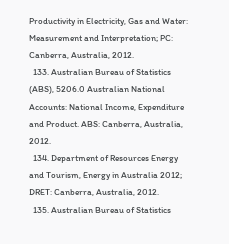Productivity in Electricity, Gas and Water: Measurement and Interpretation; PC: Canberra, Australia, 2012.
  133. Australian Bureau of Statistics (ABS), 5206.0 Australian National Accounts: National Income, Expenditure and Product. ABS: Canberra, Australia, 2012.
  134. Department of Resources Energy and Tourism, Energy in Australia 2012; DRET: Canberra, Australia, 2012.
  135. Australian Bureau of Statistics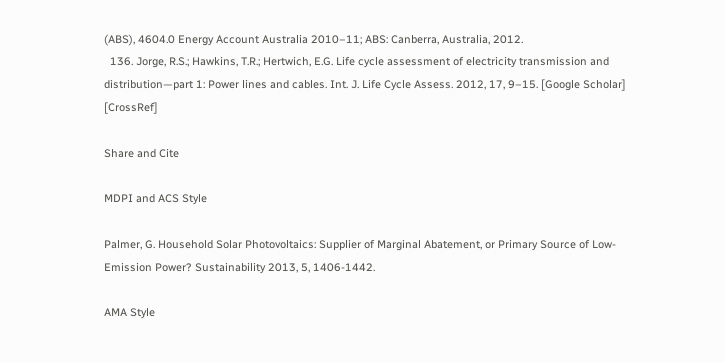(ABS), 4604.0 Energy Account Australia 2010–11; ABS: Canberra, Australia, 2012.
  136. Jorge, R.S.; Hawkins, T.R.; Hertwich, E.G. Life cycle assessment of electricity transmission and distribution—part 1: Power lines and cables. Int. J. Life Cycle Assess. 2012, 17, 9–15. [Google Scholar] [CrossRef]

Share and Cite

MDPI and ACS Style

Palmer, G. Household Solar Photovoltaics: Supplier of Marginal Abatement, or Primary Source of Low-Emission Power? Sustainability 2013, 5, 1406-1442.

AMA Style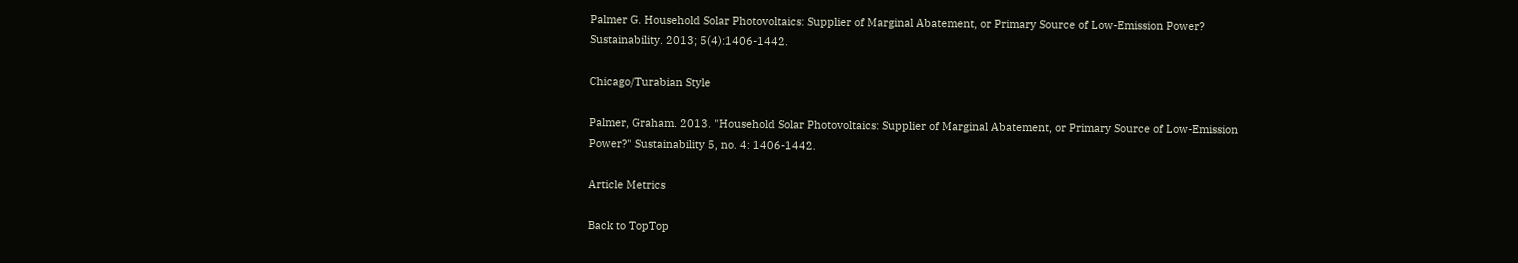Palmer G. Household Solar Photovoltaics: Supplier of Marginal Abatement, or Primary Source of Low-Emission Power? Sustainability. 2013; 5(4):1406-1442.

Chicago/Turabian Style

Palmer, Graham. 2013. "Household Solar Photovoltaics: Supplier of Marginal Abatement, or Primary Source of Low-Emission Power?" Sustainability 5, no. 4: 1406-1442.

Article Metrics

Back to TopTop